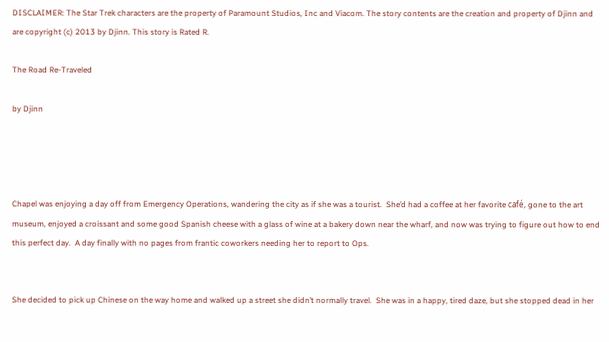DISCLAIMER: The Star Trek characters are the property of Paramount Studios, Inc and Viacom. The story contents are the creation and property of Djinn and are copyright (c) 2013 by Djinn. This story is Rated R.

The Road Re-Traveled

by Djinn




Chapel was enjoying a day off from Emergency Operations, wandering the city as if she was a tourist.  She’d had a coffee at her favorite café, gone to the art museum, enjoyed a croissant and some good Spanish cheese with a glass of wine at a bakery down near the wharf, and now was trying to figure out how to end this perfect day.  A day finally with no pages from frantic coworkers needing her to report to Ops.


She decided to pick up Chinese on the way home and walked up a street she didn’t normally travel.  She was in a happy, tired daze, but she stopped dead in her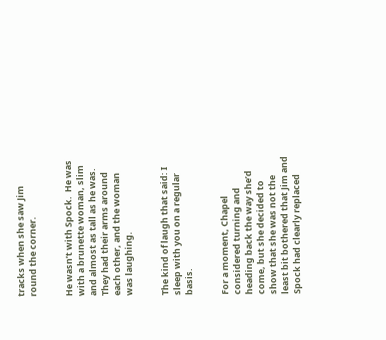tracks when she saw Jim round the corner.


He wasn’t with Spock.  He was with a brunette woman, slim and almost as tall as he was.  They had their arms around each other, and the woman was laughing.


The kind of laugh that said: I sleep with you on a regular basis.


For a moment, Chapel considered turning and heading back the way she’d come, but she decided to show that she was not the least bit bothered that Jim and Spock had clearly replaced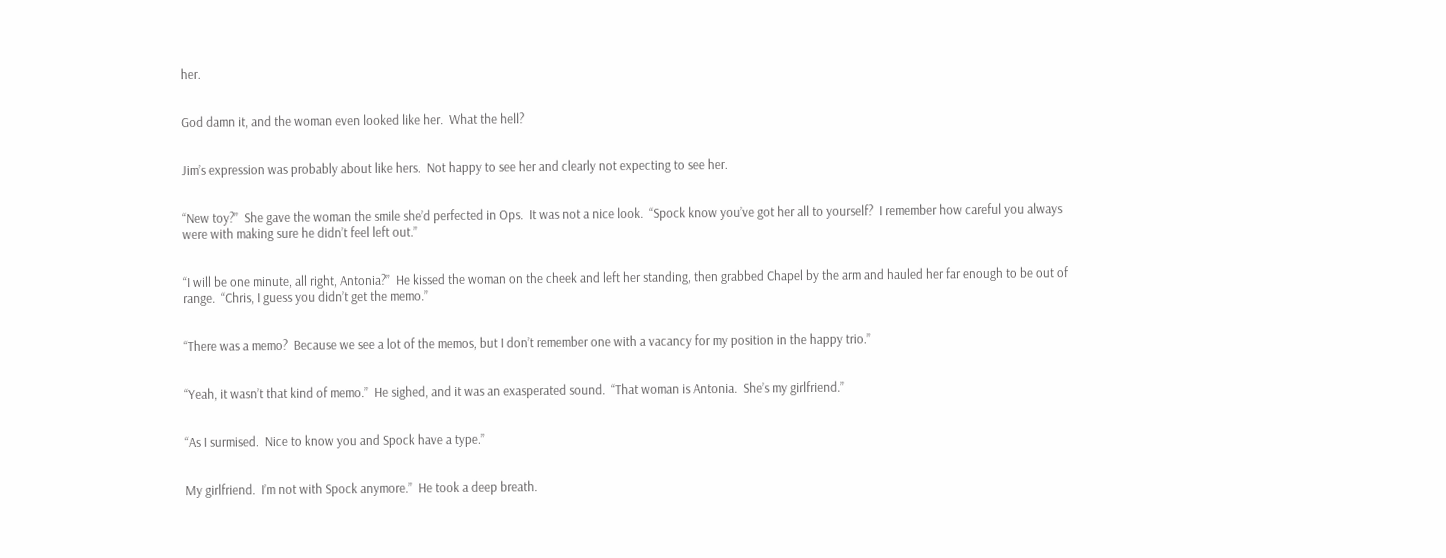her.


God damn it, and the woman even looked like her.  What the hell?


Jim’s expression was probably about like hers.  Not happy to see her and clearly not expecting to see her.


“New toy?”  She gave the woman the smile she’d perfected in Ops.  It was not a nice look.  “Spock know you’ve got her all to yourself?  I remember how careful you always were with making sure he didn’t feel left out.”


“I will be one minute, all right, Antonia?”  He kissed the woman on the cheek and left her standing, then grabbed Chapel by the arm and hauled her far enough to be out of range.  “Chris, I guess you didn’t get the memo.”


“There was a memo?  Because we see a lot of the memos, but I don’t remember one with a vacancy for my position in the happy trio.”


“Yeah, it wasn’t that kind of memo.”  He sighed, and it was an exasperated sound.  “That woman is Antonia.  She’s my girlfriend.”


“As I surmised.  Nice to know you and Spock have a type.”


My girlfriend.  I’m not with Spock anymore.”  He took a deep breath.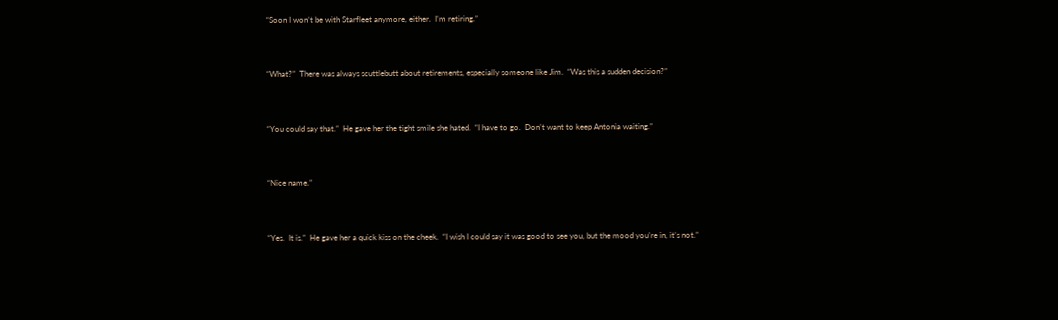“Soon I won’t be with Starfleet anymore, either.  I’m retiring.”


“What?”  There was always scuttlebutt about retirements, especially someone like Jim.  “Was this a sudden decision?”


“You could say that.”  He gave her the tight smile she hated.  “I have to go.  Don’t want to keep Antonia waiting.”


“Nice name.”


“Yes.  It is.”  He gave her a quick kiss on the cheek.  “I wish I could say it was good to see you, but the mood you’re in, it’s not.”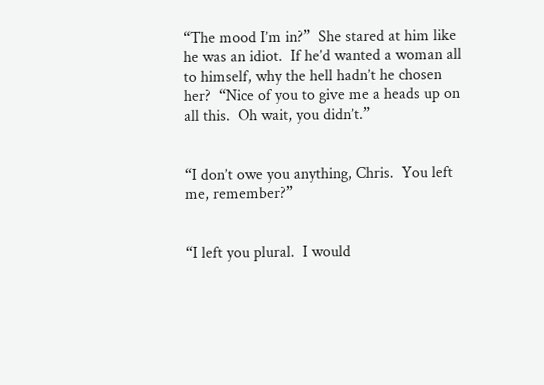“The mood I’m in?”  She stared at him like he was an idiot.  If he’d wanted a woman all to himself, why the hell hadn’t he chosen her?  “Nice of you to give me a heads up on all this.  Oh wait, you didn’t.”


“I don’t owe you anything, Chris.  You left me, remember?”


“I left you plural.  I would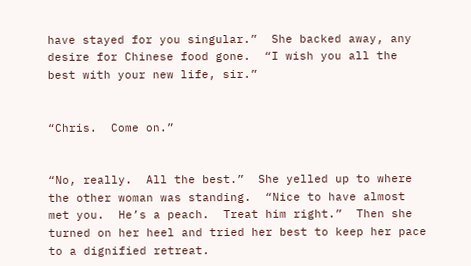have stayed for you singular.”  She backed away, any desire for Chinese food gone.  “I wish you all the best with your new life, sir.”


“Chris.  Come on.”


“No, really.  All the best.”  She yelled up to where the other woman was standing.  “Nice to have almost met you.  He’s a peach.  Treat him right.”  Then she turned on her heel and tried her best to keep her pace to a dignified retreat.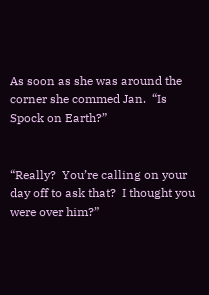As soon as she was around the corner she commed Jan.  “Is Spock on Earth?”


“Really?  You’re calling on your day off to ask that?  I thought you were over him?”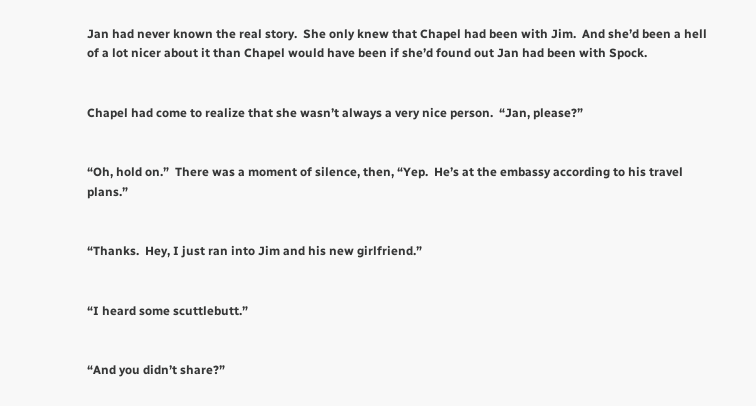Jan had never known the real story.  She only knew that Chapel had been with Jim.  And she’d been a hell of a lot nicer about it than Chapel would have been if she’d found out Jan had been with Spock.


Chapel had come to realize that she wasn’t always a very nice person.  “Jan, please?”


“Oh, hold on.”  There was a moment of silence, then, “Yep.  He’s at the embassy according to his travel plans.”


“Thanks.  Hey, I just ran into Jim and his new girlfriend.”


“I heard some scuttlebutt.”


“And you didn’t share?”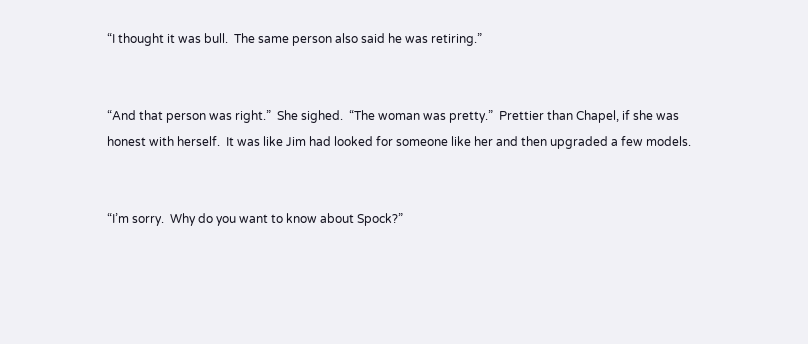“I thought it was bull.  The same person also said he was retiring.”


“And that person was right.”  She sighed.  “The woman was pretty.”  Prettier than Chapel, if she was honest with herself.  It was like Jim had looked for someone like her and then upgraded a few models.


“I’m sorry.  Why do you want to know about Spock?”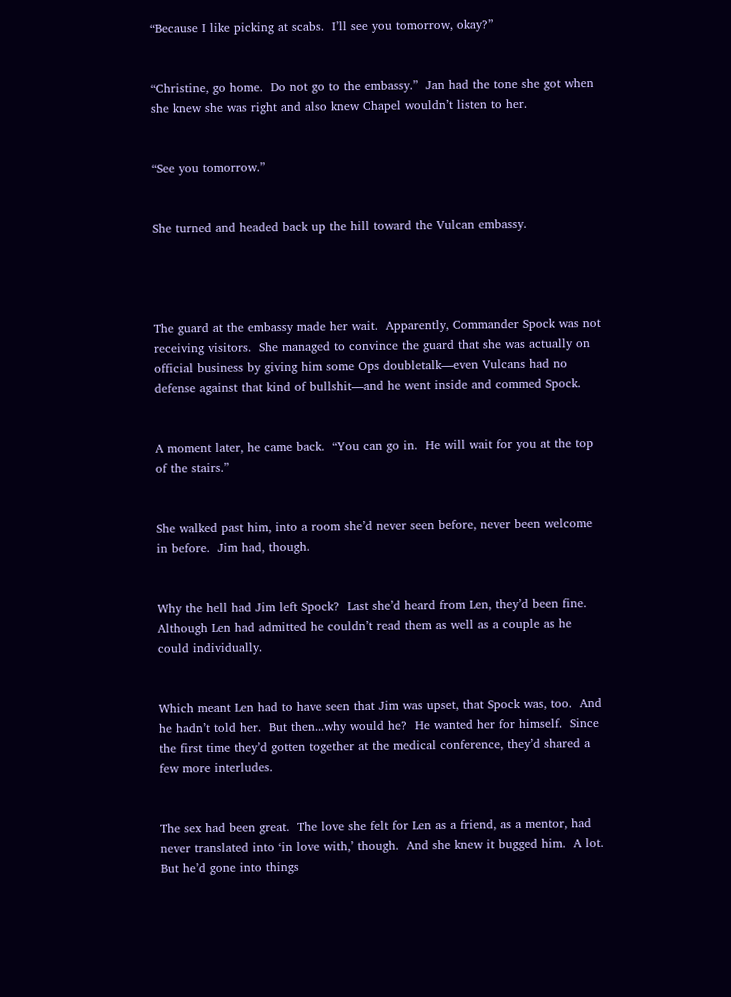“Because I like picking at scabs.  I’ll see you tomorrow, okay?”


“Christine, go home.  Do not go to the embassy.”  Jan had the tone she got when she knew she was right and also knew Chapel wouldn’t listen to her.


“See you tomorrow.”


She turned and headed back up the hill toward the Vulcan embassy.




The guard at the embassy made her wait.  Apparently, Commander Spock was not receiving visitors.  She managed to convince the guard that she was actually on official business by giving him some Ops doubletalk—even Vulcans had no defense against that kind of bullshit—and he went inside and commed Spock.


A moment later, he came back.  “You can go in.  He will wait for you at the top of the stairs.”


She walked past him, into a room she’d never seen before, never been welcome in before.  Jim had, though.


Why the hell had Jim left Spock?  Last she’d heard from Len, they’d been fine. Although Len had admitted he couldn’t read them as well as a couple as he could individually.


Which meant Len had to have seen that Jim was upset, that Spock was, too.  And he hadn’t told her.  But then...why would he?  He wanted her for himself.  Since the first time they’d gotten together at the medical conference, they’d shared a few more interludes.


The sex had been great.  The love she felt for Len as a friend, as a mentor, had never translated into ‘in love with,’ though.  And she knew it bugged him.  A lot.  But he’d gone into things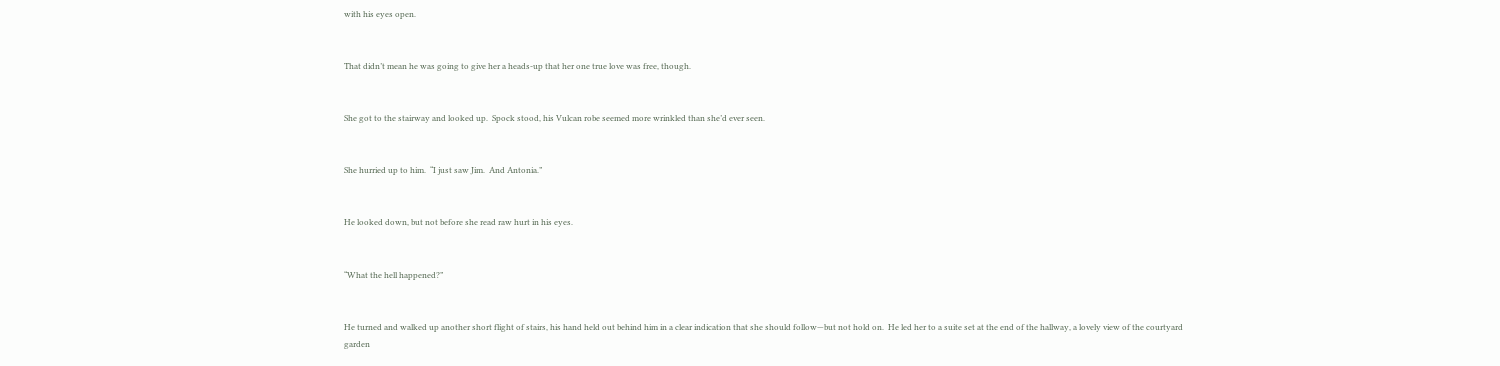with his eyes open.


That didn’t mean he was going to give her a heads-up that her one true love was free, though.


She got to the stairway and looked up.  Spock stood, his Vulcan robe seemed more wrinkled than she’d ever seen.


She hurried up to him.  “I just saw Jim.  And Antonia.”


He looked down, but not before she read raw hurt in his eyes.


“What the hell happened?”


He turned and walked up another short flight of stairs, his hand held out behind him in a clear indication that she should follow—but not hold on.  He led her to a suite set at the end of the hallway, a lovely view of the courtyard garden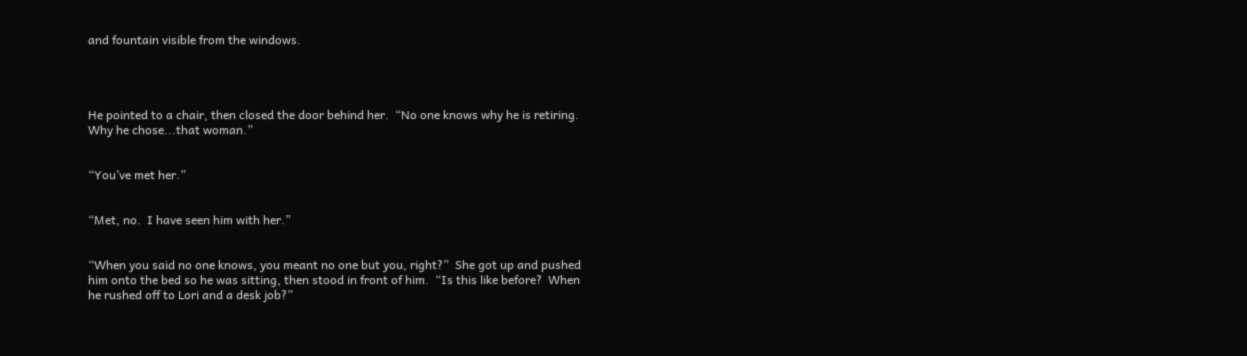and fountain visible from the windows.




He pointed to a chair, then closed the door behind her.  “No one knows why he is retiring.  Why he chose...that woman.”


“You’ve met her.”


“Met, no.  I have seen him with her.”


“When you said no one knows, you meant no one but you, right?”  She got up and pushed him onto the bed so he was sitting, then stood in front of him.  “Is this like before?  When he rushed off to Lori and a desk job?”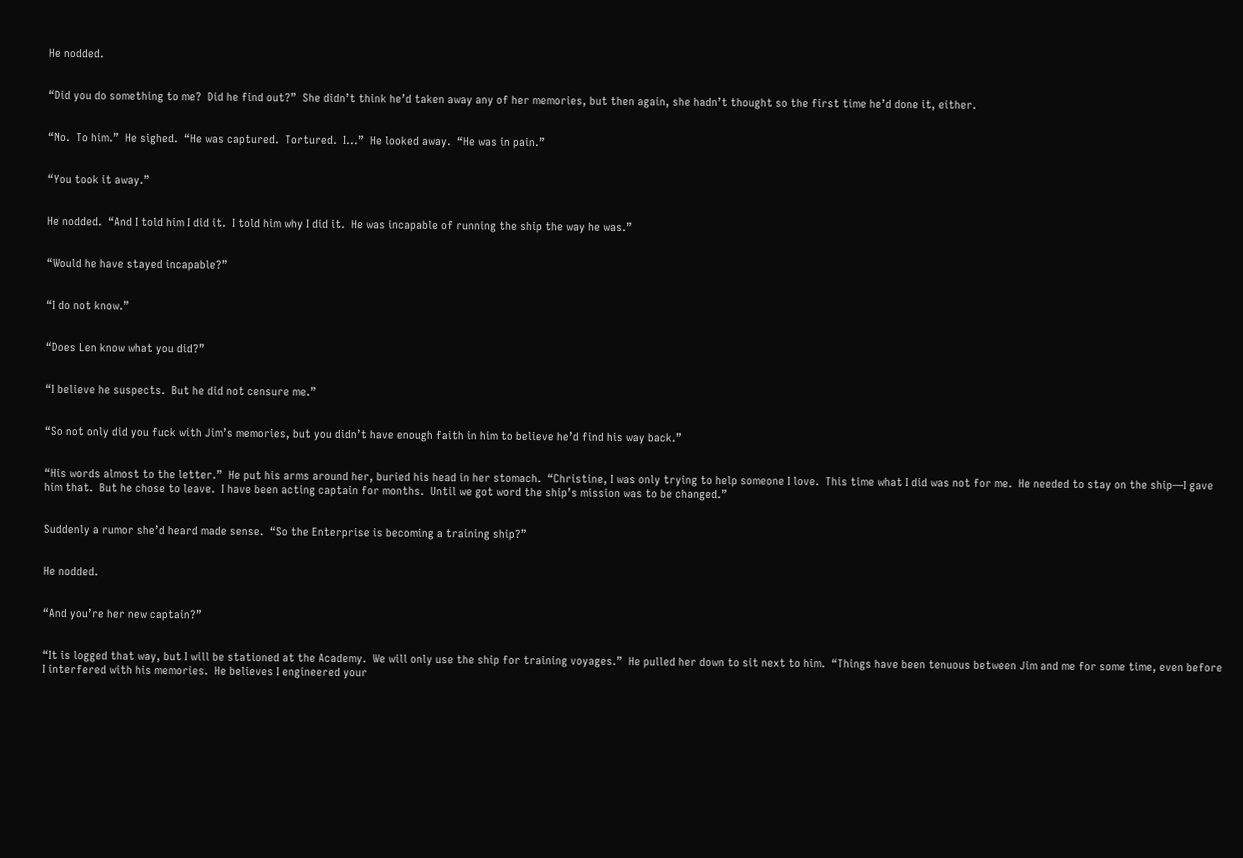He nodded.


“Did you do something to me?  Did he find out?”  She didn’t think he’d taken away any of her memories, but then again, she hadn’t thought so the first time he’d done it, either.


“No.  To him.”  He sighed.  “He was captured.  Tortured.  I...”  He looked away.  “He was in pain.”


“You took it away.”


He nodded.  “And I told him I did it.  I told him why I did it.  He was incapable of running the ship the way he was.”


“Would he have stayed incapable?”


“I do not know.”


“Does Len know what you did?”


“I believe he suspects.  But he did not censure me.”


“So not only did you fuck with Jim’s memories, but you didn’t have enough faith in him to believe he’d find his way back.”


“His words almost to the letter.”  He put his arms around her, buried his head in her stomach.  “Christine, I was only trying to help someone I love.  This time what I did was not for me.  He needed to stay on the ship—I gave him that.  But he chose to leave.  I have been acting captain for months.  Until we got word the ship’s mission was to be changed.”


Suddenly a rumor she’d heard made sense.  “So the Enterprise is becoming a training ship?”


He nodded.


“And you’re her new captain?”


“It is logged that way, but I will be stationed at the Academy.  We will only use the ship for training voyages.”  He pulled her down to sit next to him.  “Things have been tenuous between Jim and me for some time, even before I interfered with his memories.  He believes I engineered your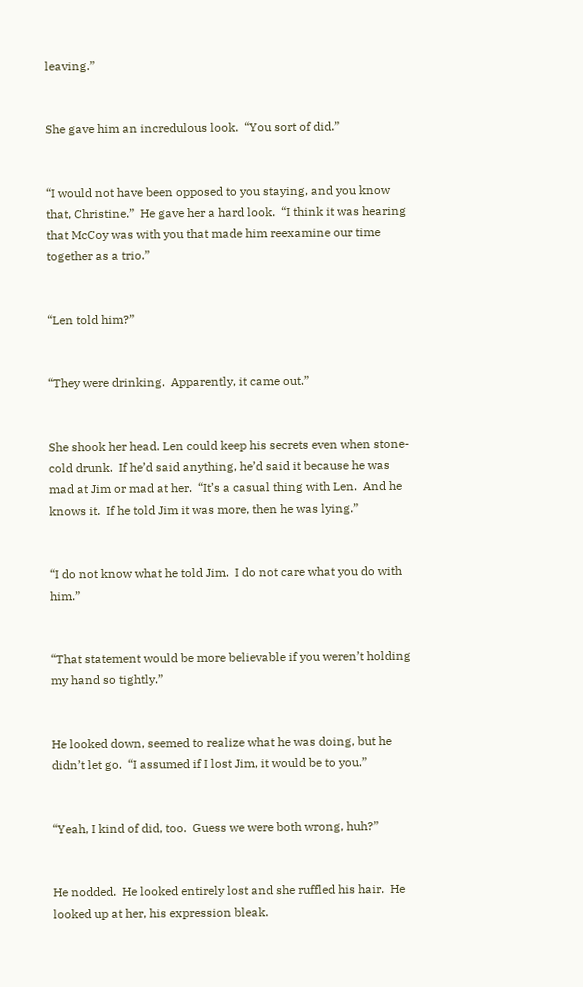leaving.”


She gave him an incredulous look.  “You sort of did.”


“I would not have been opposed to you staying, and you know that, Christine.”  He gave her a hard look.  “I think it was hearing that McCoy was with you that made him reexamine our time together as a trio.”


“Len told him?”


“They were drinking.  Apparently, it came out.”


She shook her head. Len could keep his secrets even when stone-cold drunk.  If he’d said anything, he’d said it because he was mad at Jim or mad at her.  “It’s a casual thing with Len.  And he knows it.  If he told Jim it was more, then he was lying.”


“I do not know what he told Jim.  I do not care what you do with him.”


“That statement would be more believable if you weren’t holding my hand so tightly.”


He looked down, seemed to realize what he was doing, but he didn’t let go.  “I assumed if I lost Jim, it would be to you.”


“Yeah, I kind of did, too.  Guess we were both wrong, huh?”


He nodded.  He looked entirely lost and she ruffled his hair.  He looked up at her, his expression bleak.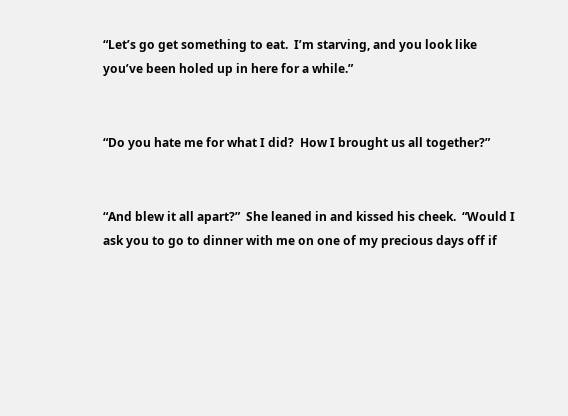“Let’s go get something to eat.  I’m starving, and you look like you’ve been holed up in here for a while.”


“Do you hate me for what I did?  How I brought us all together?”


“And blew it all apart?”  She leaned in and kissed his cheek.  “Would I ask you to go to dinner with me on one of my precious days off if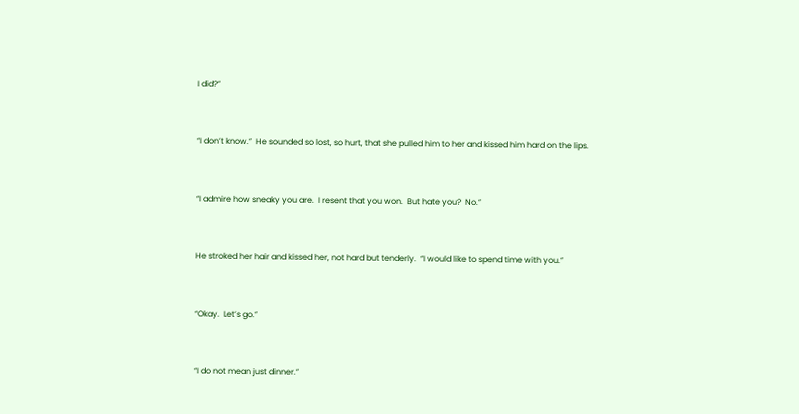I did?”


“I don’t know.”  He sounded so lost, so hurt, that she pulled him to her and kissed him hard on the lips.


“I admire how sneaky you are.  I resent that you won.  But hate you?  No.”


He stroked her hair and kissed her, not hard but tenderly.  “I would like to spend time with you.”


“Okay.  Let’s go.”


“I do not mean just dinner.”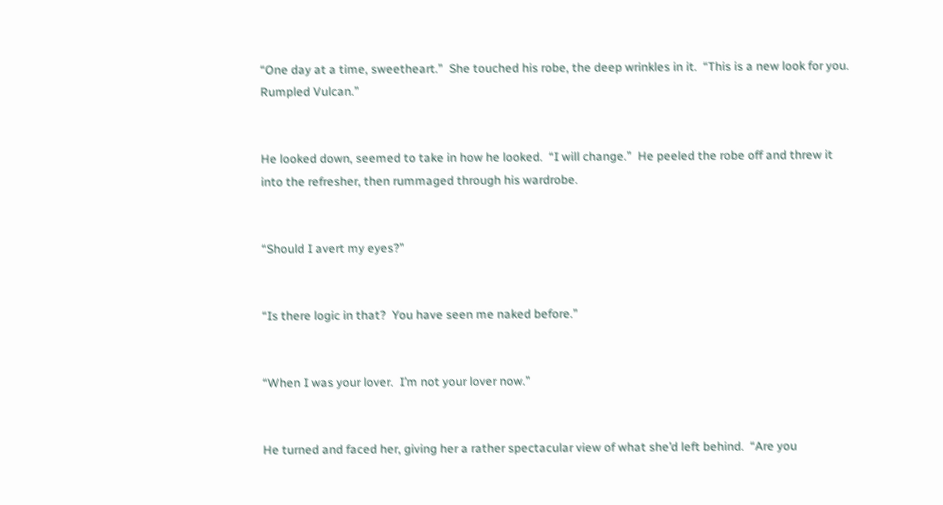“One day at a time, sweetheart.”  She touched his robe, the deep wrinkles in it.  “This is a new look for you.  Rumpled Vulcan.”


He looked down, seemed to take in how he looked.  “I will change.”  He peeled the robe off and threw it into the refresher, then rummaged through his wardrobe.


“Should I avert my eyes?”


“Is there logic in that?  You have seen me naked before.”


“When I was your lover.  I’m not your lover now.”


He turned and faced her, giving her a rather spectacular view of what she’d left behind.  “Are you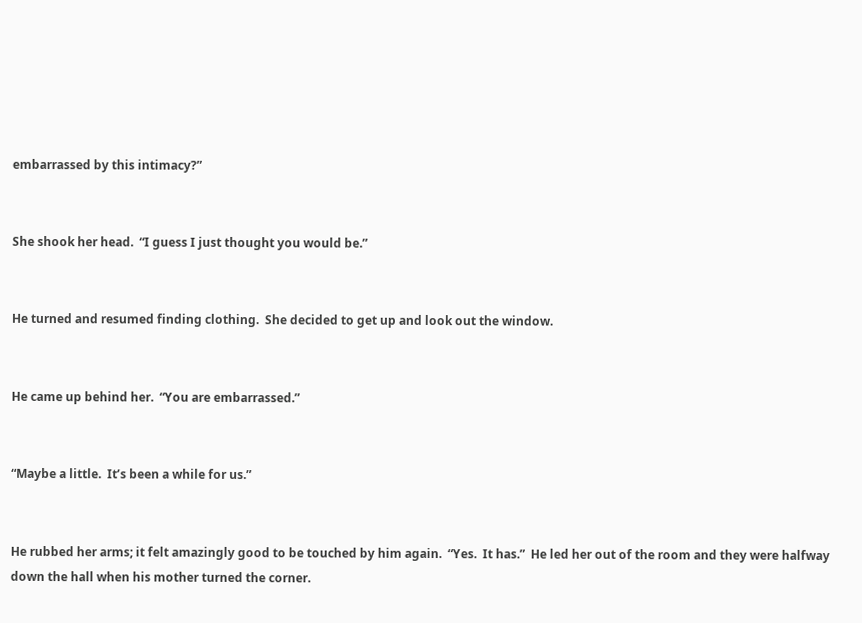embarrassed by this intimacy?”


She shook her head.  “I guess I just thought you would be.”


He turned and resumed finding clothing.  She decided to get up and look out the window.


He came up behind her.  “You are embarrassed.”


“Maybe a little.  It’s been a while for us.”


He rubbed her arms; it felt amazingly good to be touched by him again.  “Yes.  It has.”  He led her out of the room and they were halfway down the hall when his mother turned the corner.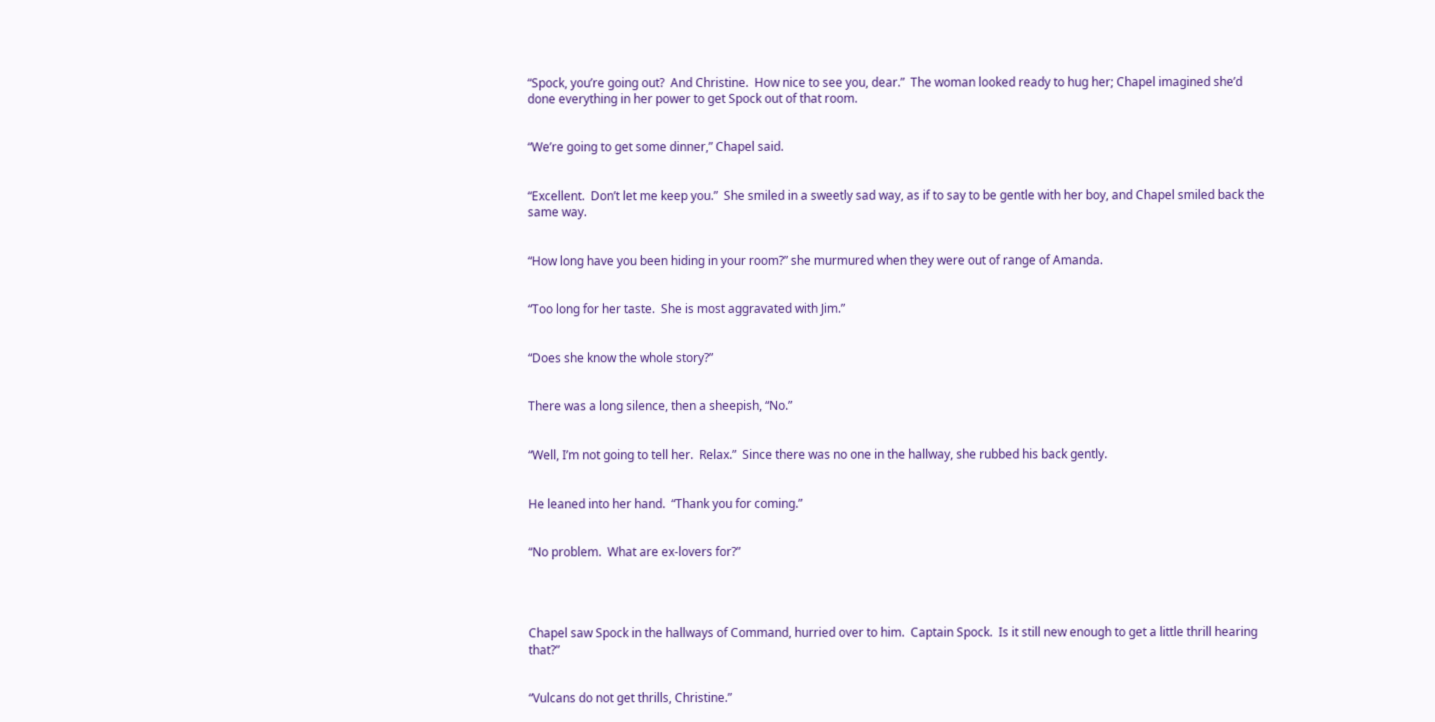“Spock, you’re going out?  And Christine.  How nice to see you, dear.”  The woman looked ready to hug her; Chapel imagined she’d done everything in her power to get Spock out of that room.


“We’re going to get some dinner,” Chapel said.


“Excellent.  Don’t let me keep you.”  She smiled in a sweetly sad way, as if to say to be gentle with her boy, and Chapel smiled back the same way.


“How long have you been hiding in your room?” she murmured when they were out of range of Amanda.


“Too long for her taste.  She is most aggravated with Jim.”


“Does she know the whole story?”


There was a long silence, then a sheepish, “No.”


“Well, I’m not going to tell her.  Relax.”  Since there was no one in the hallway, she rubbed his back gently.


He leaned into her hand.  “Thank you for coming.”


“No problem.  What are ex-lovers for?”




Chapel saw Spock in the hallways of Command, hurried over to him.  Captain Spock.  Is it still new enough to get a little thrill hearing that?”


“Vulcans do not get thrills, Christine.”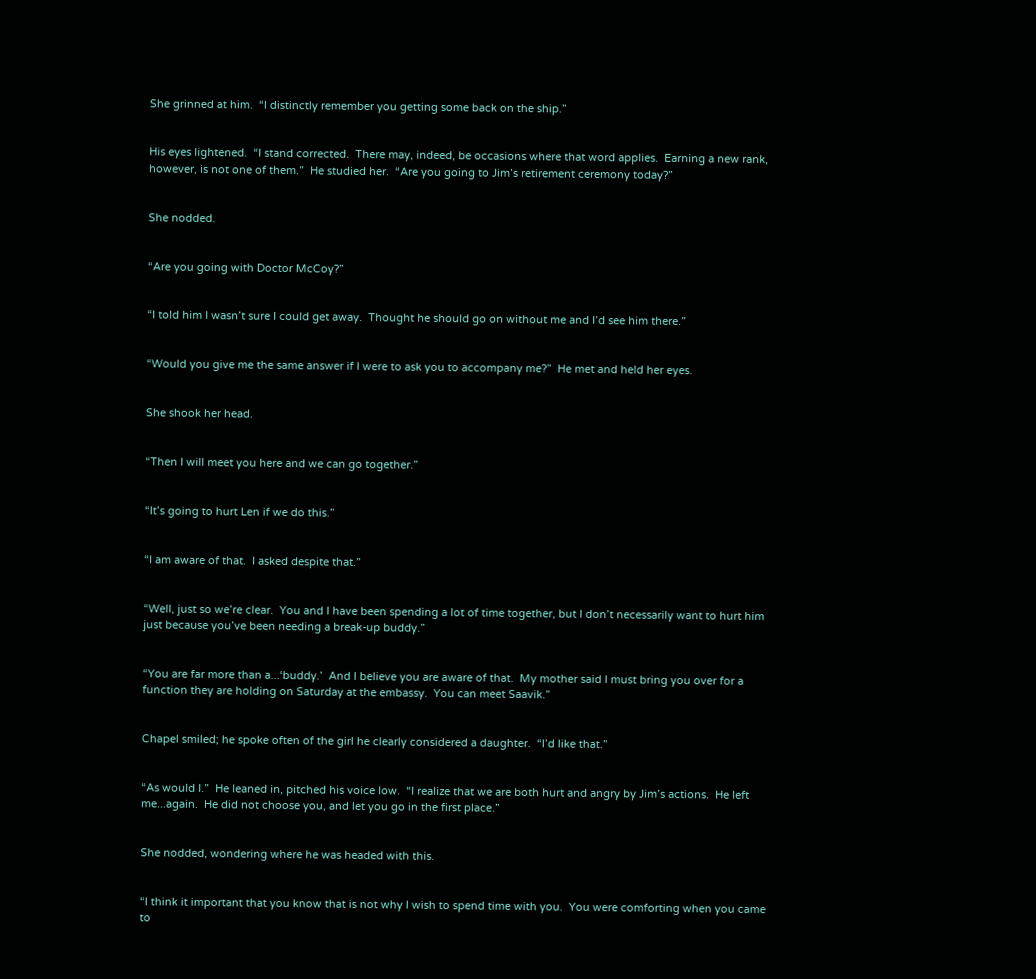She grinned at him.  “I distinctly remember you getting some back on the ship.”


His eyes lightened.  “I stand corrected.  There may, indeed, be occasions where that word applies.  Earning a new rank, however, is not one of them.”  He studied her.  “Are you going to Jim’s retirement ceremony today?”


She nodded.


“Are you going with Doctor McCoy?”


“I told him I wasn’t sure I could get away.  Thought he should go on without me and I’d see him there.”


“Would you give me the same answer if I were to ask you to accompany me?”  He met and held her eyes.


She shook her head.


“Then I will meet you here and we can go together.”


“It’s going to hurt Len if we do this.”


“I am aware of that.  I asked despite that.”


“Well, just so we’re clear.  You and I have been spending a lot of time together, but I don’t necessarily want to hurt him just because you’ve been needing a break-up buddy.”


“You are far more than a...‘buddy.’  And I believe you are aware of that.  My mother said I must bring you over for a function they are holding on Saturday at the embassy.  You can meet Saavik.”


Chapel smiled; he spoke often of the girl he clearly considered a daughter.  “I’d like that.”


“As would I.”  He leaned in, pitched his voice low.  “I realize that we are both hurt and angry by Jim’s actions.  He left me...again.  He did not choose you, and let you go in the first place.”


She nodded, wondering where he was headed with this.


“I think it important that you know that is not why I wish to spend time with you.  You were comforting when you came to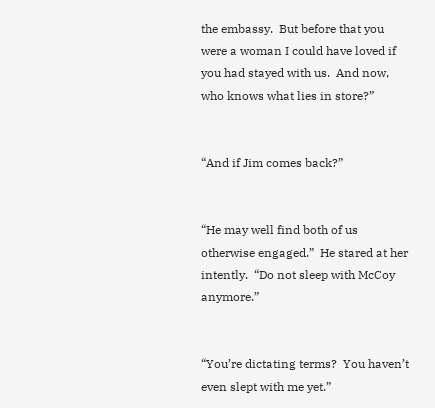the embassy.  But before that you were a woman I could have loved if you had stayed with us.  And now, who knows what lies in store?”


“And if Jim comes back?”


“He may well find both of us otherwise engaged.”  He stared at her intently.  “Do not sleep with McCoy anymore.”


“You’re dictating terms?  You haven’t even slept with me yet.”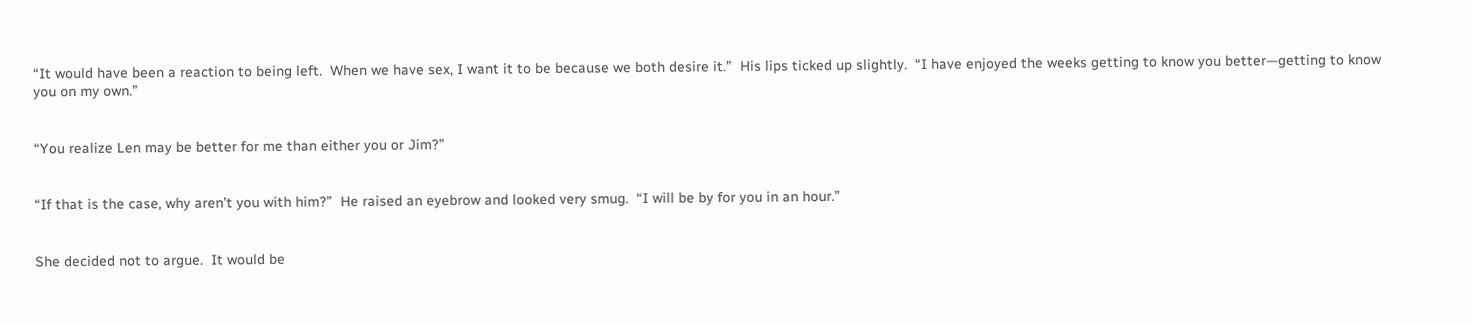“It would have been a reaction to being left.  When we have sex, I want it to be because we both desire it.”  His lips ticked up slightly.  “I have enjoyed the weeks getting to know you better—getting to know you on my own.”


“You realize Len may be better for me than either you or Jim?”


“If that is the case, why aren’t you with him?”  He raised an eyebrow and looked very smug.  “I will be by for you in an hour.”


She decided not to argue.  It would be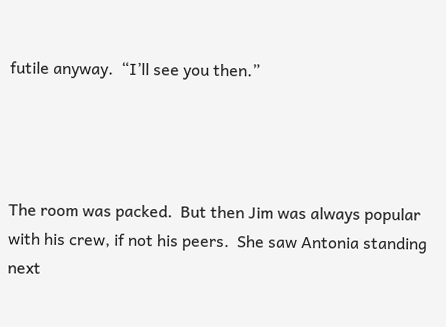futile anyway.  “I’ll see you then.”




The room was packed.  But then Jim was always popular with his crew, if not his peers.  She saw Antonia standing next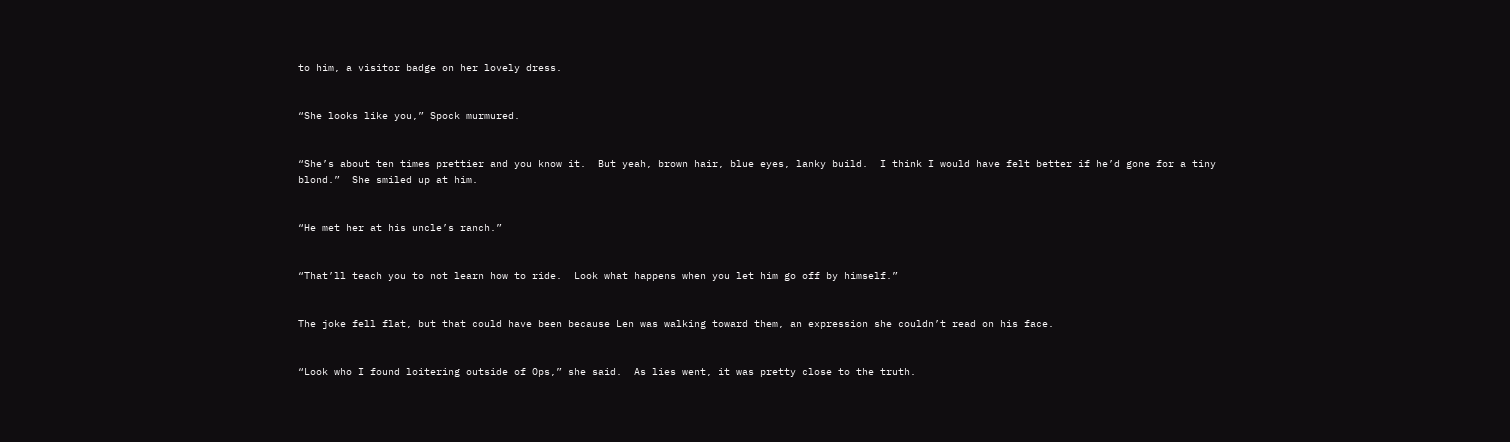to him, a visitor badge on her lovely dress.


“She looks like you,” Spock murmured.


“She’s about ten times prettier and you know it.  But yeah, brown hair, blue eyes, lanky build.  I think I would have felt better if he’d gone for a tiny blond.”  She smiled up at him.


“He met her at his uncle’s ranch.”


“That’ll teach you to not learn how to ride.  Look what happens when you let him go off by himself.”


The joke fell flat, but that could have been because Len was walking toward them, an expression she couldn’t read on his face.


“Look who I found loitering outside of Ops,” she said.  As lies went, it was pretty close to the truth.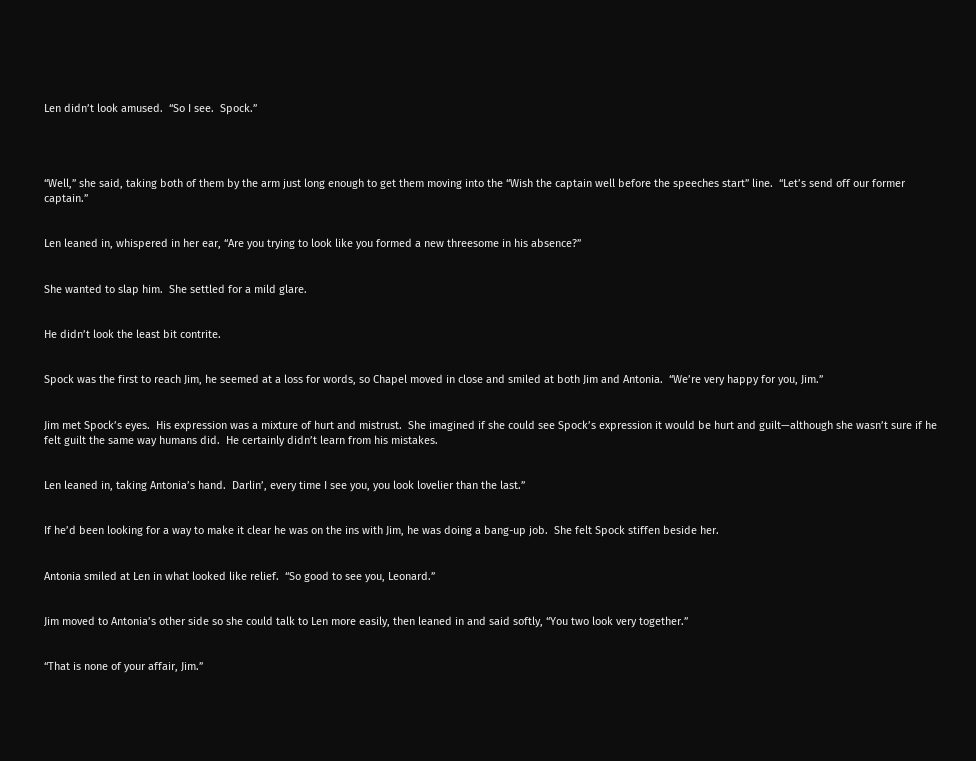Len didn’t look amused.  “So I see.  Spock.”




“Well,” she said, taking both of them by the arm just long enough to get them moving into the “Wish the captain well before the speeches start” line.  “Let’s send off our former captain.”


Len leaned in, whispered in her ear, “Are you trying to look like you formed a new threesome in his absence?”


She wanted to slap him.  She settled for a mild glare.


He didn’t look the least bit contrite.


Spock was the first to reach Jim, he seemed at a loss for words, so Chapel moved in close and smiled at both Jim and Antonia.  “We’re very happy for you, Jim.”


Jim met Spock’s eyes.  His expression was a mixture of hurt and mistrust.  She imagined if she could see Spock’s expression it would be hurt and guilt—although she wasn’t sure if he felt guilt the same way humans did.  He certainly didn’t learn from his mistakes.


Len leaned in, taking Antonia’s hand.  Darlin’, every time I see you, you look lovelier than the last.”


If he’d been looking for a way to make it clear he was on the ins with Jim, he was doing a bang-up job.  She felt Spock stiffen beside her.


Antonia smiled at Len in what looked like relief.  “So good to see you, Leonard.”


Jim moved to Antonia’s other side so she could talk to Len more easily, then leaned in and said softly, “You two look very together.”


“That is none of your affair, Jim.”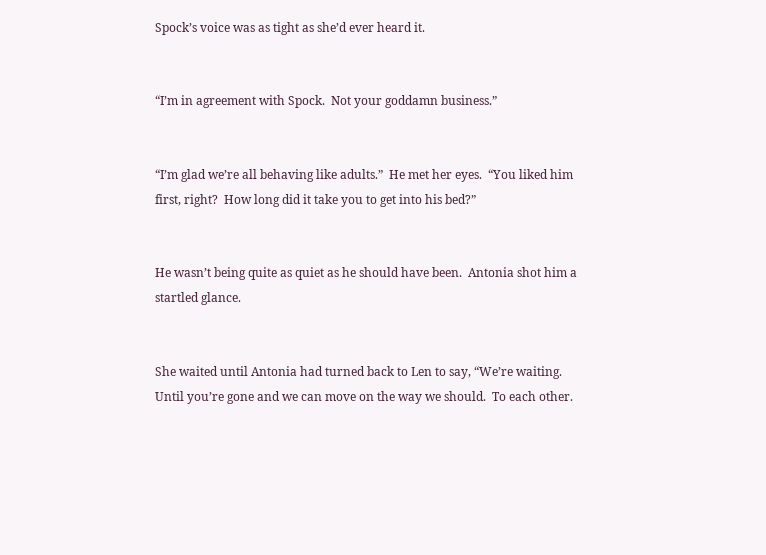Spock’s voice was as tight as she’d ever heard it.


“I’m in agreement with Spock.  Not your goddamn business.”


“I’m glad we’re all behaving like adults.”  He met her eyes.  “You liked him first, right?  How long did it take you to get into his bed?”


He wasn’t being quite as quiet as he should have been.  Antonia shot him a startled glance.


She waited until Antonia had turned back to Len to say, “We’re waiting.  Until you’re gone and we can move on the way we should.  To each other.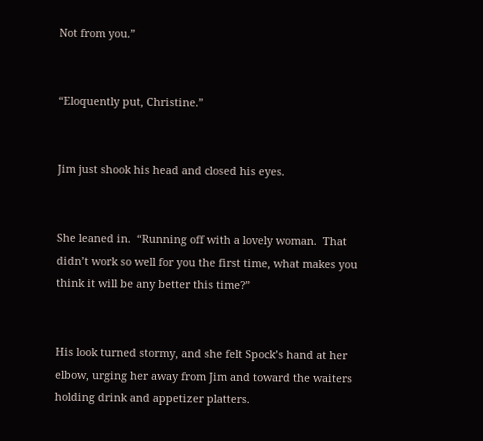Not from you.”


“Eloquently put, Christine.”


Jim just shook his head and closed his eyes.


She leaned in.  “Running off with a lovely woman.  That didn’t work so well for you the first time, what makes you think it will be any better this time?”


His look turned stormy, and she felt Spock’s hand at her elbow, urging her away from Jim and toward the waiters holding drink and appetizer platters.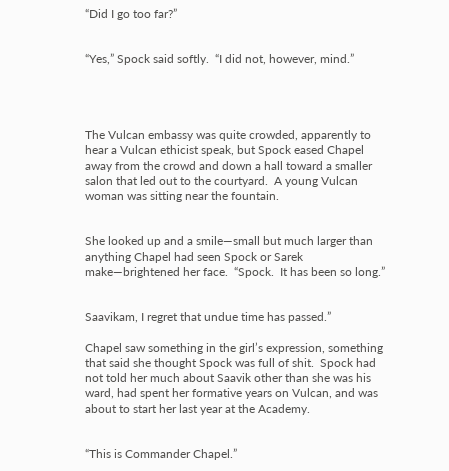“Did I go too far?”


“Yes,” Spock said softly.  “I did not, however, mind.”




The Vulcan embassy was quite crowded, apparently to hear a Vulcan ethicist speak, but Spock eased Chapel away from the crowd and down a hall toward a smaller salon that led out to the courtyard.  A young Vulcan woman was sitting near the fountain.


She looked up and a smile—small but much larger than anything Chapel had seen Spock or Sarek make—brightened her face.  “Spock.  It has been so long.”


Saavikam, I regret that undue time has passed.”

Chapel saw something in the girl’s expression, something that said she thought Spock was full of shit.  Spock had not told her much about Saavik other than she was his ward, had spent her formative years on Vulcan, and was about to start her last year at the Academy.


“This is Commander Chapel.”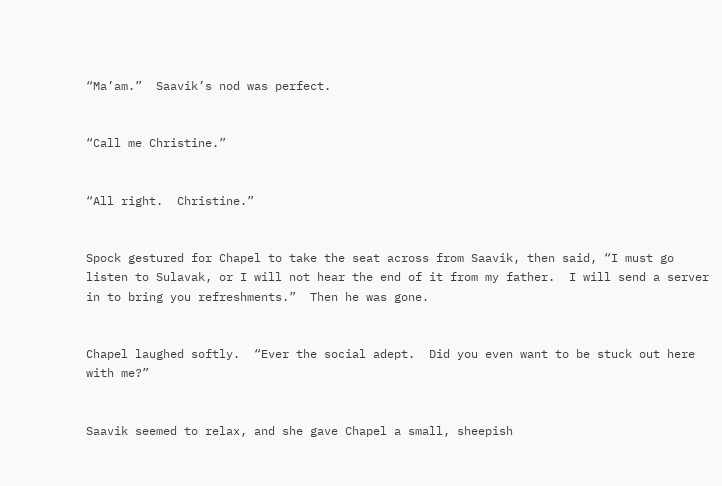“Ma’am.”  Saavik’s nod was perfect.


“Call me Christine.”


“All right.  Christine.”


Spock gestured for Chapel to take the seat across from Saavik, then said, “I must go listen to Sulavak, or I will not hear the end of it from my father.  I will send a server in to bring you refreshments.”  Then he was gone.


Chapel laughed softly.  “Ever the social adept.  Did you even want to be stuck out here with me?”


Saavik seemed to relax, and she gave Chapel a small, sheepish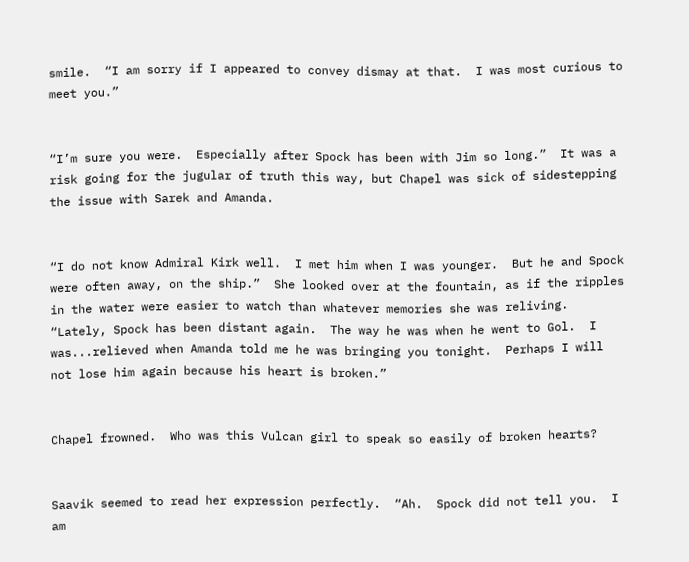smile.  “I am sorry if I appeared to convey dismay at that.  I was most curious to meet you.”


“I’m sure you were.  Especially after Spock has been with Jim so long.”  It was a risk going for the jugular of truth this way, but Chapel was sick of sidestepping the issue with Sarek and Amanda.


“I do not know Admiral Kirk well.  I met him when I was younger.  But he and Spock were often away, on the ship.”  She looked over at the fountain, as if the ripples in the water were easier to watch than whatever memories she was reliving.  “Lately, Spock has been distant again.  The way he was when he went to Gol.  I was...relieved when Amanda told me he was bringing you tonight.  Perhaps I will not lose him again because his heart is broken.”


Chapel frowned.  Who was this Vulcan girl to speak so easily of broken hearts?


Saavik seemed to read her expression perfectly.  “Ah.  Spock did not tell you.  I am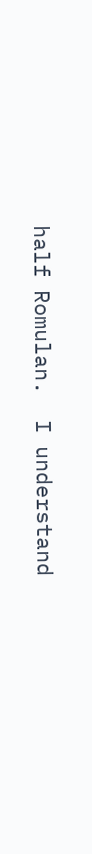half Romulan.  I understand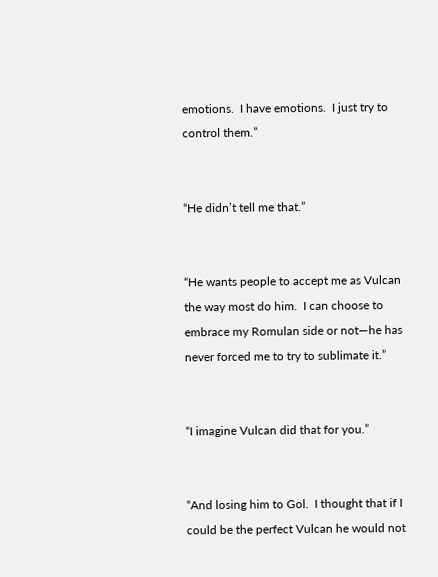emotions.  I have emotions.  I just try to control them.”


“He didn’t tell me that.”


“He wants people to accept me as Vulcan the way most do him.  I can choose to embrace my Romulan side or not—he has never forced me to try to sublimate it.”


“I imagine Vulcan did that for you.”


“And losing him to Gol.  I thought that if I could be the perfect Vulcan he would not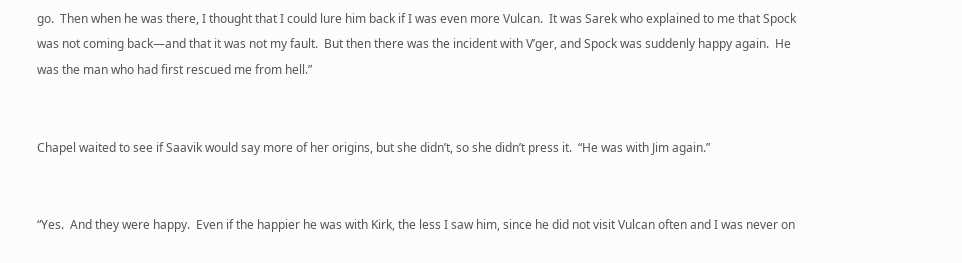go.  Then when he was there, I thought that I could lure him back if I was even more Vulcan.  It was Sarek who explained to me that Spock was not coming back—and that it was not my fault.  But then there was the incident with V’ger, and Spock was suddenly happy again.  He was the man who had first rescued me from hell.”


Chapel waited to see if Saavik would say more of her origins, but she didn’t, so she didn’t press it.  “He was with Jim again.”


“Yes.  And they were happy.  Even if the happier he was with Kirk, the less I saw him, since he did not visit Vulcan often and I was never on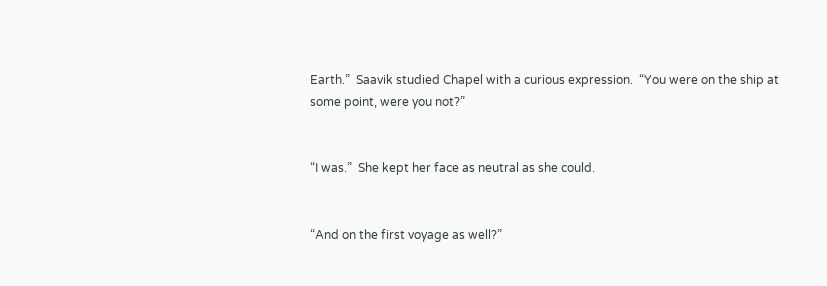Earth.”  Saavik studied Chapel with a curious expression.  “You were on the ship at some point, were you not?”


“I was.”  She kept her face as neutral as she could.


“And on the first voyage as well?”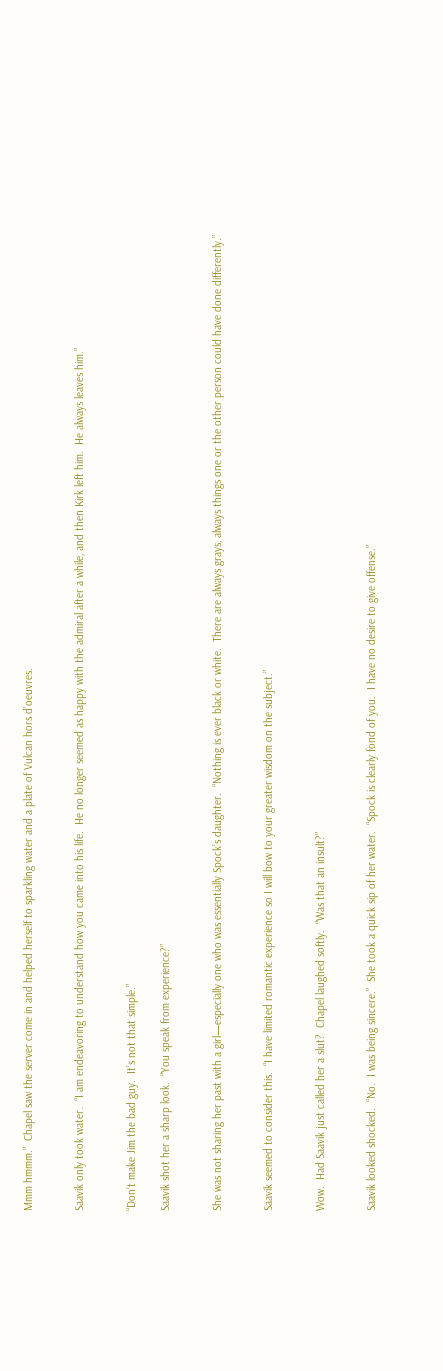Mmm hmmm.”  Chapel saw the server come in and helped herself to sparkling water and a plate of Vulcan hors d’oeuvres.


Saavik only took water.  “I am endeavoring to understand how you came into his life.  He no longer seemed as happy with the admiral after a while, and then Kirk left him.  He always leaves him.”


“Don’t make Jim the bad guy.  It’s not that simple.”

Saavik shot her a sharp look.  “You speak from experience?”


She was not sharing her past with a girl—especially one who was essentially Spock’s daughter.  “Nothing is ever black or white.  There are always grays, always things one or the other person could have done differently.”


Saavik seemed to consider this.  “I have limited romantic experience so I will bow to your greater wisdom on the subject.”


Wow.  Had Saavik just called her a slut?  Chapel laughed softly.  “Was that an insult?”


Saavik looked shocked.  “No.  I was being sincere.”  She took a quick sip of her water.  “Spock is clearly fond of you.  I have no desire to give offense.”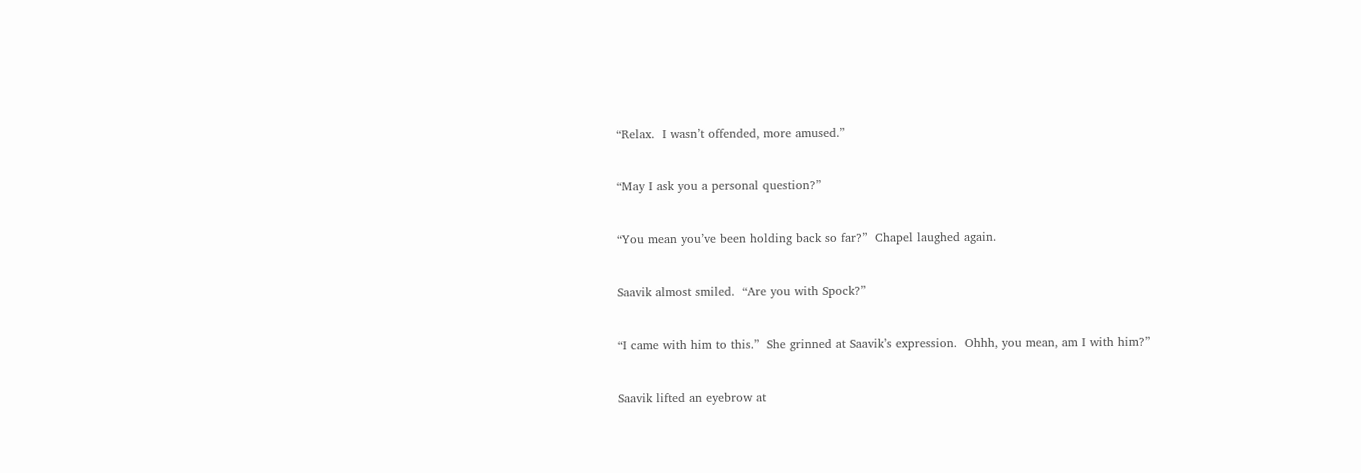“Relax.  I wasn’t offended, more amused.”


“May I ask you a personal question?”


“You mean you’ve been holding back so far?”  Chapel laughed again.


Saavik almost smiled.  “Are you with Spock?”


“I came with him to this.”  She grinned at Saavik’s expression.  Ohhh, you mean, am I with him?”


Saavik lifted an eyebrow at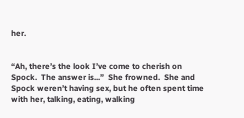her.


“Ah, there’s the look I’ve come to cherish on Spock.  The answer is...”  She frowned.  She and Spock weren’t having sex, but he often spent time with her, talking, eating, walking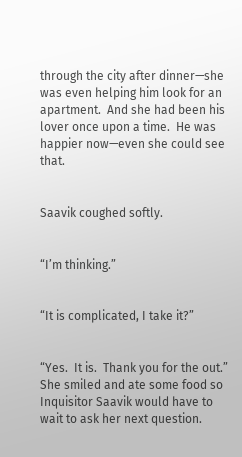through the city after dinner—she was even helping him look for an apartment.  And she had been his lover once upon a time.  He was happier now—even she could see that.


Saavik coughed softly.


“I’m thinking.”


“It is complicated, I take it?”


“Yes.  It is.  Thank you for the out.”  She smiled and ate some food so Inquisitor Saavik would have to wait to ask her next question.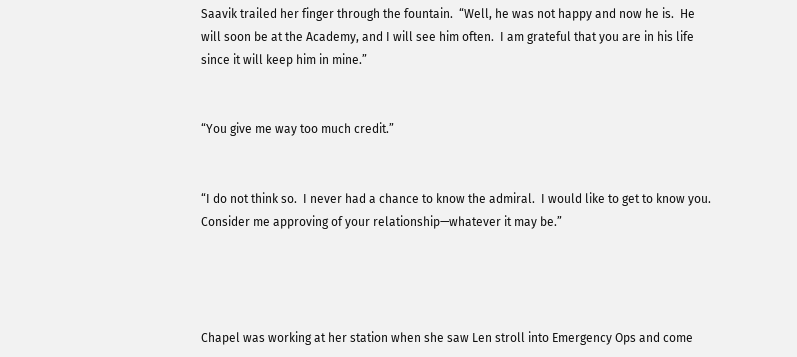Saavik trailed her finger through the fountain.  “Well, he was not happy and now he is.  He will soon be at the Academy, and I will see him often.  I am grateful that you are in his life since it will keep him in mine.”


“You give me way too much credit.”


“I do not think so.  I never had a chance to know the admiral.  I would like to get to know you.  Consider me approving of your relationship—whatever it may be.”




Chapel was working at her station when she saw Len stroll into Emergency Ops and come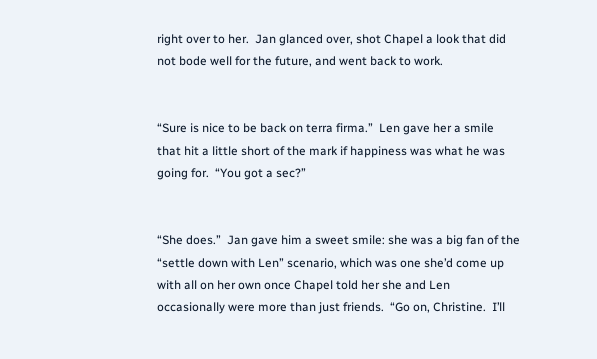right over to her.  Jan glanced over, shot Chapel a look that did not bode well for the future, and went back to work.


“Sure is nice to be back on terra firma.”  Len gave her a smile that hit a little short of the mark if happiness was what he was going for.  “You got a sec?”


“She does.”  Jan gave him a sweet smile: she was a big fan of the “settle down with Len” scenario, which was one she’d come up with all on her own once Chapel told her she and Len occasionally were more than just friends.  “Go on, Christine.  I’ll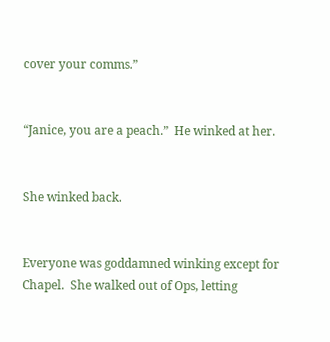cover your comms.”


“Janice, you are a peach.”  He winked at her.


She winked back.


Everyone was goddamned winking except for Chapel.  She walked out of Ops, letting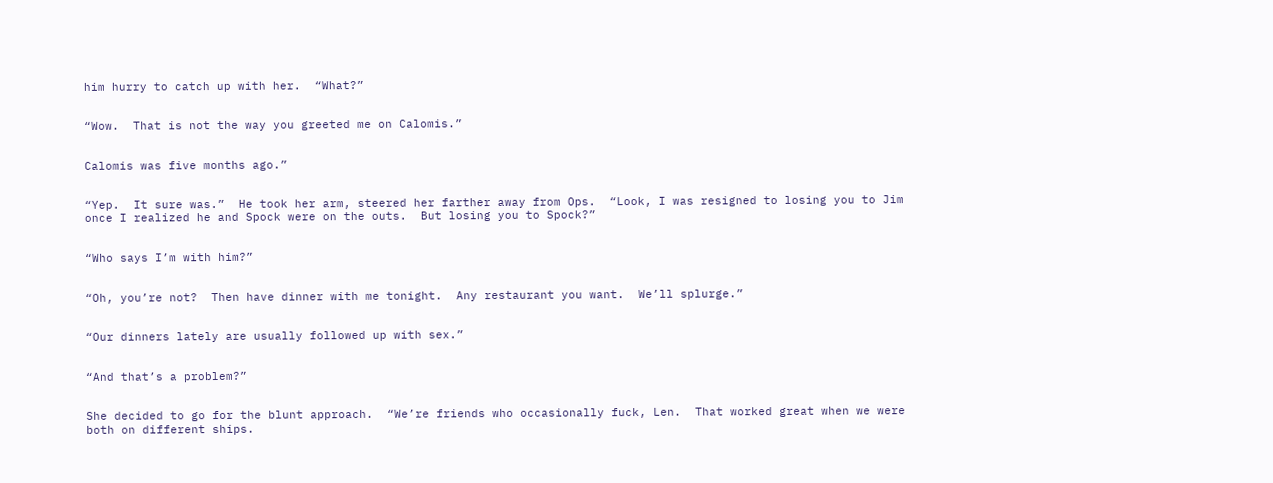him hurry to catch up with her.  “What?”


“Wow.  That is not the way you greeted me on Calomis.”


Calomis was five months ago.”


“Yep.  It sure was.”  He took her arm, steered her farther away from Ops.  “Look, I was resigned to losing you to Jim once I realized he and Spock were on the outs.  But losing you to Spock?”


“Who says I’m with him?”


“Oh, you’re not?  Then have dinner with me tonight.  Any restaurant you want.  We’ll splurge.”


“Our dinners lately are usually followed up with sex.”


“And that’s a problem?”


She decided to go for the blunt approach.  “We’re friends who occasionally fuck, Len.  That worked great when we were both on different ships.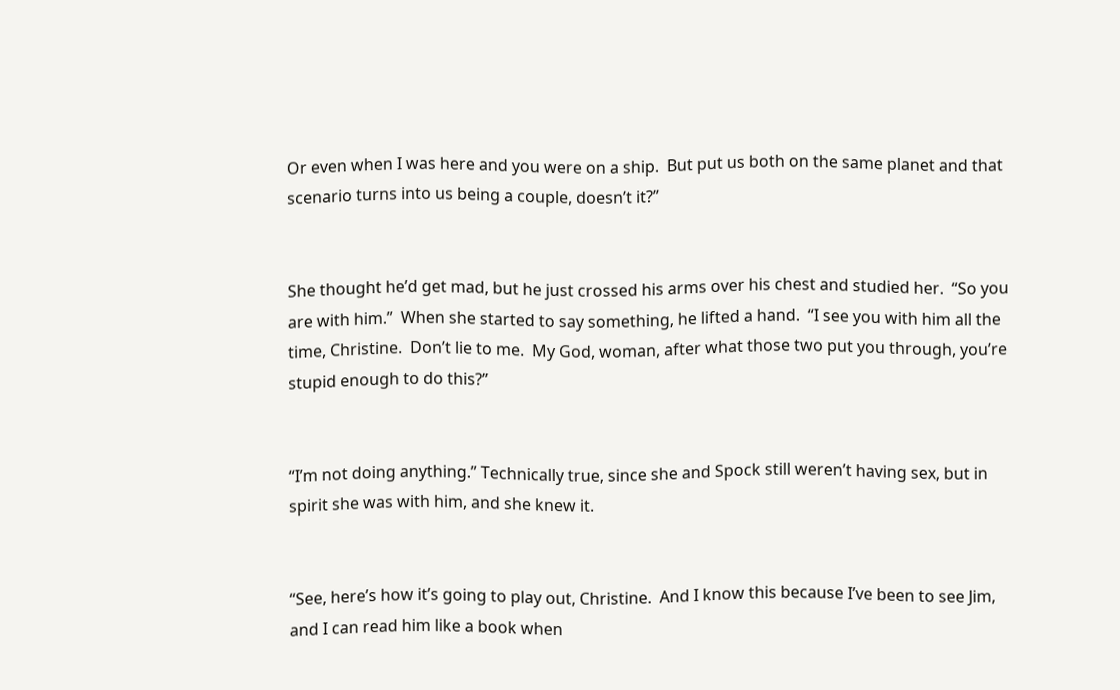Or even when I was here and you were on a ship.  But put us both on the same planet and that scenario turns into us being a couple, doesn’t it?”


She thought he’d get mad, but he just crossed his arms over his chest and studied her.  “So you are with him.”  When she started to say something, he lifted a hand.  “I see you with him all the time, Christine.  Don’t lie to me.  My God, woman, after what those two put you through, you’re stupid enough to do this?”


“I’m not doing anything.” Technically true, since she and Spock still weren’t having sex, but in spirit she was with him, and she knew it.


“See, here’s how it’s going to play out, Christine.  And I know this because I’ve been to see Jim, and I can read him like a book when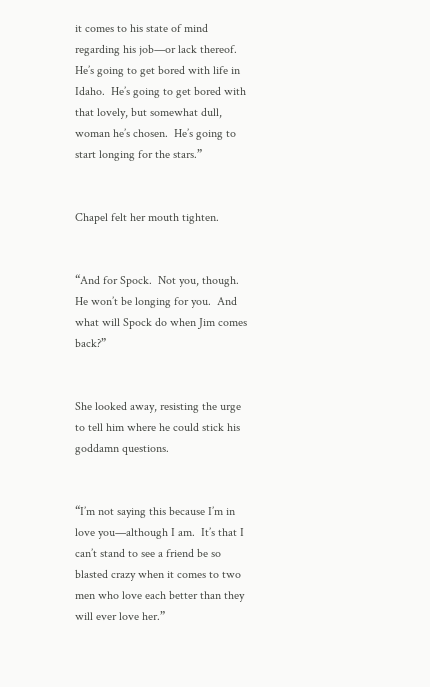it comes to his state of mind regarding his job—or lack thereof.  He’s going to get bored with life in Idaho.  He’s going to get bored with that lovely, but somewhat dull, woman he’s chosen.  He’s going to start longing for the stars.”


Chapel felt her mouth tighten.


“And for Spock.  Not you, though.  He won’t be longing for you.  And what will Spock do when Jim comes back?”


She looked away, resisting the urge to tell him where he could stick his goddamn questions.


“I’m not saying this because I’m in love you—although I am.  It’s that I can’t stand to see a friend be so blasted crazy when it comes to two men who love each better than they will ever love her.”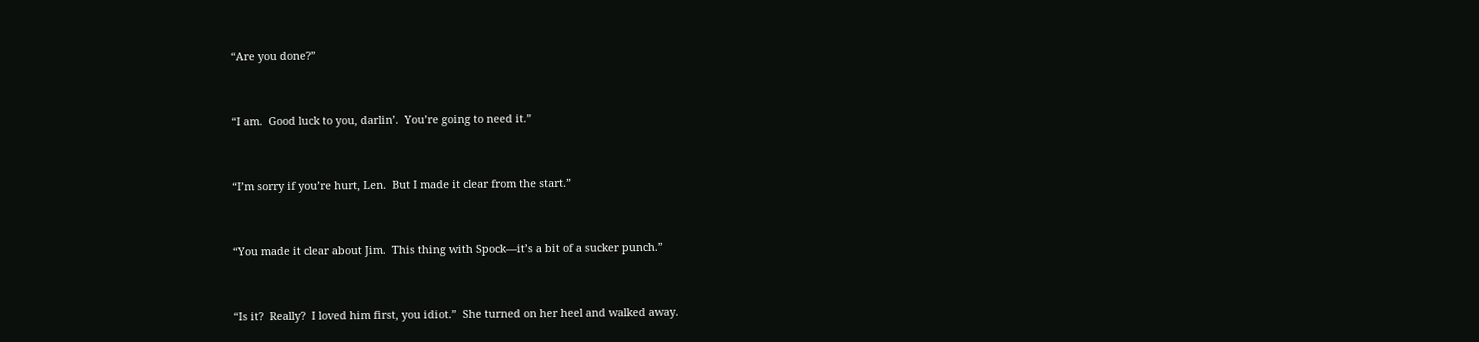“Are you done?”


“I am.  Good luck to you, darlin’.  You’re going to need it.”


“I’m sorry if you’re hurt, Len.  But I made it clear from the start.”


“You made it clear about Jim.  This thing with Spock—it’s a bit of a sucker punch.”


“Is it?  Really?  I loved him first, you idiot.”  She turned on her heel and walked away.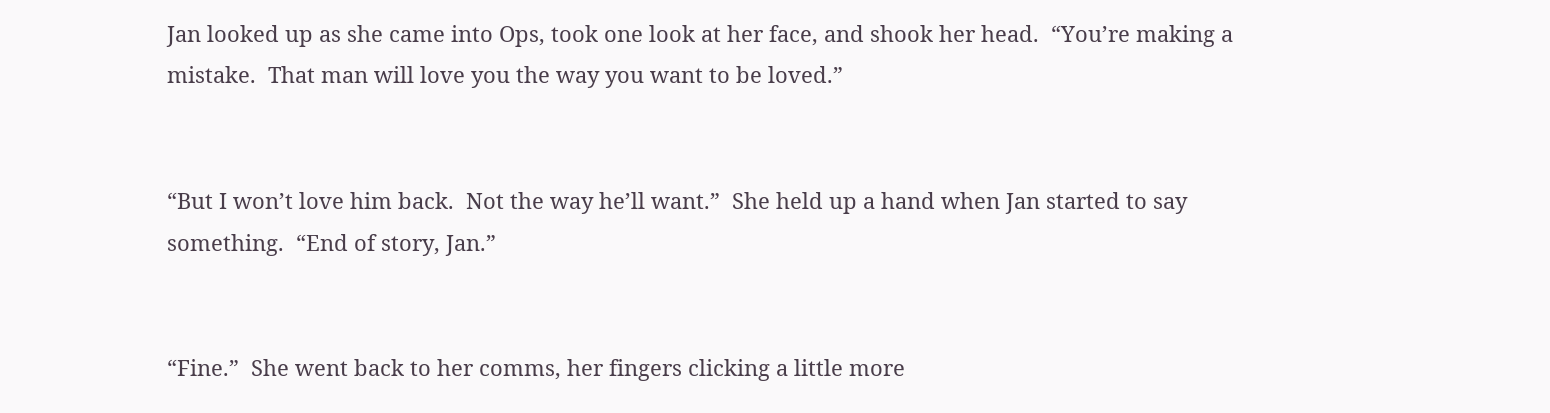Jan looked up as she came into Ops, took one look at her face, and shook her head.  “You’re making a mistake.  That man will love you the way you want to be loved.”


“But I won’t love him back.  Not the way he’ll want.”  She held up a hand when Jan started to say something.  “End of story, Jan.”


“Fine.”  She went back to her comms, her fingers clicking a little more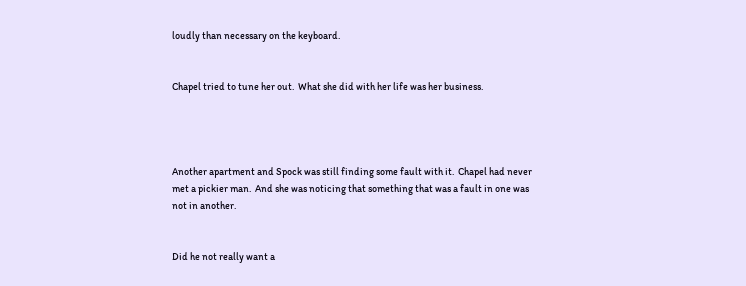loudly than necessary on the keyboard.


Chapel tried to tune her out.  What she did with her life was her business.




Another apartment and Spock was still finding some fault with it.  Chapel had never met a pickier man.  And she was noticing that something that was a fault in one was not in another.


Did he not really want a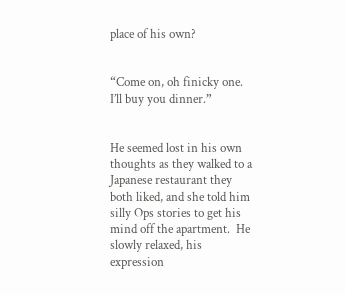place of his own?


“Come on, oh finicky one.  I’ll buy you dinner.”


He seemed lost in his own thoughts as they walked to a Japanese restaurant they both liked, and she told him silly Ops stories to get his mind off the apartment.  He slowly relaxed, his expression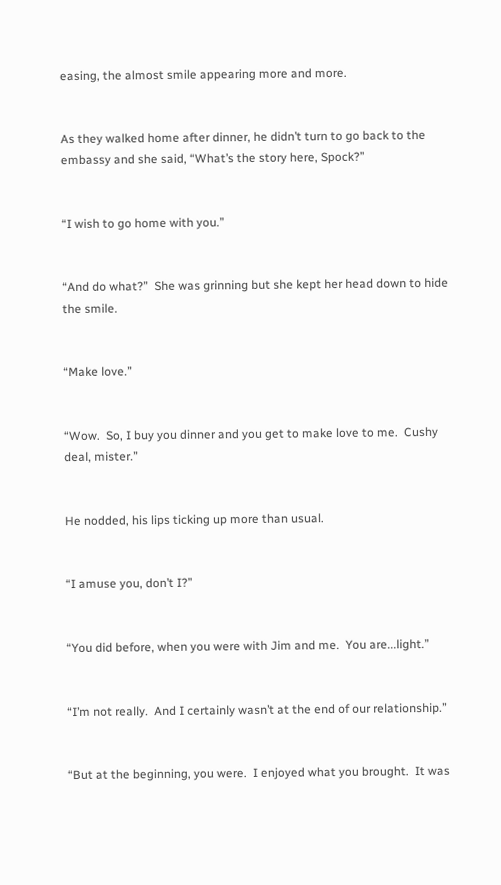easing, the almost smile appearing more and more.


As they walked home after dinner, he didn’t turn to go back to the embassy and she said, “What’s the story here, Spock?”


“I wish to go home with you.”


“And do what?”  She was grinning but she kept her head down to hide the smile.


“Make love.”


“Wow.  So, I buy you dinner and you get to make love to me.  Cushy deal, mister.”


He nodded, his lips ticking up more than usual.


“I amuse you, don’t I?”


“You did before, when you were with Jim and me.  You are...light.”


“I’m not really.  And I certainly wasn’t at the end of our relationship.”


“But at the beginning, you were.  I enjoyed what you brought.  It was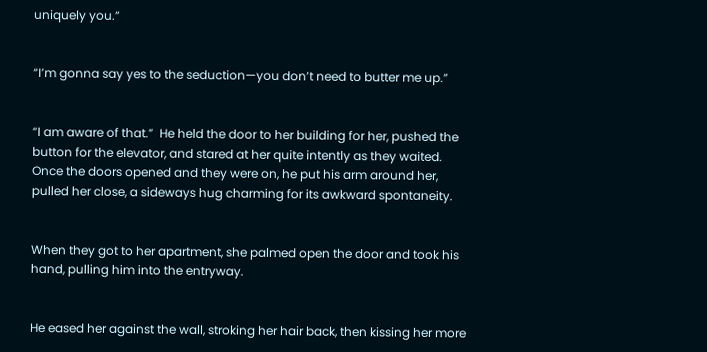uniquely you.”


“I’m gonna say yes to the seduction—you don’t need to butter me up.”


“I am aware of that.”  He held the door to her building for her, pushed the button for the elevator, and stared at her quite intently as they waited.  Once the doors opened and they were on, he put his arm around her, pulled her close, a sideways hug charming for its awkward spontaneity.


When they got to her apartment, she palmed open the door and took his hand, pulling him into the entryway.


He eased her against the wall, stroking her hair back, then kissing her more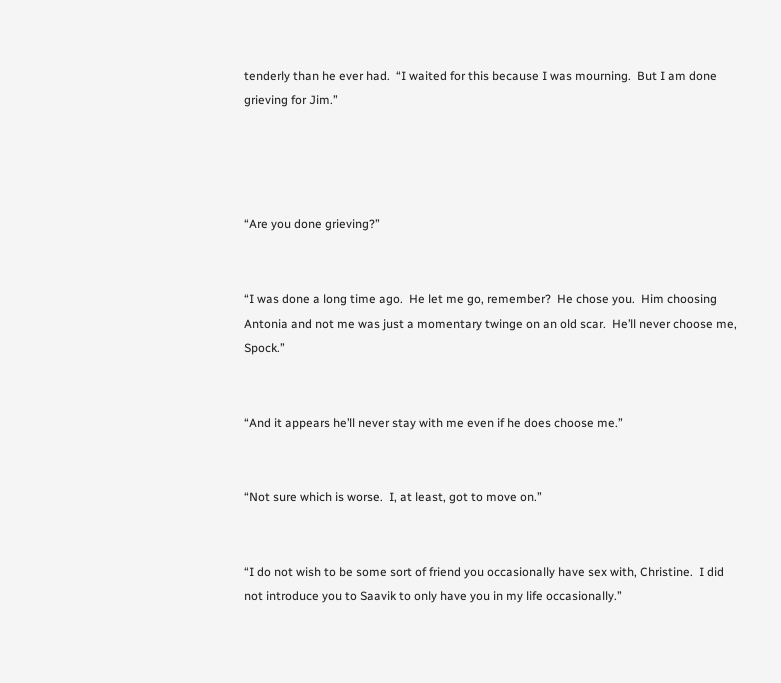tenderly than he ever had.  “I waited for this because I was mourning.  But I am done grieving for Jim.”




“Are you done grieving?”


“I was done a long time ago.  He let me go, remember?  He chose you.  Him choosing Antonia and not me was just a momentary twinge on an old scar.  He’ll never choose me, Spock.”


“And it appears he’ll never stay with me even if he does choose me.”


“Not sure which is worse.  I, at least, got to move on.”


“I do not wish to be some sort of friend you occasionally have sex with, Christine.  I did not introduce you to Saavik to only have you in my life occasionally.”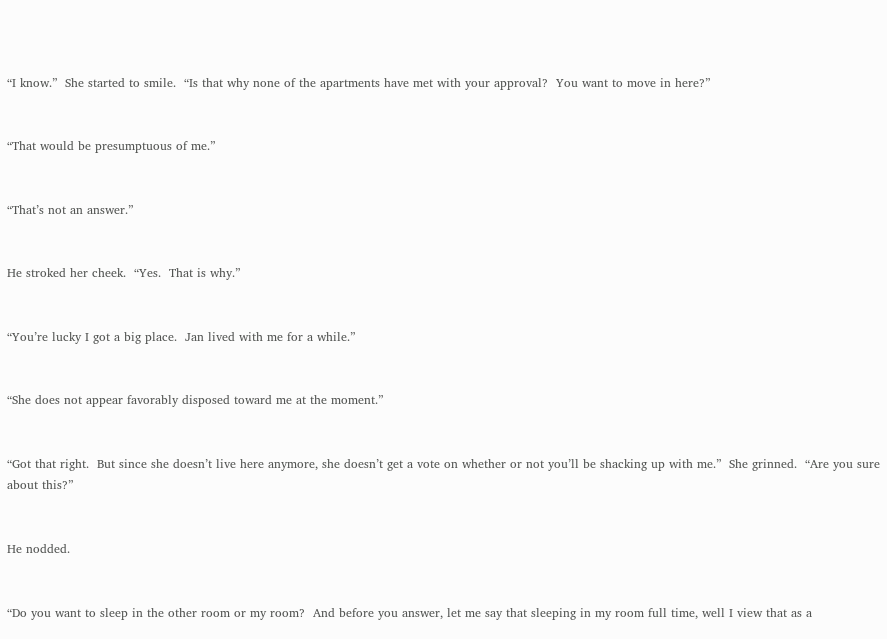“I know.”  She started to smile.  “Is that why none of the apartments have met with your approval?  You want to move in here?”


“That would be presumptuous of me.”


“That’s not an answer.”


He stroked her cheek.  “Yes.  That is why.”


“You’re lucky I got a big place.  Jan lived with me for a while.”


“She does not appear favorably disposed toward me at the moment.”


“Got that right.  But since she doesn’t live here anymore, she doesn’t get a vote on whether or not you’ll be shacking up with me.”  She grinned.  “Are you sure about this?”


He nodded.


“Do you want to sleep in the other room or my room?  And before you answer, let me say that sleeping in my room full time, well I view that as a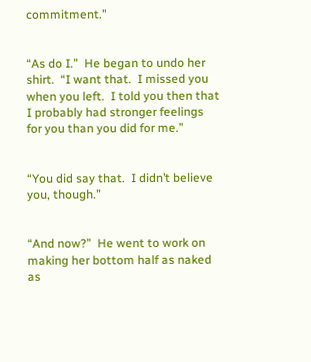commitment.”


“As do I.”  He began to undo her shirt.  “I want that.  I missed you when you left.  I told you then that I probably had stronger feelings for you than you did for me.”


“You did say that.  I didn’t believe you, though.”


“And now?”  He went to work on making her bottom half as naked as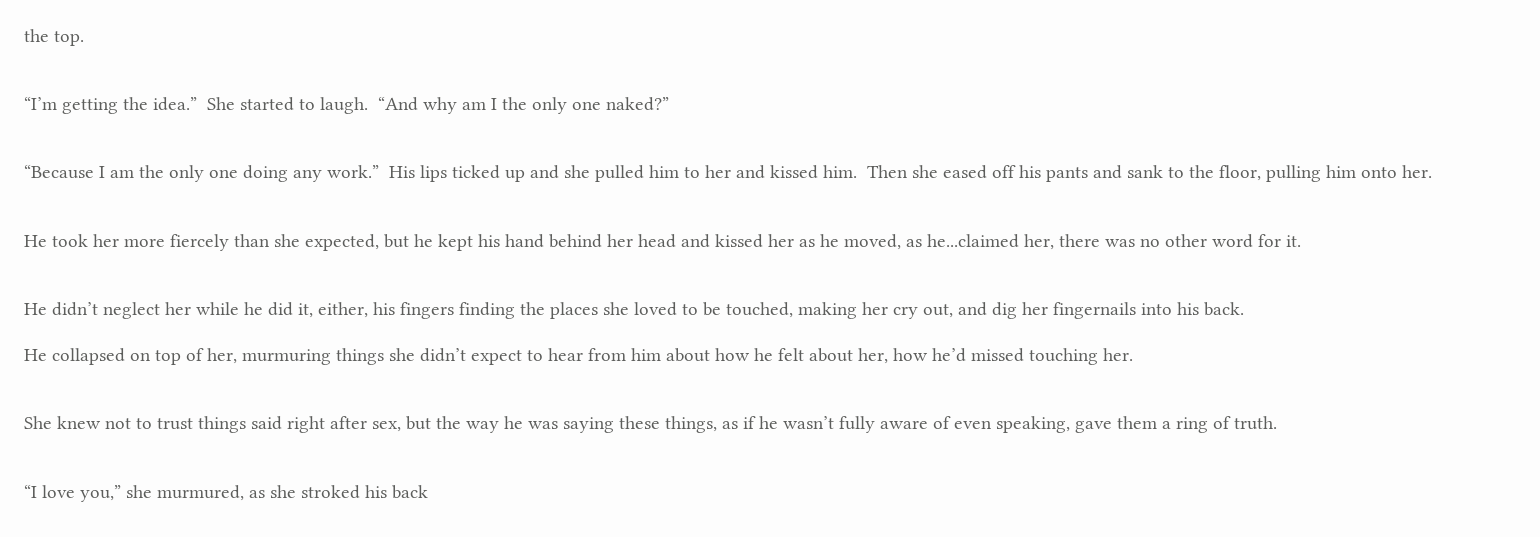the top.


“I’m getting the idea.”  She started to laugh.  “And why am I the only one naked?”


“Because I am the only one doing any work.”  His lips ticked up and she pulled him to her and kissed him.  Then she eased off his pants and sank to the floor, pulling him onto her.


He took her more fiercely than she expected, but he kept his hand behind her head and kissed her as he moved, as he...claimed her, there was no other word for it.


He didn’t neglect her while he did it, either, his fingers finding the places she loved to be touched, making her cry out, and dig her fingernails into his back.

He collapsed on top of her, murmuring things she didn’t expect to hear from him about how he felt about her, how he’d missed touching her.


She knew not to trust things said right after sex, but the way he was saying these things, as if he wasn’t fully aware of even speaking, gave them a ring of truth.


“I love you,” she murmured, as she stroked his back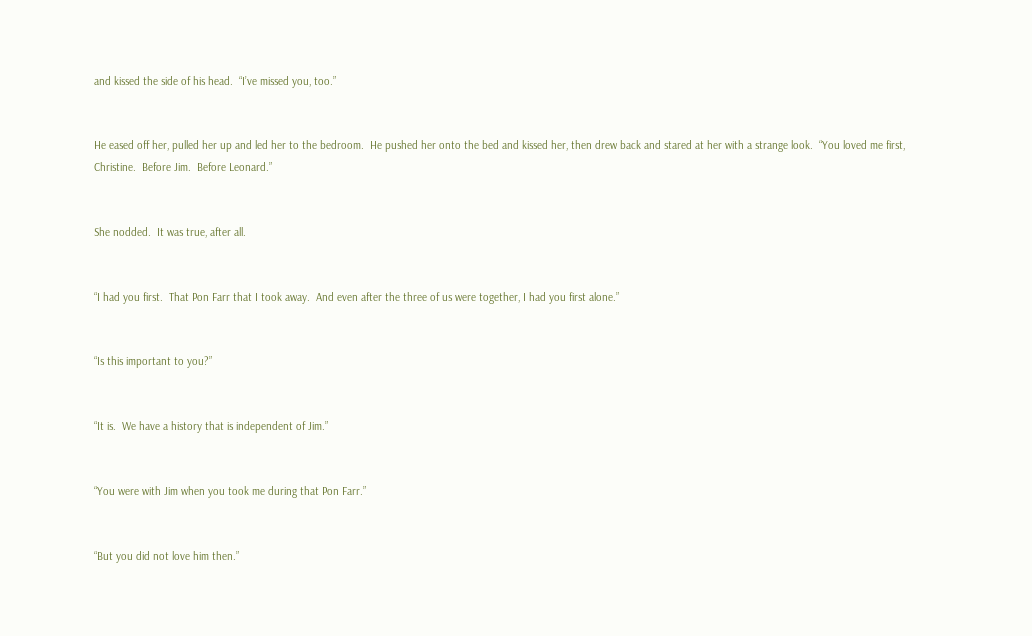and kissed the side of his head.  “I’ve missed you, too.”


He eased off her, pulled her up and led her to the bedroom.  He pushed her onto the bed and kissed her, then drew back and stared at her with a strange look.  “You loved me first, Christine.  Before Jim.  Before Leonard.”


She nodded.  It was true, after all.


“I had you first.  That Pon Farr that I took away.  And even after the three of us were together, I had you first alone.”


“Is this important to you?”


“It is.  We have a history that is independent of Jim.”


“You were with Jim when you took me during that Pon Farr.”


“But you did not love him then.”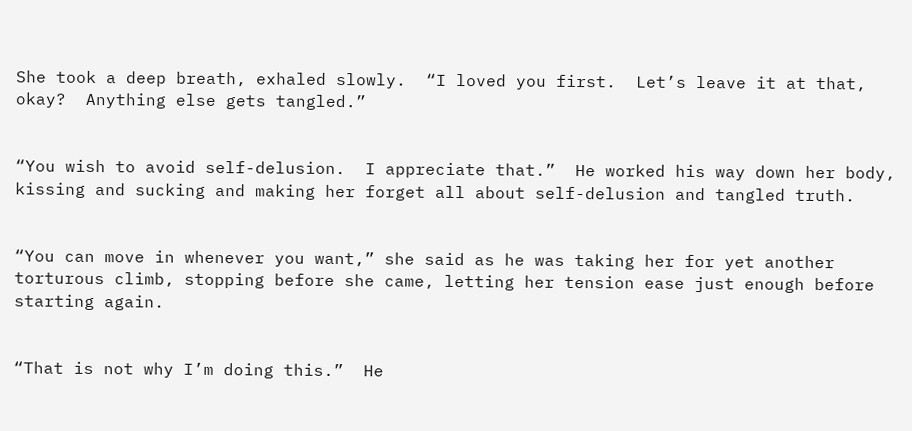She took a deep breath, exhaled slowly.  “I loved you first.  Let’s leave it at that, okay?  Anything else gets tangled.”


“You wish to avoid self-delusion.  I appreciate that.”  He worked his way down her body, kissing and sucking and making her forget all about self-delusion and tangled truth.


“You can move in whenever you want,” she said as he was taking her for yet another torturous climb, stopping before she came, letting her tension ease just enough before starting again.


“That is not why I’m doing this.”  He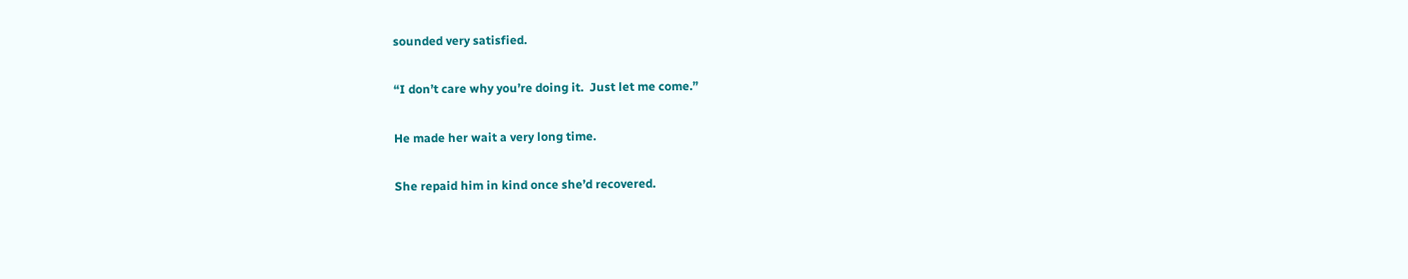sounded very satisfied.


“I don’t care why you’re doing it.  Just let me come.”


He made her wait a very long time.


She repaid him in kind once she’d recovered.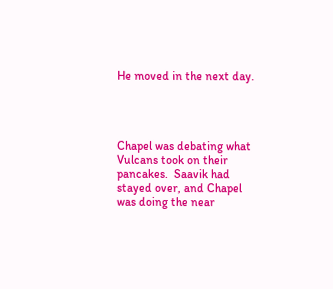He moved in the next day.




Chapel was debating what Vulcans took on their pancakes.  Saavik had stayed over, and Chapel was doing the near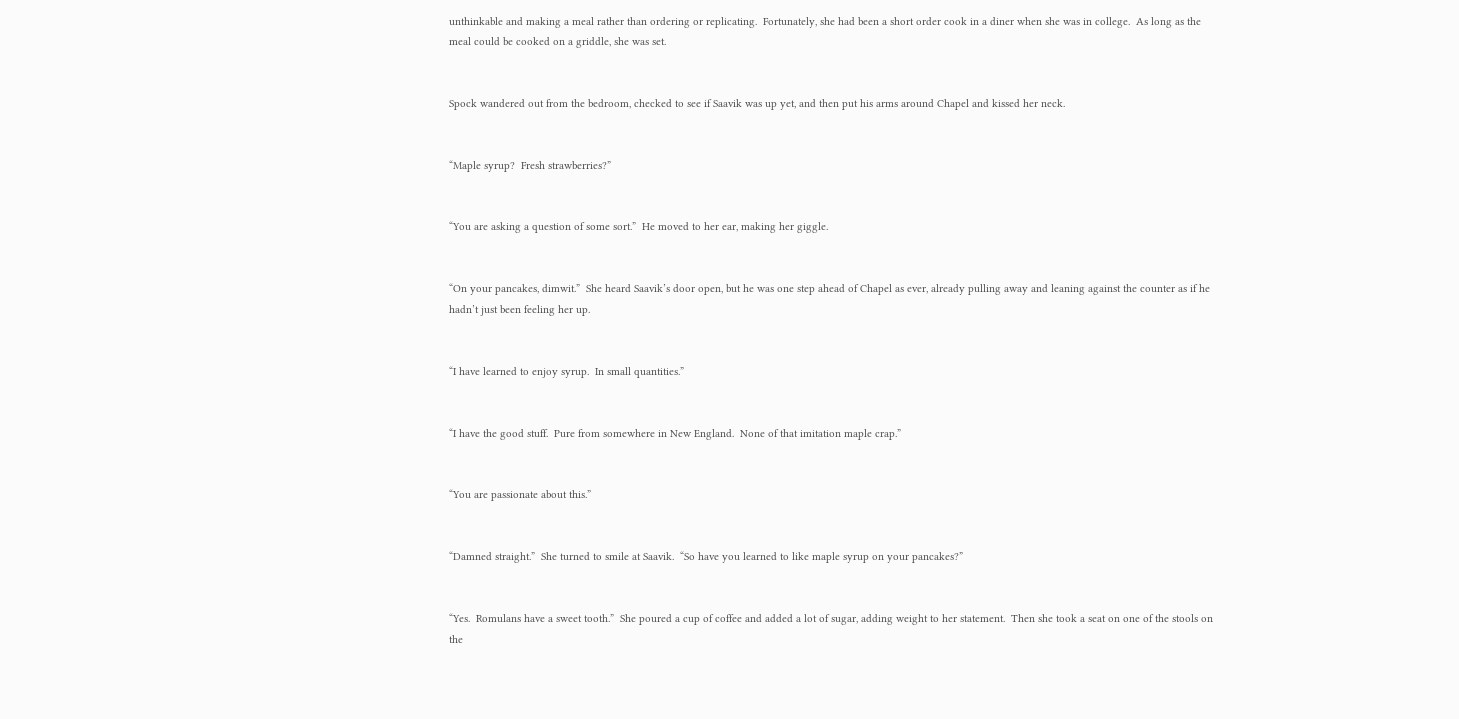unthinkable and making a meal rather than ordering or replicating.  Fortunately, she had been a short order cook in a diner when she was in college.  As long as the meal could be cooked on a griddle, she was set.


Spock wandered out from the bedroom, checked to see if Saavik was up yet, and then put his arms around Chapel and kissed her neck.


“Maple syrup?  Fresh strawberries?”


“You are asking a question of some sort.”  He moved to her ear, making her giggle.


“On your pancakes, dimwit.”  She heard Saavik’s door open, but he was one step ahead of Chapel as ever, already pulling away and leaning against the counter as if he hadn’t just been feeling her up.


“I have learned to enjoy syrup.  In small quantities.”


“I have the good stuff.  Pure from somewhere in New England.  None of that imitation maple crap.”


“You are passionate about this.”


“Damned straight.”  She turned to smile at Saavik.  “So have you learned to like maple syrup on your pancakes?”


“Yes.  Romulans have a sweet tooth.”  She poured a cup of coffee and added a lot of sugar, adding weight to her statement.  Then she took a seat on one of the stools on the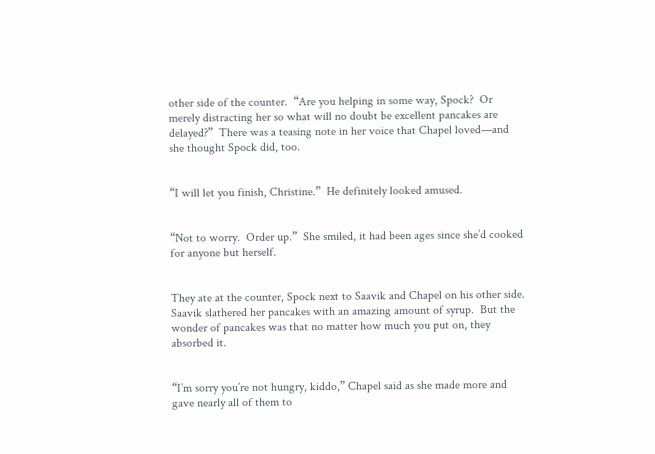other side of the counter.  “Are you helping in some way, Spock?  Or merely distracting her so what will no doubt be excellent pancakes are delayed?”  There was a teasing note in her voice that Chapel loved—and she thought Spock did, too.


“I will let you finish, Christine.”  He definitely looked amused.


“Not to worry.  Order up.”  She smiled, it had been ages since she’d cooked for anyone but herself.


They ate at the counter, Spock next to Saavik and Chapel on his other side.  Saavik slathered her pancakes with an amazing amount of syrup.  But the wonder of pancakes was that no matter how much you put on, they absorbed it.


“I’m sorry you’re not hungry, kiddo,” Chapel said as she made more and gave nearly all of them to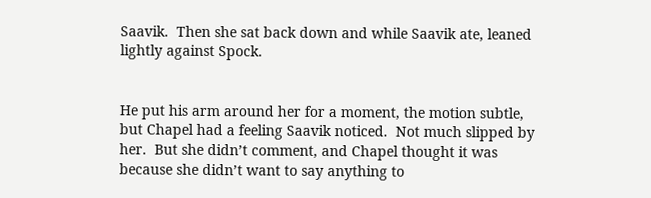Saavik.  Then she sat back down and while Saavik ate, leaned lightly against Spock.


He put his arm around her for a moment, the motion subtle, but Chapel had a feeling Saavik noticed.  Not much slipped by her.  But she didn’t comment, and Chapel thought it was because she didn’t want to say anything to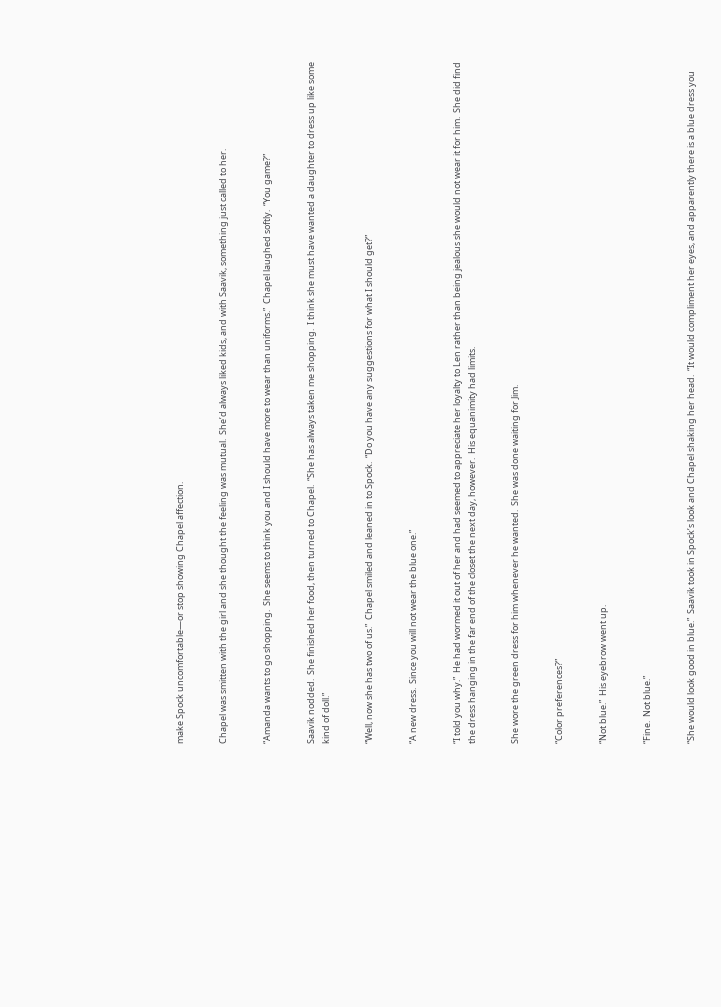make Spock uncomfortable—or stop showing Chapel affection.


Chapel was smitten with the girl and she thought the feeling was mutual.  She’d always liked kids, and with Saavik, something just called to her.


“Amanda wants to go shopping.  She seems to think you and I should have more to wear than uniforms.”  Chapel laughed softly.  “You game?”


Saavik nodded.  She finished her food, then turned to Chapel.  “She has always taken me shopping.  I think she must have wanted a daughter to dress up like some kind of doll.”


“Well, now she has two of us.”  Chapel smiled and leaned in to Spock.  “Do you have any suggestions for what I should get?”


“A new dress.  Since you will not wear the blue one.”


“I told you why.”  He had wormed it out of her and had seemed to appreciate her loyalty to Len rather than being jealous she would not wear it for him.  She did find the dress hanging in the far end of the closet the next day, however.  His equanimity had limits.


She wore the green dress for him whenever he wanted.  She was done waiting for Jim.


“Color preferences?”


“Not blue.”  His eyebrow went up.


“Fine.  Not blue.”


“She would look good in blue.”  Saavik took in Spock’s look and Chapel shaking her head.  “It would compliment her eyes, and apparently there is a blue dress you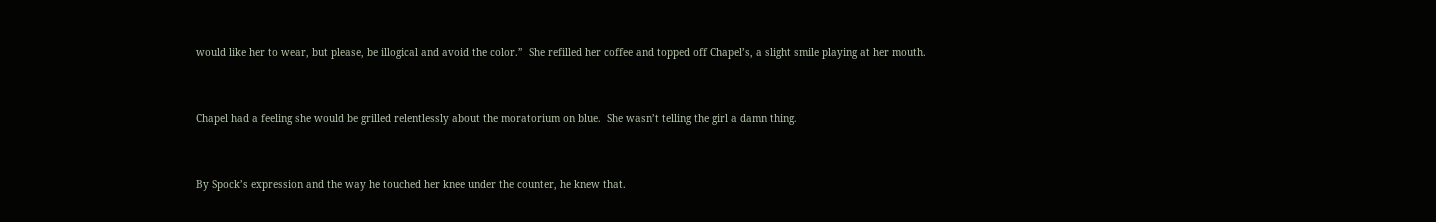would like her to wear, but please, be illogical and avoid the color.”  She refilled her coffee and topped off Chapel’s, a slight smile playing at her mouth.


Chapel had a feeling she would be grilled relentlessly about the moratorium on blue.  She wasn’t telling the girl a damn thing.


By Spock’s expression and the way he touched her knee under the counter, he knew that.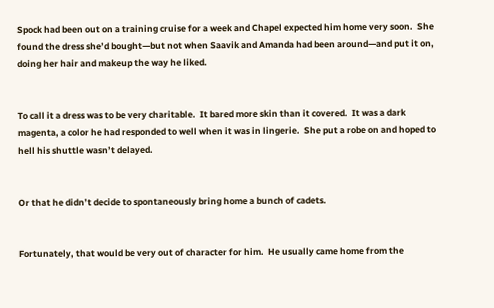Spock had been out on a training cruise for a week and Chapel expected him home very soon.  She found the dress she’d bought—but not when Saavik and Amanda had been around—and put it on, doing her hair and makeup the way he liked.


To call it a dress was to be very charitable.  It bared more skin than it covered.  It was a dark magenta, a color he had responded to well when it was in lingerie.  She put a robe on and hoped to hell his shuttle wasn’t delayed.


Or that he didn’t decide to spontaneously bring home a bunch of cadets.


Fortunately, that would be very out of character for him.  He usually came home from the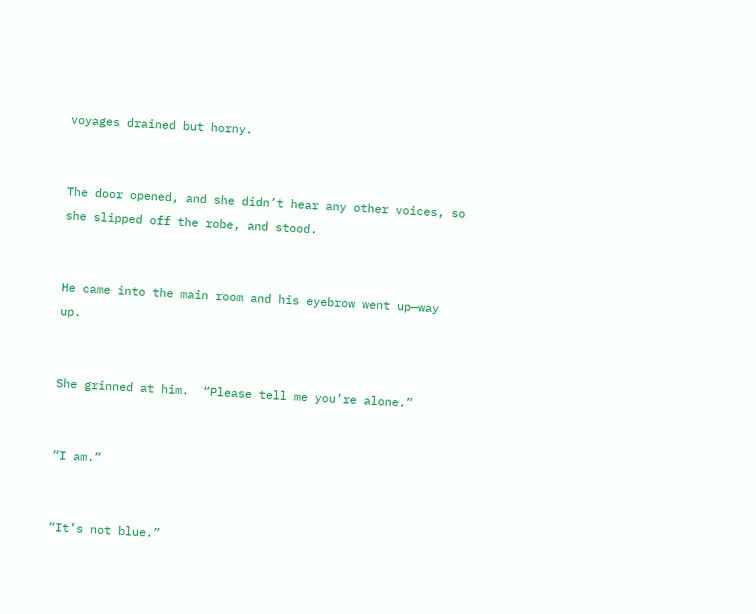voyages drained but horny.


The door opened, and she didn’t hear any other voices, so she slipped off the robe, and stood.


He came into the main room and his eyebrow went up—way up.


She grinned at him.  “Please tell me you’re alone.”


“I am.”


“It’s not blue.”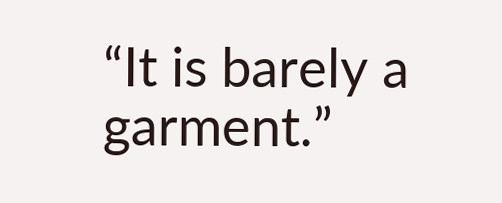“It is barely a garment.”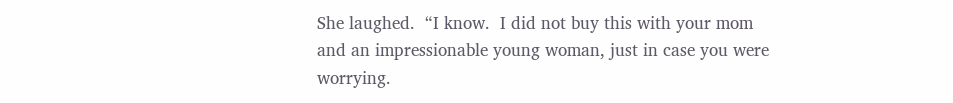She laughed.  “I know.  I did not buy this with your mom and an impressionable young woman, just in case you were worrying.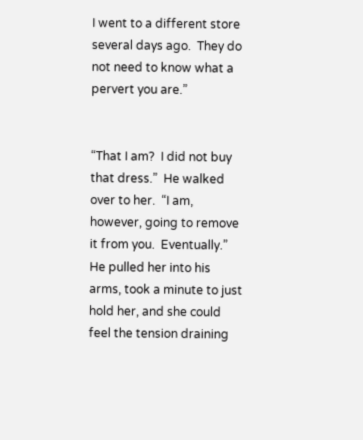I went to a different store several days ago.  They do not need to know what a pervert you are.”


“That I am?  I did not buy that dress.”  He walked over to her.  “I am, however, going to remove it from you.  Eventually.”  He pulled her into his arms, took a minute to just hold her, and she could feel the tension draining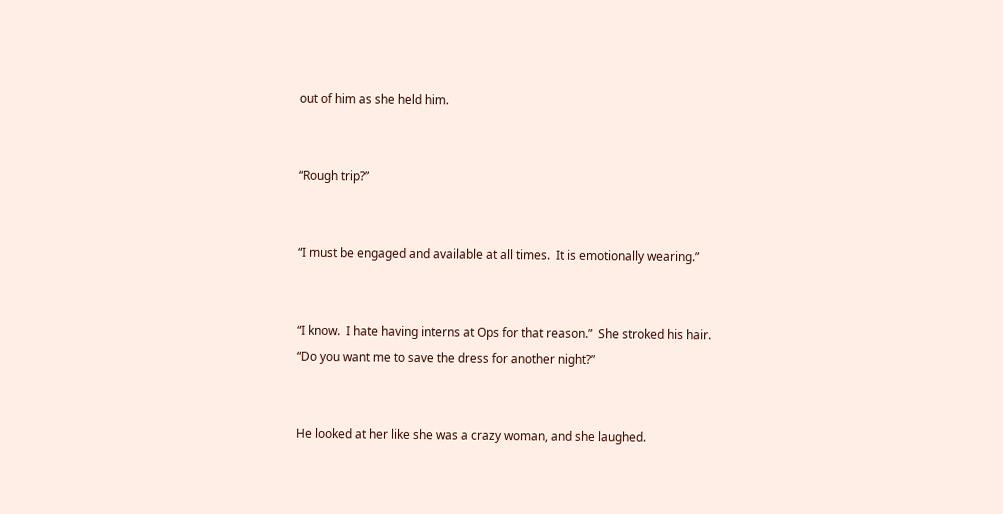out of him as she held him.


“Rough trip?”


“I must be engaged and available at all times.  It is emotionally wearing.”


“I know.  I hate having interns at Ops for that reason.”  She stroked his hair.  “Do you want me to save the dress for another night?”


He looked at her like she was a crazy woman, and she laughed.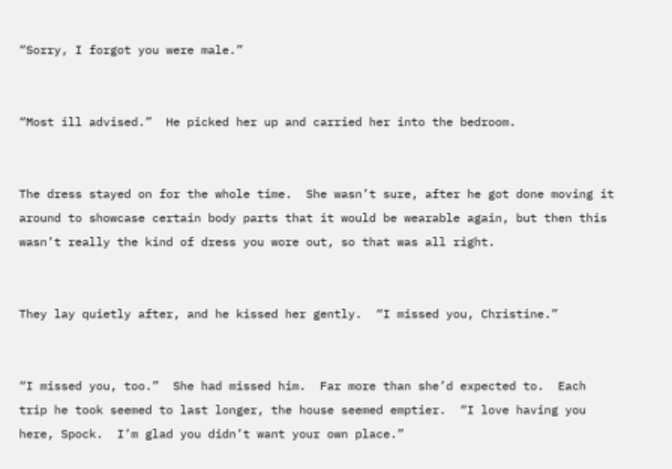“Sorry, I forgot you were male.”


“Most ill advised.”  He picked her up and carried her into the bedroom.


The dress stayed on for the whole time.  She wasn’t sure, after he got done moving it around to showcase certain body parts that it would be wearable again, but then this wasn’t really the kind of dress you wore out, so that was all right.


They lay quietly after, and he kissed her gently.  “I missed you, Christine.”


“I missed you, too.”  She had missed him.  Far more than she’d expected to.  Each trip he took seemed to last longer, the house seemed emptier.  “I love having you here, Spock.  I’m glad you didn’t want your own place.”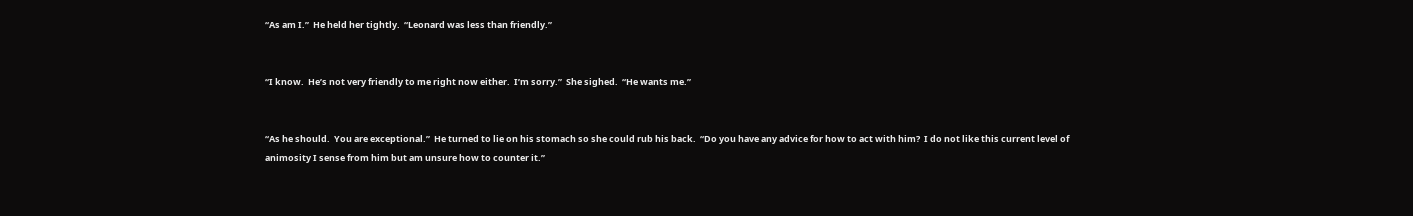“As am I.”  He held her tightly.  “Leonard was less than friendly.”


“I know.  He’s not very friendly to me right now either.  I’m sorry.”  She sighed.  “He wants me.”


“As he should.  You are exceptional.”  He turned to lie on his stomach so she could rub his back.  “Do you have any advice for how to act with him?  I do not like this current level of animosity I sense from him but am unsure how to counter it.”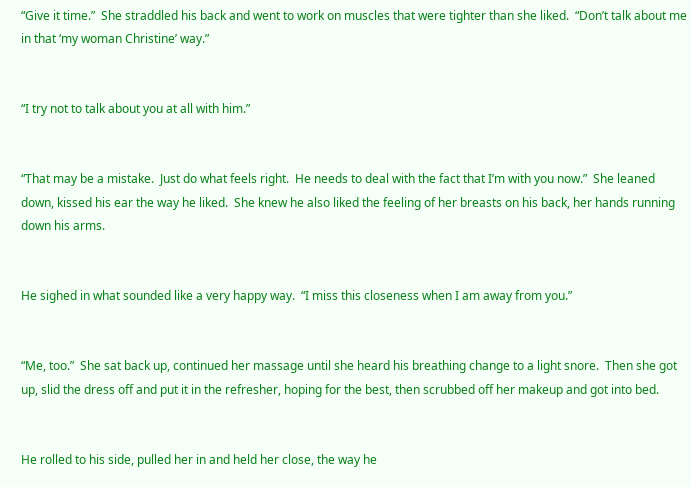“Give it time.”  She straddled his back and went to work on muscles that were tighter than she liked.  “Don’t talk about me in that ‘my woman Christine’ way.”


“I try not to talk about you at all with him.”


“That may be a mistake.  Just do what feels right.  He needs to deal with the fact that I’m with you now.”  She leaned down, kissed his ear the way he liked.  She knew he also liked the feeling of her breasts on his back, her hands running down his arms.


He sighed in what sounded like a very happy way.  “I miss this closeness when I am away from you.”


“Me, too.”  She sat back up, continued her massage until she heard his breathing change to a light snore.  Then she got up, slid the dress off and put it in the refresher, hoping for the best, then scrubbed off her makeup and got into bed.


He rolled to his side, pulled her in and held her close, the way he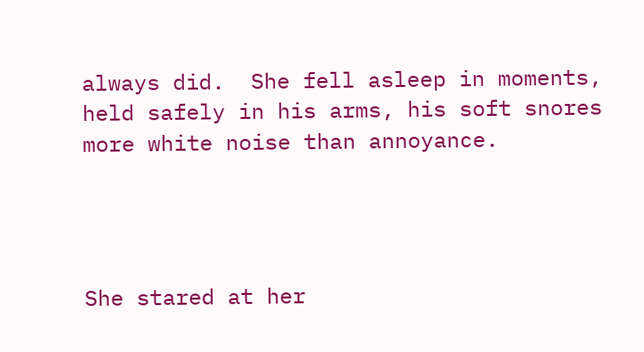always did.  She fell asleep in moments, held safely in his arms, his soft snores more white noise than annoyance.




She stared at her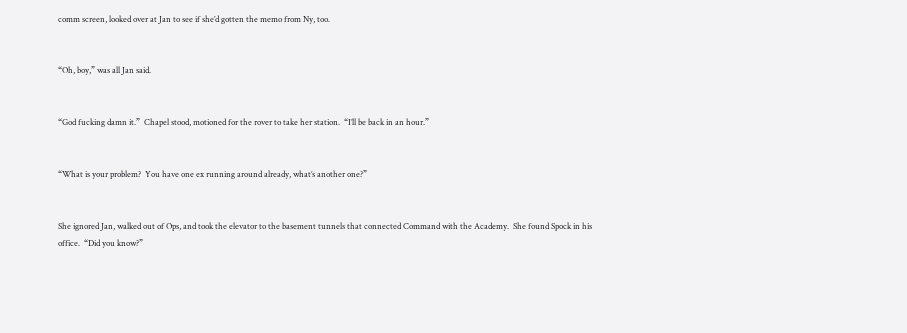comm screen, looked over at Jan to see if she’d gotten the memo from Ny, too.


“Oh, boy,” was all Jan said.


“God fucking damn it.”  Chapel stood, motioned for the rover to take her station.  “I’ll be back in an hour.”


“What is your problem?  You have one ex running around already, what’s another one?”


She ignored Jan, walked out of Ops, and took the elevator to the basement tunnels that connected Command with the Academy.  She found Spock in his office.  “Did you know?”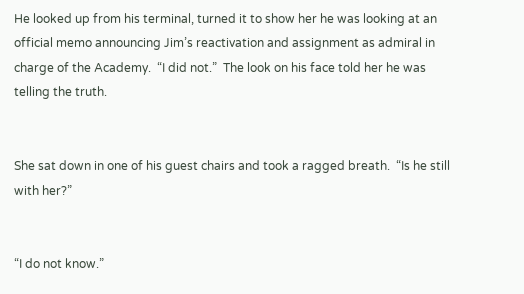He looked up from his terminal, turned it to show her he was looking at an official memo announcing Jim’s reactivation and assignment as admiral in charge of the Academy.  “I did not.”  The look on his face told her he was telling the truth.


She sat down in one of his guest chairs and took a ragged breath.  “Is he still with her?”


“I do not know.”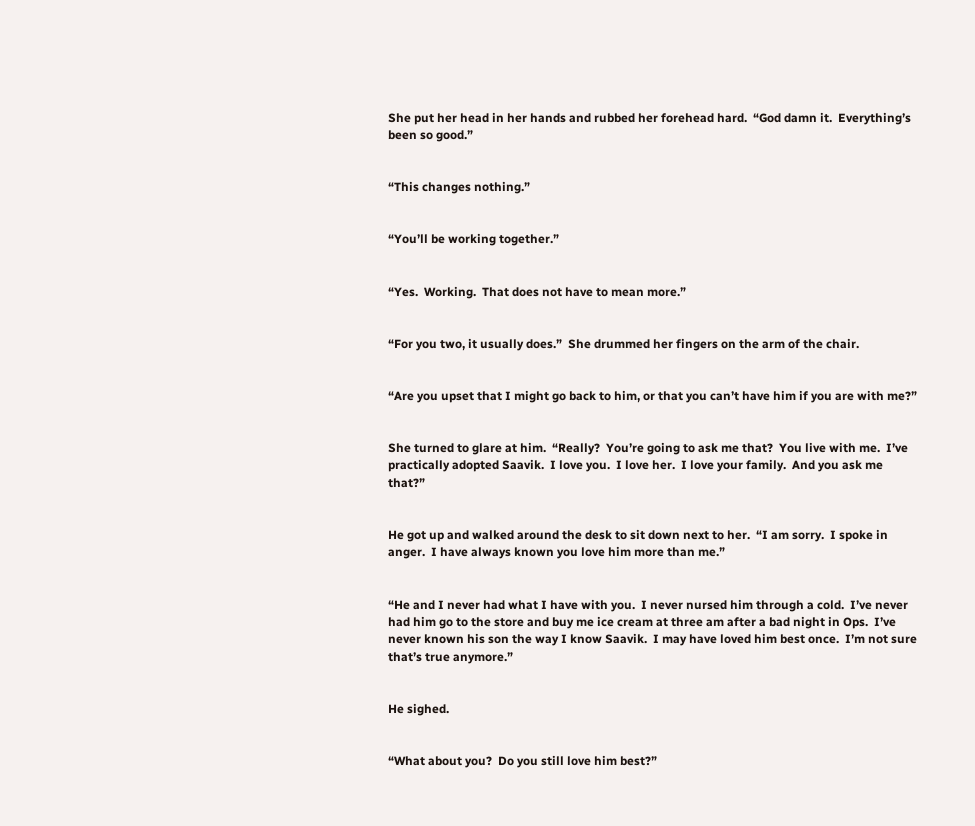She put her head in her hands and rubbed her forehead hard.  “God damn it.  Everything’s been so good.”


“This changes nothing.”


“You’ll be working together.”


“Yes.  Working.  That does not have to mean more.”


“For you two, it usually does.”  She drummed her fingers on the arm of the chair.


“Are you upset that I might go back to him, or that you can’t have him if you are with me?”


She turned to glare at him.  “Really?  You’re going to ask me that?  You live with me.  I’ve practically adopted Saavik.  I love you.  I love her.  I love your family.  And you ask me that?”


He got up and walked around the desk to sit down next to her.  “I am sorry.  I spoke in anger.  I have always known you love him more than me.”


“He and I never had what I have with you.  I never nursed him through a cold.  I’ve never had him go to the store and buy me ice cream at three am after a bad night in Ops.  I’ve never known his son the way I know Saavik.  I may have loved him best once.  I’m not sure that’s true anymore.”


He sighed.


“What about you?  Do you still love him best?”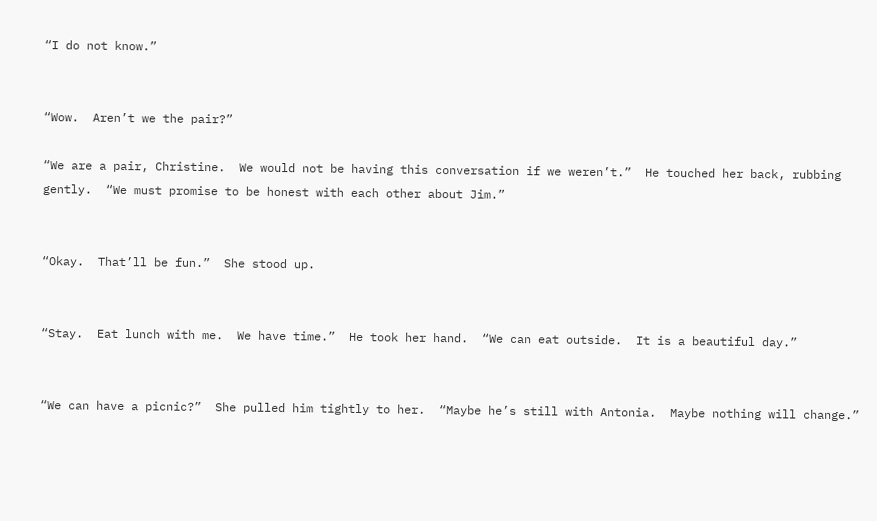“I do not know.”


“Wow.  Aren’t we the pair?”

“We are a pair, Christine.  We would not be having this conversation if we weren’t.”  He touched her back, rubbing gently.  “We must promise to be honest with each other about Jim.”


“Okay.  That’ll be fun.”  She stood up.


“Stay.  Eat lunch with me.  We have time.”  He took her hand.  “We can eat outside.  It is a beautiful day.”


“We can have a picnic?”  She pulled him tightly to her.  “Maybe he’s still with Antonia.  Maybe nothing will change.”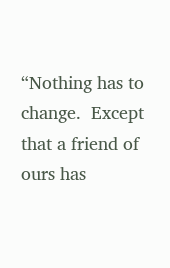“Nothing has to change.  Except that a friend of ours has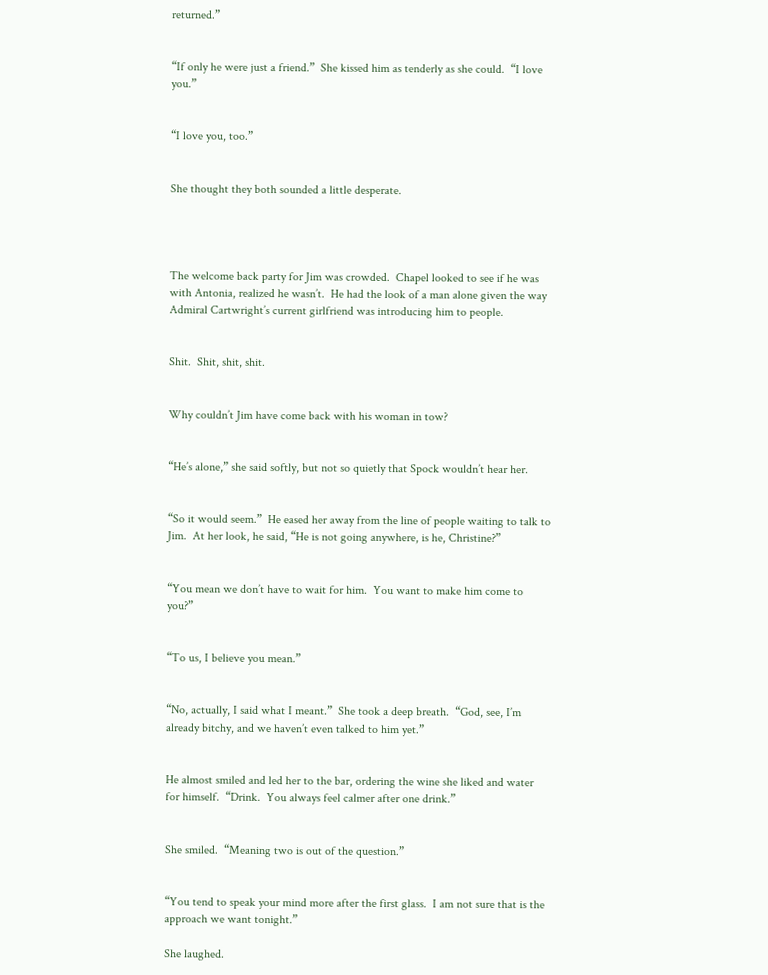returned.”


“If only he were just a friend.”  She kissed him as tenderly as she could.  “I love you.”


“I love you, too.”


She thought they both sounded a little desperate.




The welcome back party for Jim was crowded.  Chapel looked to see if he was with Antonia, realized he wasn’t.  He had the look of a man alone given the way Admiral Cartwright’s current girlfriend was introducing him to people.


Shit.  Shit, shit, shit.


Why couldn’t Jim have come back with his woman in tow?


“He’s alone,” she said softly, but not so quietly that Spock wouldn’t hear her.


“So it would seem.”  He eased her away from the line of people waiting to talk to Jim.  At her look, he said, “He is not going anywhere, is he, Christine?”


“You mean we don’t have to wait for him.  You want to make him come to you?”


“To us, I believe you mean.”


“No, actually, I said what I meant.”  She took a deep breath.  “God, see, I’m already bitchy, and we haven’t even talked to him yet.”


He almost smiled and led her to the bar, ordering the wine she liked and water for himself.  “Drink.  You always feel calmer after one drink.”


She smiled.  “Meaning two is out of the question.”


“You tend to speak your mind more after the first glass.  I am not sure that is the approach we want tonight.”

She laughed.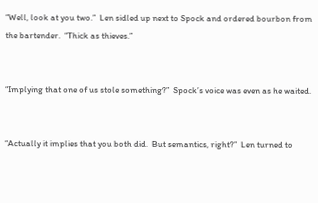“Well, look at you two.”  Len sidled up next to Spock and ordered bourbon from the bartender.  “Thick as thieves.”


“Implying that one of us stole something?”  Spock’s voice was even as he waited.


“Actually it implies that you both did.  But semantics, right?”  Len turned to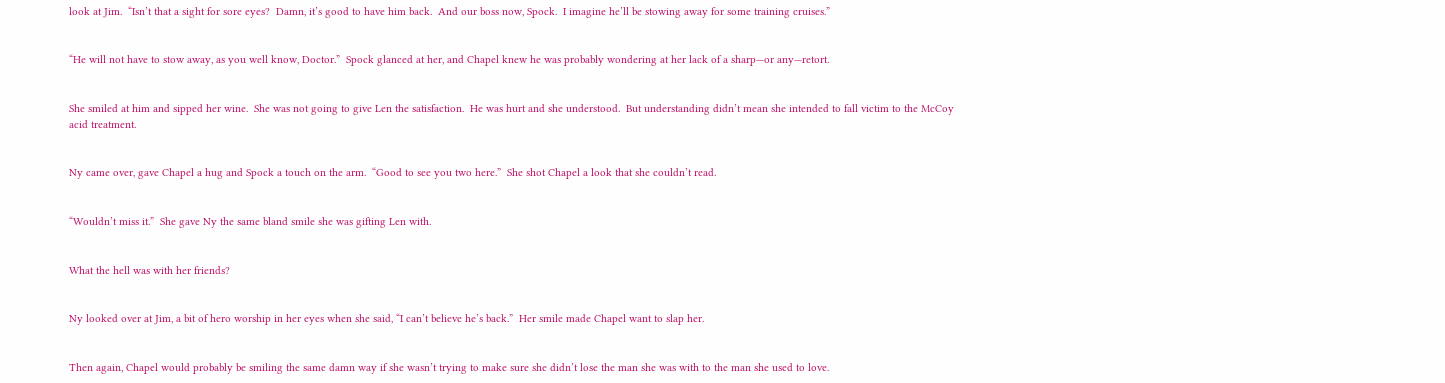look at Jim.  “Isn’t that a sight for sore eyes?  Damn, it’s good to have him back.  And our boss now, Spock.  I imagine he’ll be stowing away for some training cruises.”


“He will not have to stow away, as you well know, Doctor.”  Spock glanced at her, and Chapel knew he was probably wondering at her lack of a sharp—or any—retort.


She smiled at him and sipped her wine.  She was not going to give Len the satisfaction.  He was hurt and she understood.  But understanding didn’t mean she intended to fall victim to the McCoy acid treatment.


Ny came over, gave Chapel a hug and Spock a touch on the arm.  “Good to see you two here.”  She shot Chapel a look that she couldn’t read.


“Wouldn’t miss it.”  She gave Ny the same bland smile she was gifting Len with.


What the hell was with her friends?


Ny looked over at Jim, a bit of hero worship in her eyes when she said, “I can’t believe he’s back.”  Her smile made Chapel want to slap her.


Then again, Chapel would probably be smiling the same damn way if she wasn’t trying to make sure she didn’t lose the man she was with to the man she used to love.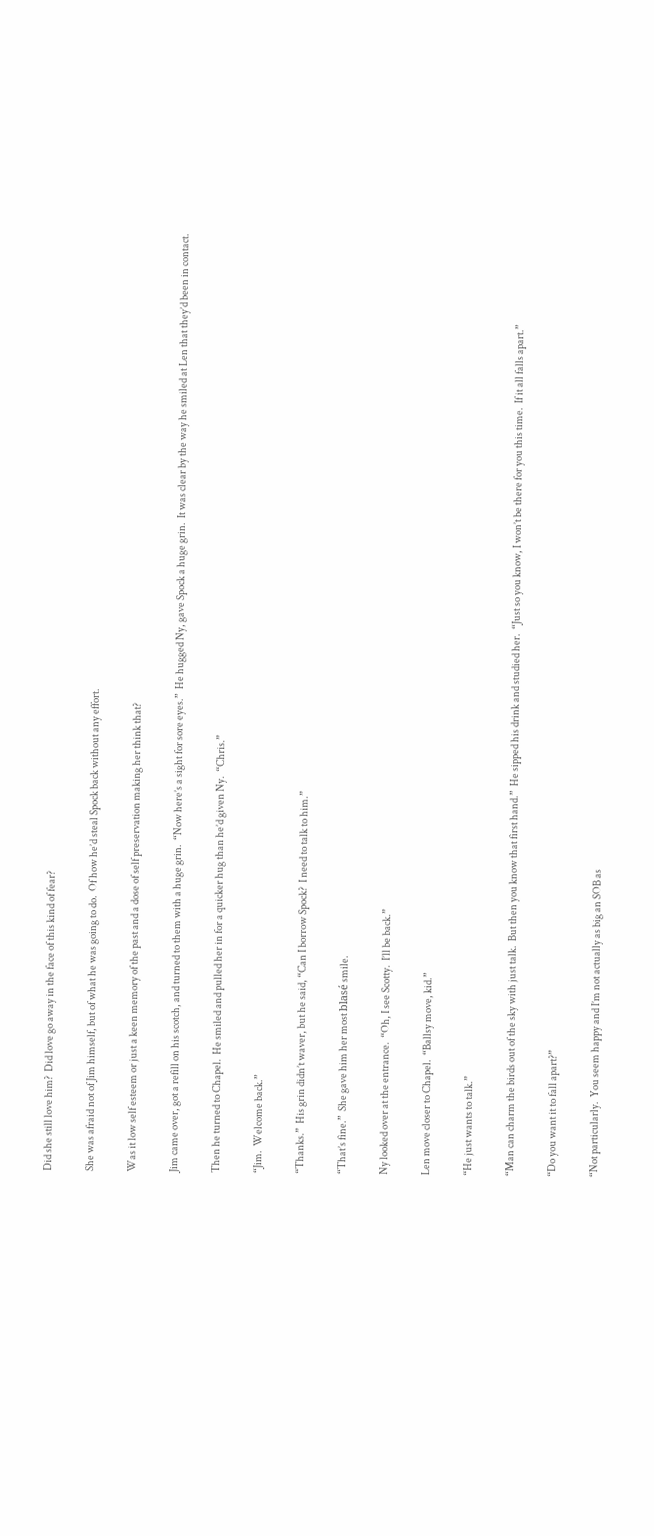Did she still love him?  Did love go away in the face of this kind of fear?


She was afraid not of Jim himself, but of what he was going to do.  Of how he’d steal Spock back without any effort.


Was it low self esteem or just a keen memory of the past and a dose of self preservation making her think that?


Jim came over, got a refill on his scotch, and turned to them with a huge grin.  “Now here’s a sight for sore eyes.”  He hugged Ny, gave Spock a huge grin.  It was clear by the way he smiled at Len that they’d been in contact.


Then he turned to Chapel.  He smiled and pulled her in for a quicker hug than he’d given Ny.  “Chris.”


“Jim.  Welcome back.”


“Thanks.”  His grin didn’t waver, but he said, “Can I borrow Spock?  I need to talk to him.”


“That’s fine.”  She gave him her most blasé smile.


Ny looked over at the entrance.  “Oh, I see Scotty.  I’ll be back.”


Len move closer to Chapel.  “Ballsy move, kid.”


“He just wants to talk.”


“Man can charm the birds out of the sky with just talk.  But then you know that first hand.”  He sipped his drink and studied her.  “Just so you know, I won’t be there for you this time.  If it all falls apart.”


“Do you want it to fall apart?”


“Not particularly.  You seem happy and I’m not actually as big an SOB as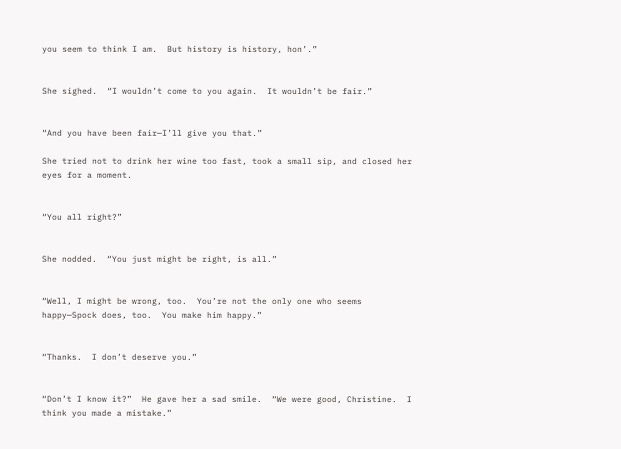you seem to think I am.  But history is history, hon’.”


She sighed.  “I wouldn’t come to you again.  It wouldn’t be fair.”


“And you have been fair—I’ll give you that.”

She tried not to drink her wine too fast, took a small sip, and closed her eyes for a moment.


“You all right?”


She nodded.  “You just might be right, is all.”


“Well, I might be wrong, too.  You’re not the only one who seems happy—Spock does, too.  You make him happy.”


“Thanks.  I don’t deserve you.”


“Don’t I know it?”  He gave her a sad smile.  “We were good, Christine.  I think you made a mistake.”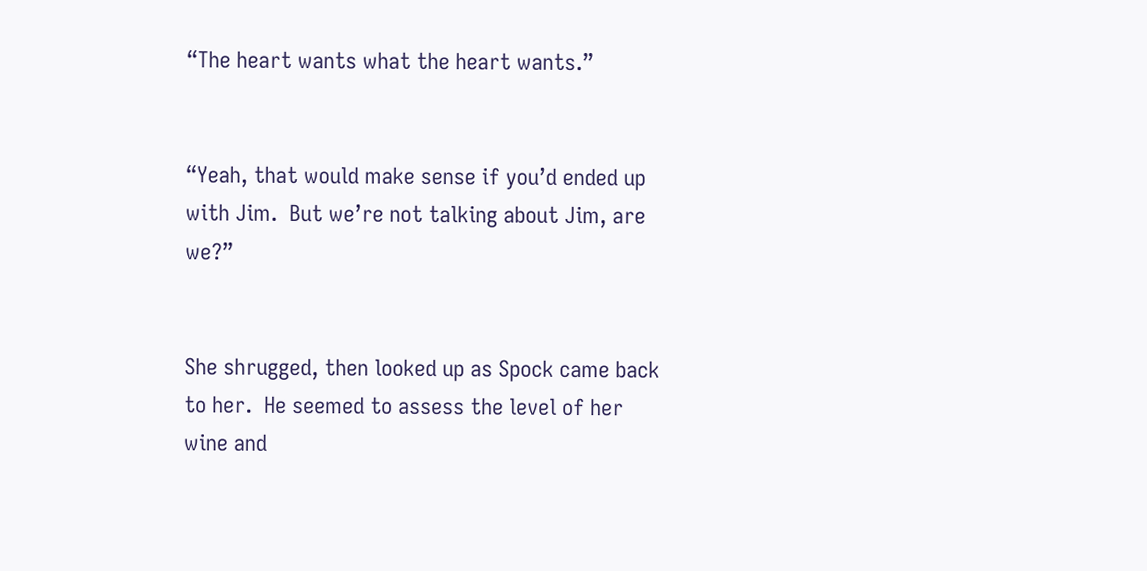“The heart wants what the heart wants.”


“Yeah, that would make sense if you’d ended up with Jim.  But we’re not talking about Jim, are we?”


She shrugged, then looked up as Spock came back to her.  He seemed to assess the level of her wine and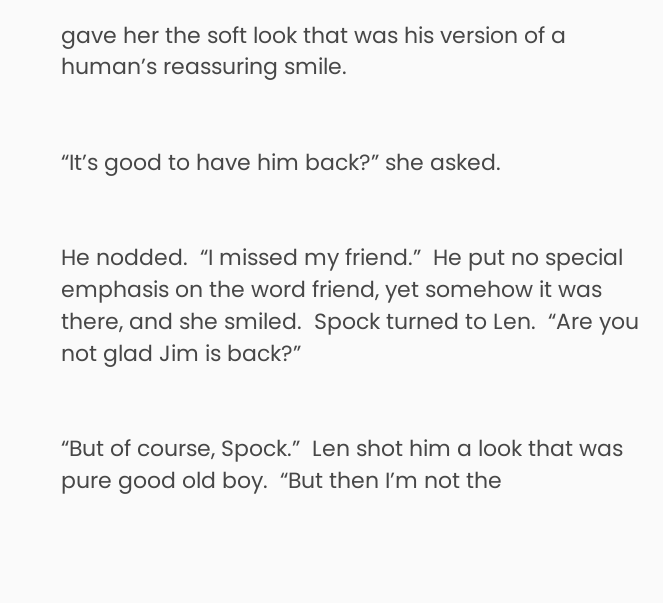gave her the soft look that was his version of a human’s reassuring smile.


“It’s good to have him back?” she asked.


He nodded.  “I missed my friend.”  He put no special emphasis on the word friend, yet somehow it was there, and she smiled.  Spock turned to Len.  “Are you not glad Jim is back?”


“But of course, Spock.”  Len shot him a look that was pure good old boy.  “But then I’m not the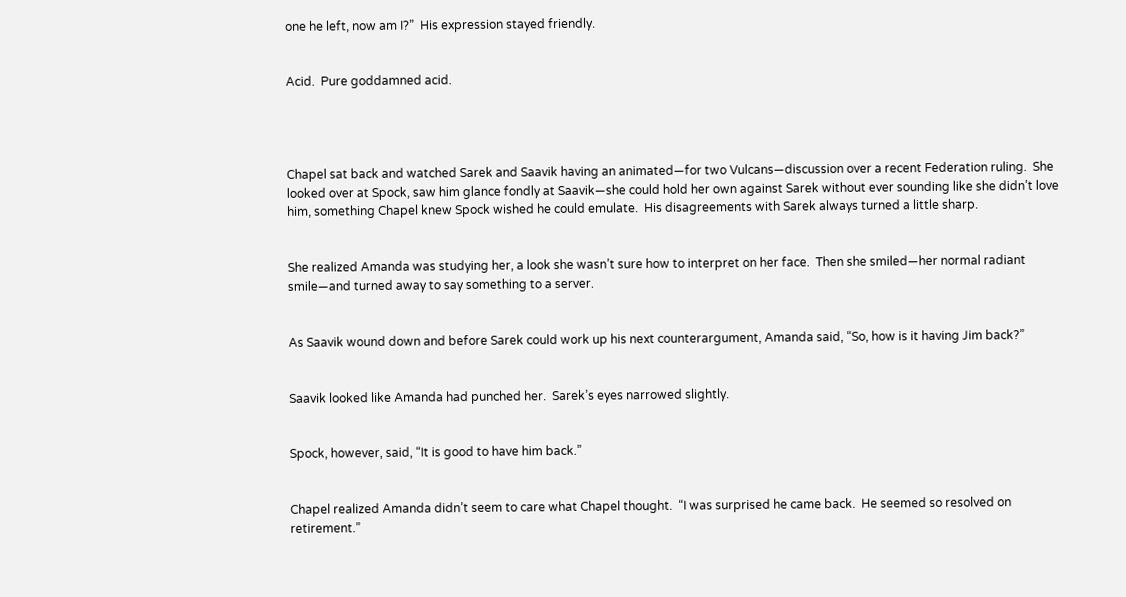one he left, now am I?”  His expression stayed friendly.


Acid.  Pure goddamned acid.




Chapel sat back and watched Sarek and Saavik having an animated—for two Vulcans—discussion over a recent Federation ruling.  She looked over at Spock, saw him glance fondly at Saavik—she could hold her own against Sarek without ever sounding like she didn’t love him, something Chapel knew Spock wished he could emulate.  His disagreements with Sarek always turned a little sharp.


She realized Amanda was studying her, a look she wasn’t sure how to interpret on her face.  Then she smiled—her normal radiant smile—and turned away to say something to a server.


As Saavik wound down and before Sarek could work up his next counterargument, Amanda said, “So, how is it having Jim back?”


Saavik looked like Amanda had punched her.  Sarek’s eyes narrowed slightly.


Spock, however, said, “It is good to have him back.”


Chapel realized Amanda didn’t seem to care what Chapel thought.  “I was surprised he came back.  He seemed so resolved on retirement.”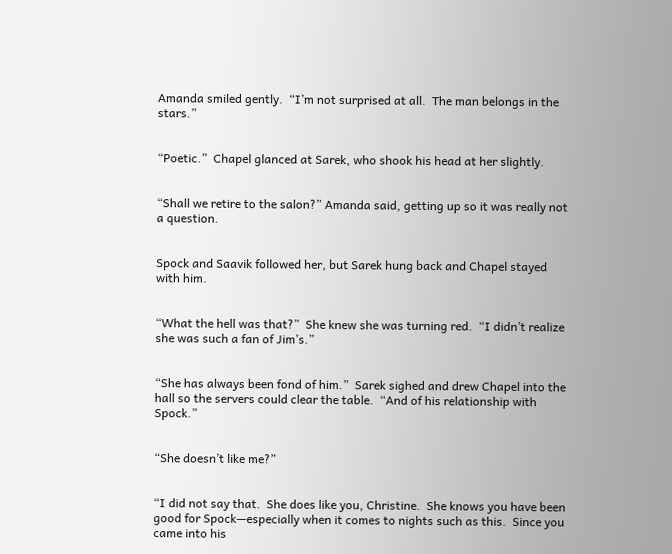Amanda smiled gently.  “I’m not surprised at all.  The man belongs in the stars.”


“Poetic.”  Chapel glanced at Sarek, who shook his head at her slightly.


“Shall we retire to the salon?” Amanda said, getting up so it was really not a question.


Spock and Saavik followed her, but Sarek hung back and Chapel stayed with him.


“What the hell was that?”  She knew she was turning red.  “I didn’t realize she was such a fan of Jim’s.”


“She has always been fond of him.”  Sarek sighed and drew Chapel into the hall so the servers could clear the table.  “And of his relationship with Spock.”


“She doesn’t like me?”


“I did not say that.  She does like you, Christine.  She knows you have been good for Spock—especially when it comes to nights such as this.  Since you came into his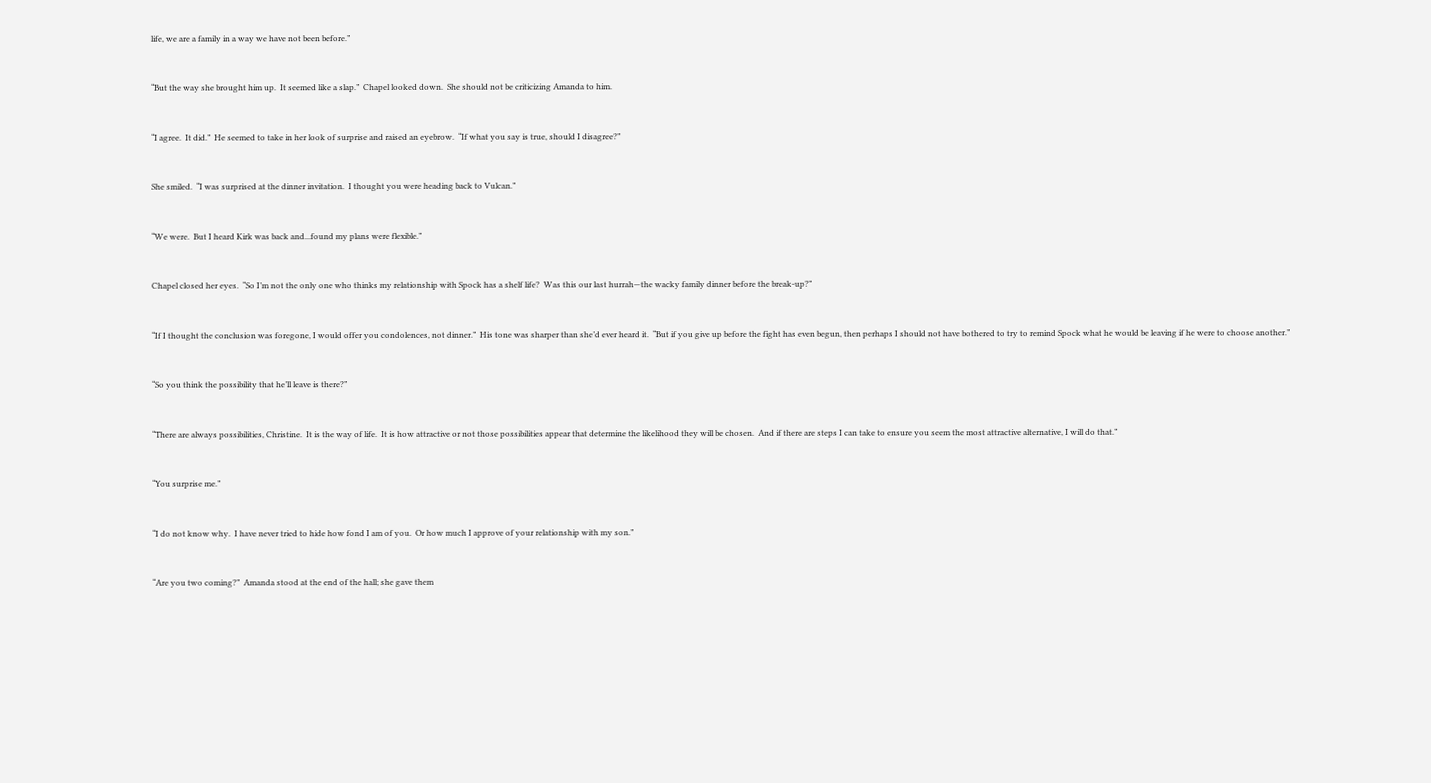life, we are a family in a way we have not been before.”


“But the way she brought him up.  It seemed like a slap.”  Chapel looked down.  She should not be criticizing Amanda to him.


“I agree.  It did.”  He seemed to take in her look of surprise and raised an eyebrow.  “If what you say is true, should I disagree?”


She smiled.  “I was surprised at the dinner invitation.  I thought you were heading back to Vulcan.”


“We were.  But I heard Kirk was back and...found my plans were flexible.”


Chapel closed her eyes.  “So I’m not the only one who thinks my relationship with Spock has a shelf life?  Was this our last hurrah—the wacky family dinner before the break-up?”


“If I thought the conclusion was foregone, I would offer you condolences, not dinner.”  His tone was sharper than she’d ever heard it.  “But if you give up before the fight has even begun, then perhaps I should not have bothered to try to remind Spock what he would be leaving if he were to choose another.”


“So you think the possibility that he’ll leave is there?”


“There are always possibilities, Christine.  It is the way of life.  It is how attractive or not those possibilities appear that determine the likelihood they will be chosen.  And if there are steps I can take to ensure you seem the most attractive alternative, I will do that.”


“You surprise me.”


“I do not know why.  I have never tried to hide how fond I am of you.  Or how much I approve of your relationship with my son.”


“Are you two coming?”  Amanda stood at the end of the hall; she gave them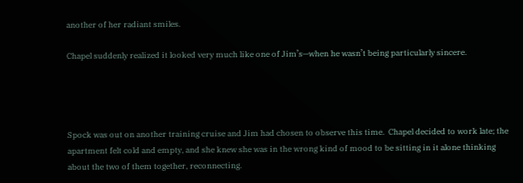another of her radiant smiles.

Chapel suddenly realized it looked very much like one of Jim’s—when he wasn’t being particularly sincere.




Spock was out on another training cruise and Jim had chosen to observe this time.  Chapel decided to work late; the apartment felt cold and empty, and she knew she was in the wrong kind of mood to be sitting in it alone thinking about the two of them together, reconnecting.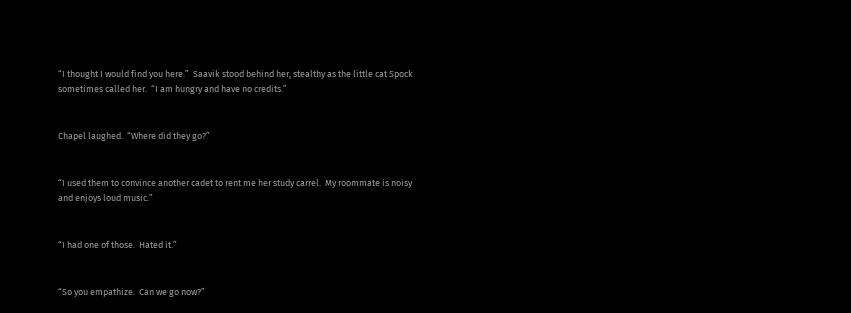“I thought I would find you here.”  Saavik stood behind her, stealthy as the little cat Spock sometimes called her.  “I am hungry and have no credits.”


Chapel laughed.  “Where did they go?”


“I used them to convince another cadet to rent me her study carrel.  My roommate is noisy and enjoys loud music.”


“I had one of those.  Hated it.”


“So you empathize.  Can we go now?”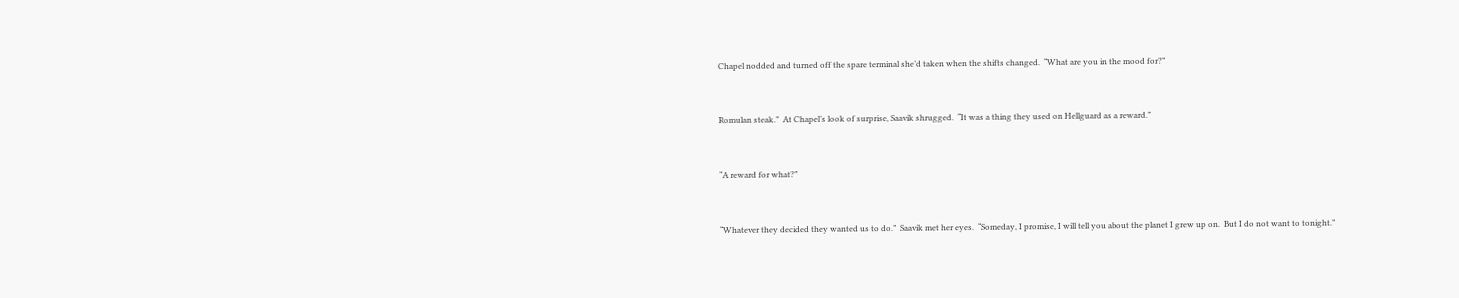Chapel nodded and turned off the spare terminal she’d taken when the shifts changed.  “What are you in the mood for?”


Romulan steak.”  At Chapel’s look of surprise, Saavik shrugged.  “It was a thing they used on Hellguard as a reward.”


“A reward for what?”


“Whatever they decided they wanted us to do.”  Saavik met her eyes.  “Someday, I promise, I will tell you about the planet I grew up on.  But I do not want to tonight.”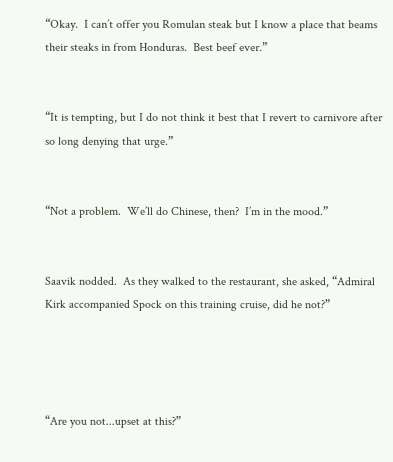“Okay.  I can’t offer you Romulan steak but I know a place that beams their steaks in from Honduras.  Best beef ever.”


“It is tempting, but I do not think it best that I revert to carnivore after so long denying that urge.”


“Not a problem.  We’ll do Chinese, then?  I’m in the mood.”


Saavik nodded.  As they walked to the restaurant, she asked, “Admiral Kirk accompanied Spock on this training cruise, did he not?”




“Are you not...upset at this?”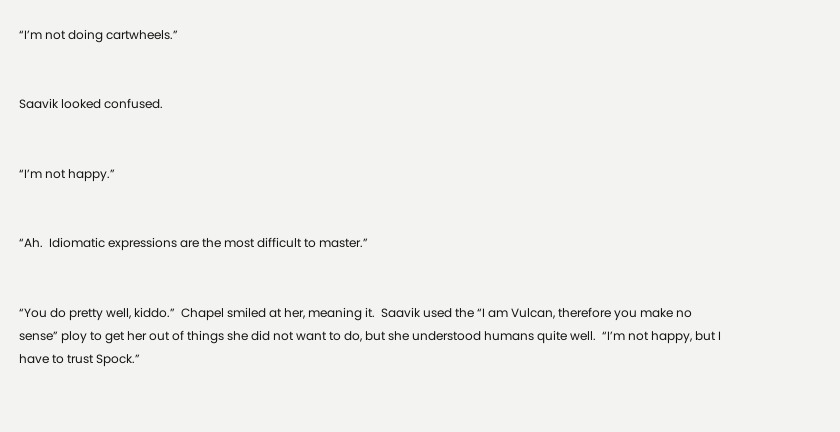“I’m not doing cartwheels.”


Saavik looked confused.


“I’m not happy.”


“Ah.  Idiomatic expressions are the most difficult to master.”


“You do pretty well, kiddo.”  Chapel smiled at her, meaning it.  Saavik used the “I am Vulcan, therefore you make no sense” ploy to get her out of things she did not want to do, but she understood humans quite well.  “I’m not happy, but I have to trust Spock.”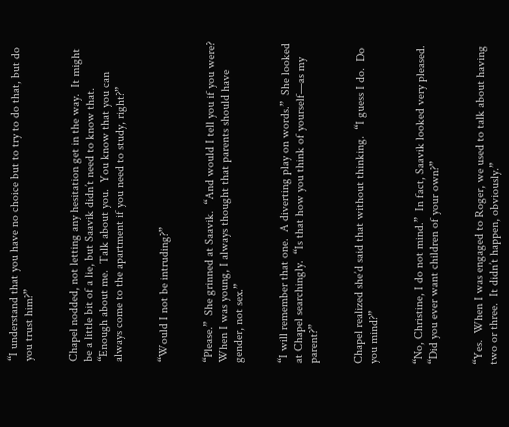“I understand that you have no choice but to try to do that, but do you trust him?”


Chapel nodded, not letting any hesitation get in the way.  It might be a little bit of a lie, but Saavik didn’t need to know that.  “Enough about me.  Talk about you.  You know that you can always come to the apartment if you need to study, right?”


“Would I not be intruding?”


“Please.”  She grinned at Saavik.  “And would I tell you if you were?  When I was young, I always thought that parents should have gender, not sex.”


“I will remember that one.  A diverting play on words.”  She looked at Chapel searchingly.  “Is that how you think of yourself—as my parent?”


Chapel realized she’d said that without thinking.  “I guess I do.  Do you mind?”


“No, Christine, I do not mind.”  In fact, Saavik looked very pleased.  “Did you ever want children of your own?”


“Yes.  When I was engaged to Roger, we used to talk about having two or three.  It didn’t happen, obviously.”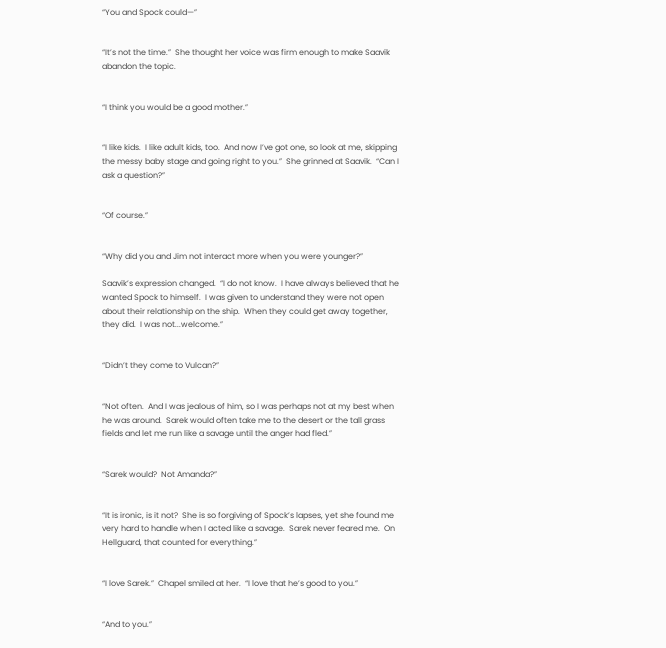“You and Spock could—”


“It’s not the time.”  She thought her voice was firm enough to make Saavik abandon the topic.


“I think you would be a good mother.”


“I like kids.  I like adult kids, too.  And now I’ve got one, so look at me, skipping the messy baby stage and going right to you.”  She grinned at Saavik.  “Can I ask a question?”


“Of course.”


“Why did you and Jim not interact more when you were younger?”

Saavik’s expression changed.  “I do not know.  I have always believed that he wanted Spock to himself.  I was given to understand they were not open about their relationship on the ship.  When they could get away together, they did.  I was not...welcome.”


“Didn’t they come to Vulcan?”


“Not often.  And I was jealous of him, so I was perhaps not at my best when he was around.  Sarek would often take me to the desert or the tall grass fields and let me run like a savage until the anger had fled.”


“Sarek would?  Not Amanda?”


“It is ironic, is it not?  She is so forgiving of Spock’s lapses, yet she found me very hard to handle when I acted like a savage.  Sarek never feared me.  On Hellguard, that counted for everything.”


“I love Sarek.”  Chapel smiled at her.  “I love that he’s good to you.”


“And to you.”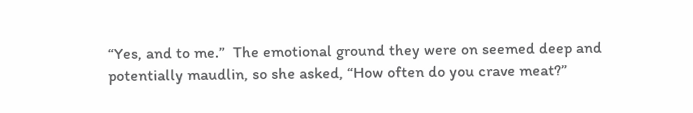“Yes, and to me.”  The emotional ground they were on seemed deep and potentially maudlin, so she asked, “How often do you crave meat?”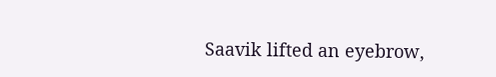Saavik lifted an eyebrow,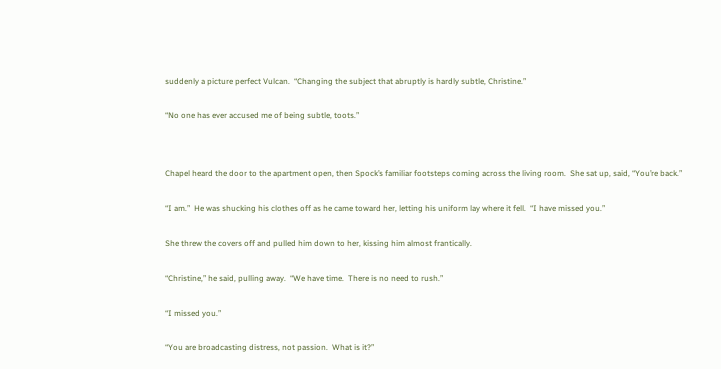suddenly a picture perfect Vulcan.  “Changing the subject that abruptly is hardly subtle, Christine.”


“No one has ever accused me of being subtle, toots.”




Chapel heard the door to the apartment open, then Spock’s familiar footsteps coming across the living room.  She sat up, said, “You’re back.”


“I am.”  He was shucking his clothes off as he came toward her, letting his uniform lay where it fell.  “I have missed you.”


She threw the covers off and pulled him down to her, kissing him almost frantically.


“Christine,” he said, pulling away.  “We have time.  There is no need to rush.”


“I missed you.”


“You are broadcasting distress, not passion.  What is it?”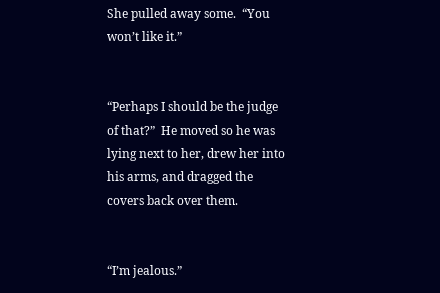She pulled away some.  “You won’t like it.”


“Perhaps I should be the judge of that?”  He moved so he was lying next to her, drew her into his arms, and dragged the covers back over them.


“I’m jealous.”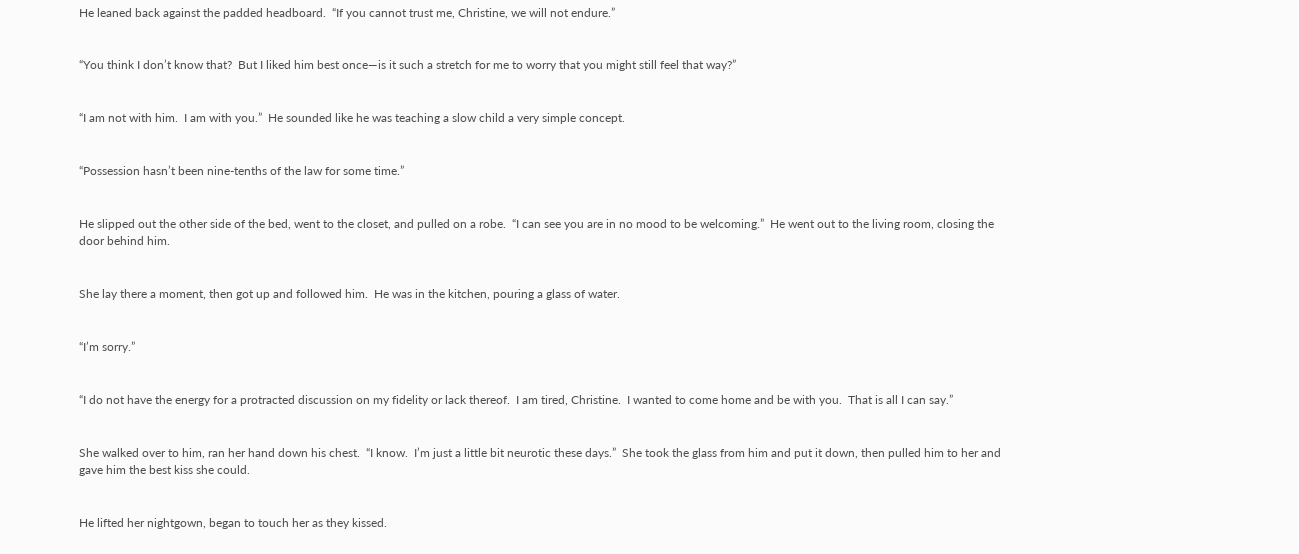He leaned back against the padded headboard.  “If you cannot trust me, Christine, we will not endure.”


“You think I don’t know that?  But I liked him best once—is it such a stretch for me to worry that you might still feel that way?”


“I am not with him.  I am with you.”  He sounded like he was teaching a slow child a very simple concept.


“Possession hasn’t been nine-tenths of the law for some time.”


He slipped out the other side of the bed, went to the closet, and pulled on a robe.  “I can see you are in no mood to be welcoming.”  He went out to the living room, closing the door behind him.


She lay there a moment, then got up and followed him.  He was in the kitchen, pouring a glass of water.


“I’m sorry.”


“I do not have the energy for a protracted discussion on my fidelity or lack thereof.  I am tired, Christine.  I wanted to come home and be with you.  That is all I can say.”


She walked over to him, ran her hand down his chest.  “I know.  I’m just a little bit neurotic these days.”  She took the glass from him and put it down, then pulled him to her and gave him the best kiss she could.


He lifted her nightgown, began to touch her as they kissed.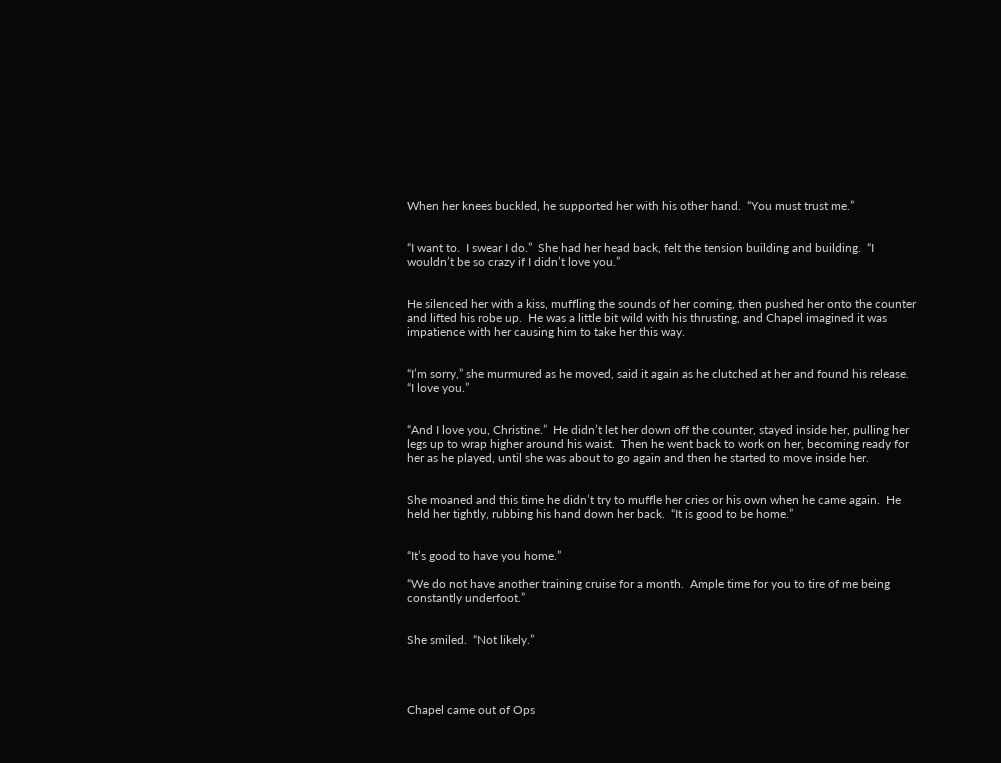When her knees buckled, he supported her with his other hand.  “You must trust me.”


“I want to.  I swear I do.”  She had her head back, felt the tension building and building.  “I wouldn’t be so crazy if I didn’t love you.”


He silenced her with a kiss, muffling the sounds of her coming, then pushed her onto the counter and lifted his robe up.  He was a little bit wild with his thrusting, and Chapel imagined it was impatience with her causing him to take her this way.


“I’m sorry,” she murmured as he moved, said it again as he clutched at her and found his release.  “I love you.”


“And I love you, Christine.”  He didn’t let her down off the counter, stayed inside her, pulling her legs up to wrap higher around his waist.  Then he went back to work on her, becoming ready for her as he played, until she was about to go again and then he started to move inside her.


She moaned and this time he didn’t try to muffle her cries or his own when he came again.  He held her tightly, rubbing his hand down her back.  “It is good to be home.”


“It’s good to have you home.”

“We do not have another training cruise for a month.  Ample time for you to tire of me being constantly underfoot.”


She smiled.  “Not likely.”




Chapel came out of Ops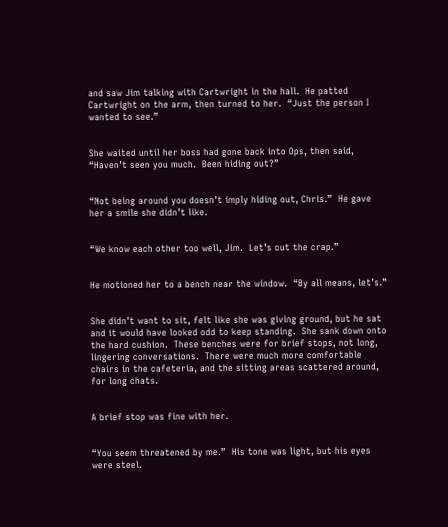and saw Jim talking with Cartwright in the hall.  He patted Cartwright on the arm, then turned to her.  “Just the person I wanted to see.”


She waited until her boss had gone back into Ops, then said, “Haven’t seen you much.  Been hiding out?”


“Not being around you doesn’t imply hiding out, Chris.”  He gave her a smile she didn’t like.


“We know each other too well, Jim.  Let’s cut the crap.”


He motioned her to a bench near the window.  “By all means, let’s.”


She didn’t want to sit, felt like she was giving ground, but he sat and it would have looked odd to keep standing.  She sank down onto the hard cushion.  These benches were for brief stops, not long, lingering conversations.  There were much more comfortable chairs in the cafeteria, and the sitting areas scattered around, for long chats.


A brief stop was fine with her.


“You seem threatened by me.”  His tone was light, but his eyes were steel.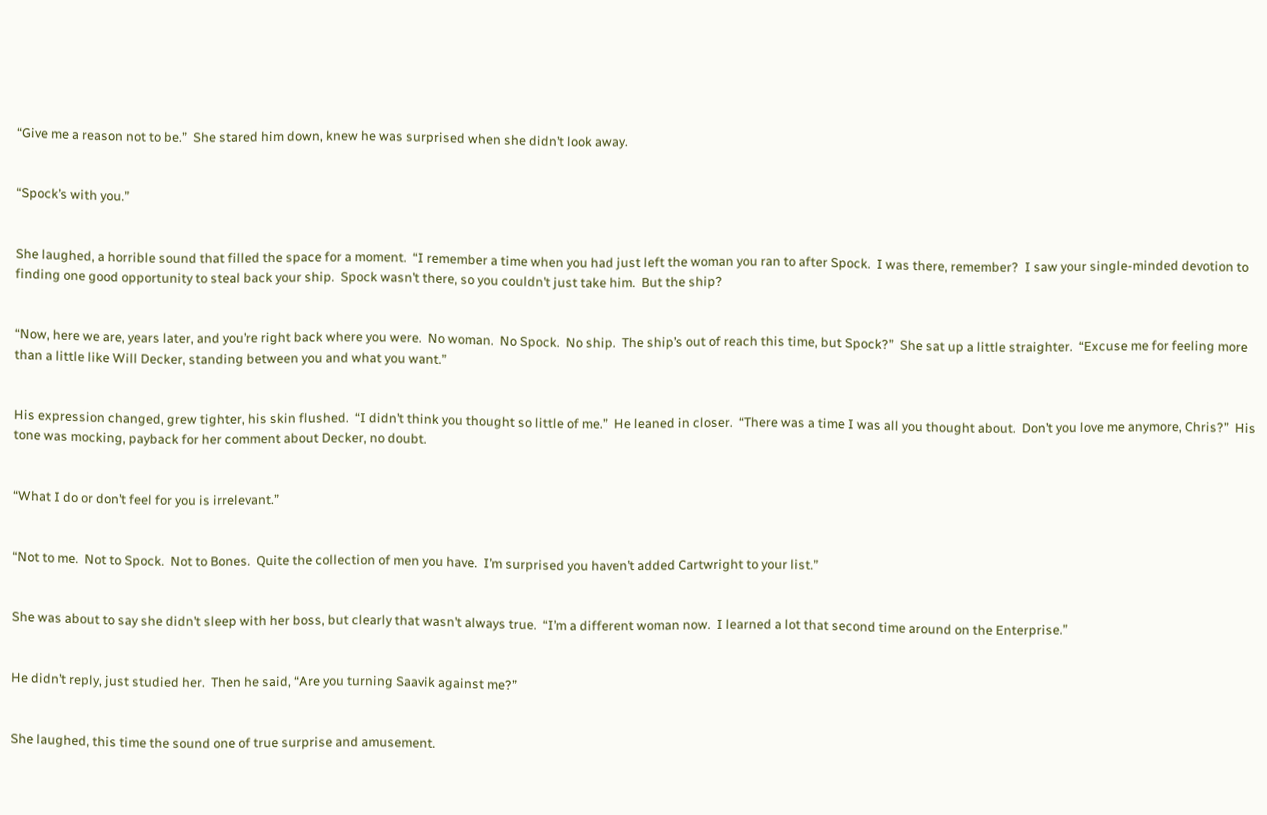“Give me a reason not to be.”  She stared him down, knew he was surprised when she didn’t look away.


“Spock’s with you.”


She laughed, a horrible sound that filled the space for a moment.  “I remember a time when you had just left the woman you ran to after Spock.  I was there, remember?  I saw your single-minded devotion to finding one good opportunity to steal back your ship.  Spock wasn’t there, so you couldn’t just take him.  But the ship?


“Now, here we are, years later, and you’re right back where you were.  No woman.  No Spock.  No ship.  The ship’s out of reach this time, but Spock?”  She sat up a little straighter.  “Excuse me for feeling more than a little like Will Decker, standing between you and what you want.”


His expression changed, grew tighter, his skin flushed.  “I didn’t think you thought so little of me.”  He leaned in closer.  “There was a time I was all you thought about.  Don’t you love me anymore, Chris?”  His tone was mocking, payback for her comment about Decker, no doubt.


“What I do or don’t feel for you is irrelevant.”


“Not to me.  Not to Spock.  Not to Bones.  Quite the collection of men you have.  I’m surprised you haven’t added Cartwright to your list.”


She was about to say she didn’t sleep with her boss, but clearly that wasn’t always true.  “I’m a different woman now.  I learned a lot that second time around on the Enterprise.”


He didn’t reply, just studied her.  Then he said, “Are you turning Saavik against me?”


She laughed, this time the sound one of true surprise and amusement.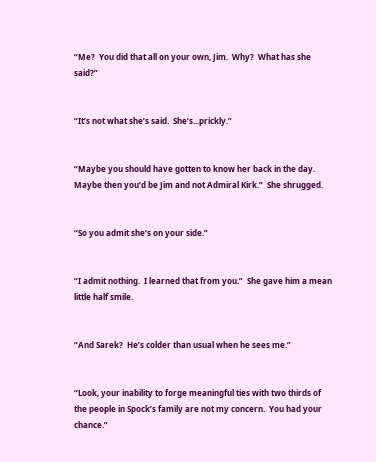“Me?  You did that all on your own, Jim.  Why?  What has she said?”


“It’s not what she’s said.  She’s...prickly.”


“Maybe you should have gotten to know her back in the day.  Maybe then you’d be Jim and not Admiral Kirk.”  She shrugged.


“So you admit she’s on your side.”


“I admit nothing.  I learned that from you.”  She gave him a mean little half smile.


“And Sarek?  He’s colder than usual when he sees me.”


“Look, your inability to forge meaningful ties with two thirds of the people in Spock’s family are not my concern.  You had your chance.”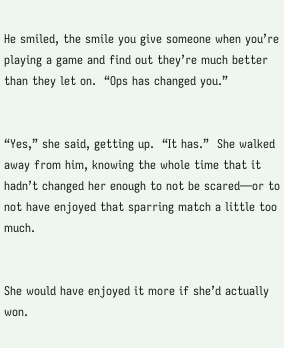He smiled, the smile you give someone when you’re playing a game and find out they’re much better than they let on.  “Ops has changed you.”


“Yes,” she said, getting up.  “It has.”  She walked away from him, knowing the whole time that it hadn’t changed her enough to not be scared—or to not have enjoyed that sparring match a little too much.


She would have enjoyed it more if she’d actually won.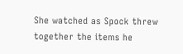She watched as Spock threw together the items he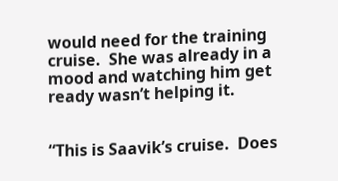would need for the training cruise.  She was already in a mood and watching him get ready wasn’t helping it.


“This is Saavik’s cruise.  Does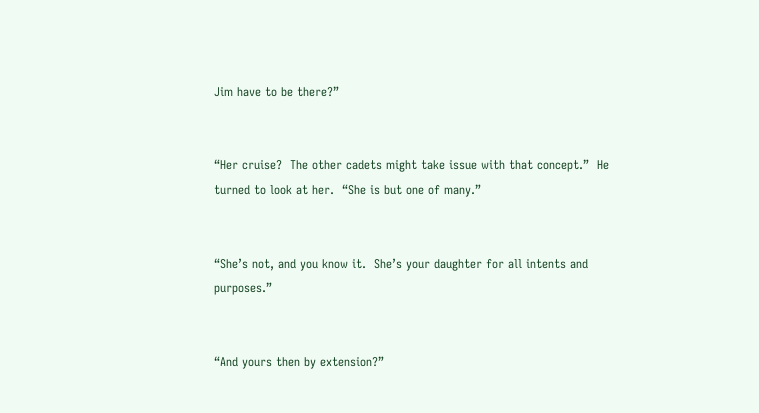Jim have to be there?”


“Her cruise?  The other cadets might take issue with that concept.”  He turned to look at her.  “She is but one of many.”


“She’s not, and you know it.  She’s your daughter for all intents and purposes.”


“And yours then by extension?”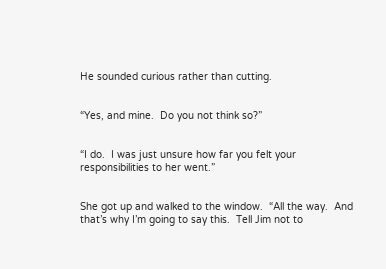He sounded curious rather than cutting.


“Yes, and mine.  Do you not think so?”


“I do.  I was just unsure how far you felt your responsibilities to her went.”


She got up and walked to the window.  “All the way.  And that’s why I’m going to say this.  Tell Jim not to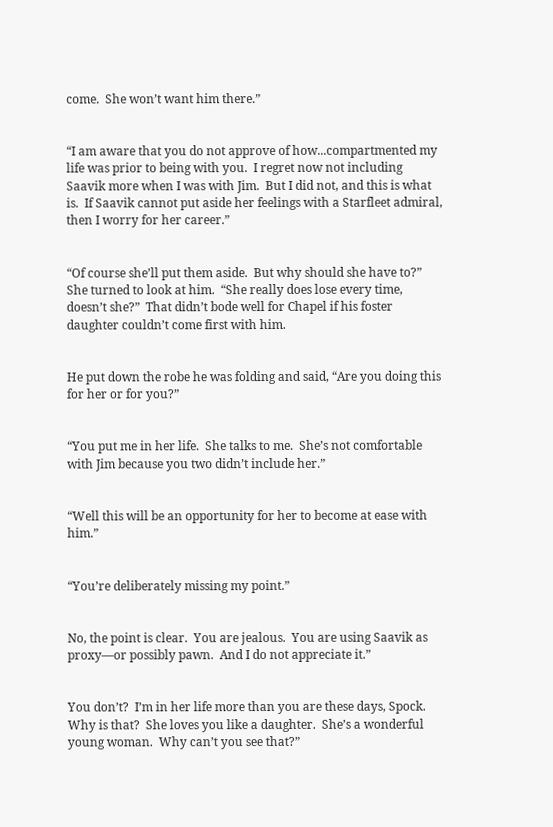come.  She won’t want him there.”


“I am aware that you do not approve of how...compartmented my life was prior to being with you.  I regret now not including Saavik more when I was with Jim.  But I did not, and this is what is.  If Saavik cannot put aside her feelings with a Starfleet admiral, then I worry for her career.”


“Of course she’ll put them aside.  But why should she have to?”  She turned to look at him.  “She really does lose every time, doesn’t she?”  That didn’t bode well for Chapel if his foster daughter couldn’t come first with him.


He put down the robe he was folding and said, “Are you doing this for her or for you?”


“You put me in her life.  She talks to me.  She’s not comfortable with Jim because you two didn’t include her.”


“Well this will be an opportunity for her to become at ease with him.”


“You’re deliberately missing my point.”


No, the point is clear.  You are jealous.  You are using Saavik as proxy—or possibly pawn.  And I do not appreciate it.”


You don’t?  I’m in her life more than you are these days, Spock.  Why is that?  She loves you like a daughter.  She’s a wonderful young woman.  Why can’t you see that?”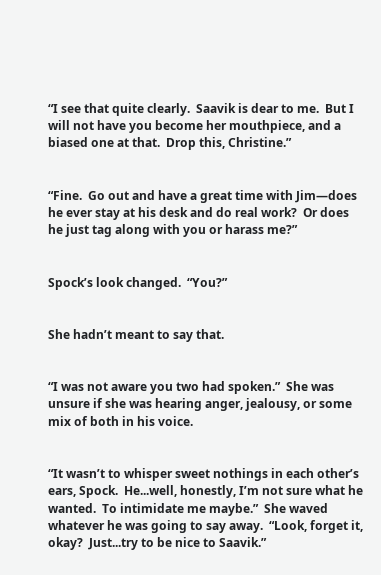“I see that quite clearly.  Saavik is dear to me.  But I will not have you become her mouthpiece, and a biased one at that.  Drop this, Christine.”


“Fine.  Go out and have a great time with Jim—does he ever stay at his desk and do real work?  Or does he just tag along with you or harass me?”


Spock’s look changed.  “You?”


She hadn’t meant to say that.


“I was not aware you two had spoken.”  She was unsure if she was hearing anger, jealousy, or some mix of both in his voice.


“It wasn’t to whisper sweet nothings in each other’s ears, Spock.  He...well, honestly, I’m not sure what he wanted.  To intimidate me maybe.”  She waved whatever he was going to say away.  “Look, forget it, okay?  Just...try to be nice to Saavik.”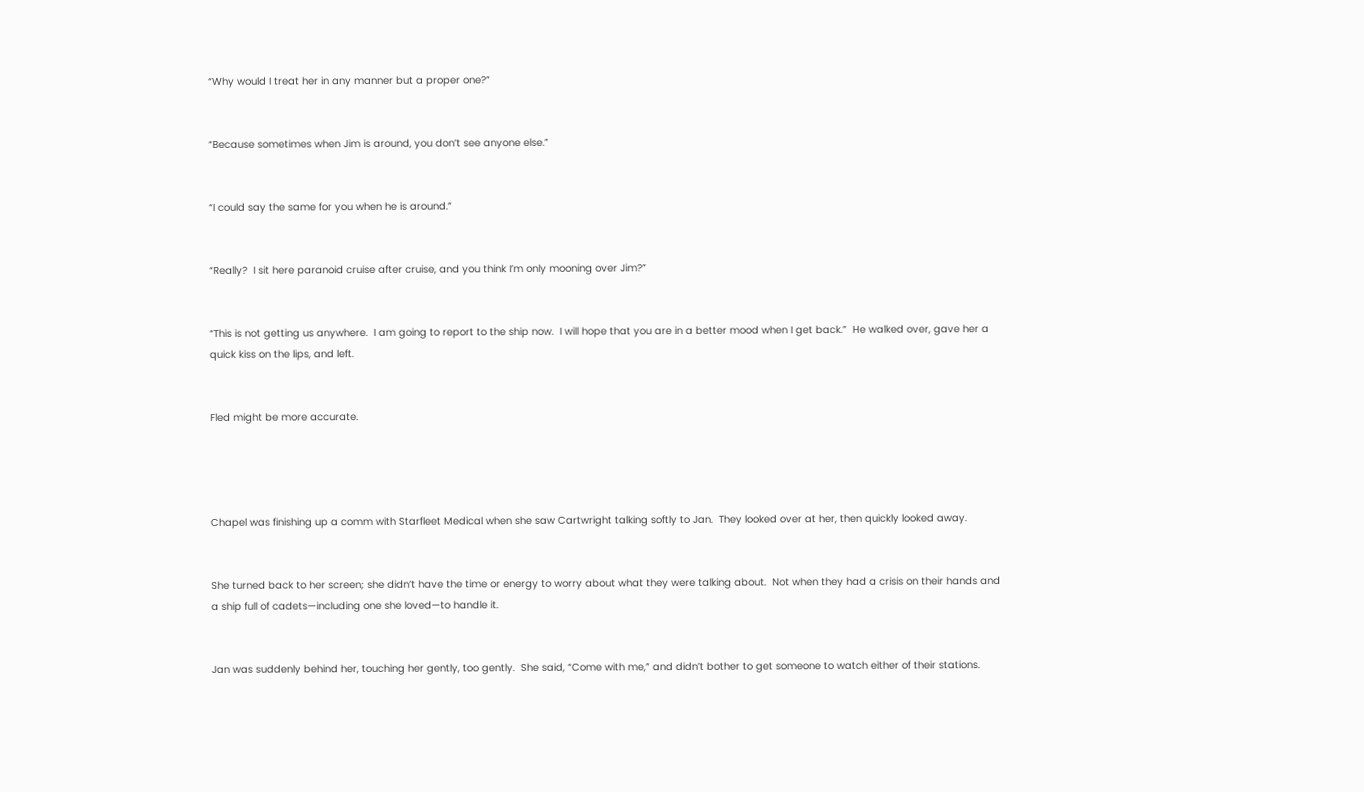“Why would I treat her in any manner but a proper one?”


“Because sometimes when Jim is around, you don’t see anyone else.”


“I could say the same for you when he is around.”


“Really?  I sit here paranoid cruise after cruise, and you think I’m only mooning over Jim?”


“This is not getting us anywhere.  I am going to report to the ship now.  I will hope that you are in a better mood when I get back.”  He walked over, gave her a quick kiss on the lips, and left.


Fled might be more accurate.




Chapel was finishing up a comm with Starfleet Medical when she saw Cartwright talking softly to Jan.  They looked over at her, then quickly looked away.


She turned back to her screen; she didn’t have the time or energy to worry about what they were talking about.  Not when they had a crisis on their hands and a ship full of cadets—including one she loved—to handle it.


Jan was suddenly behind her, touching her gently, too gently.  She said, “Come with me,” and didn’t bother to get someone to watch either of their stations.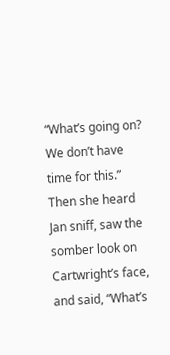“What’s going on?  We don’t have time for this.”  Then she heard Jan sniff, saw the somber look on Cartwright’s face, and said, “What’s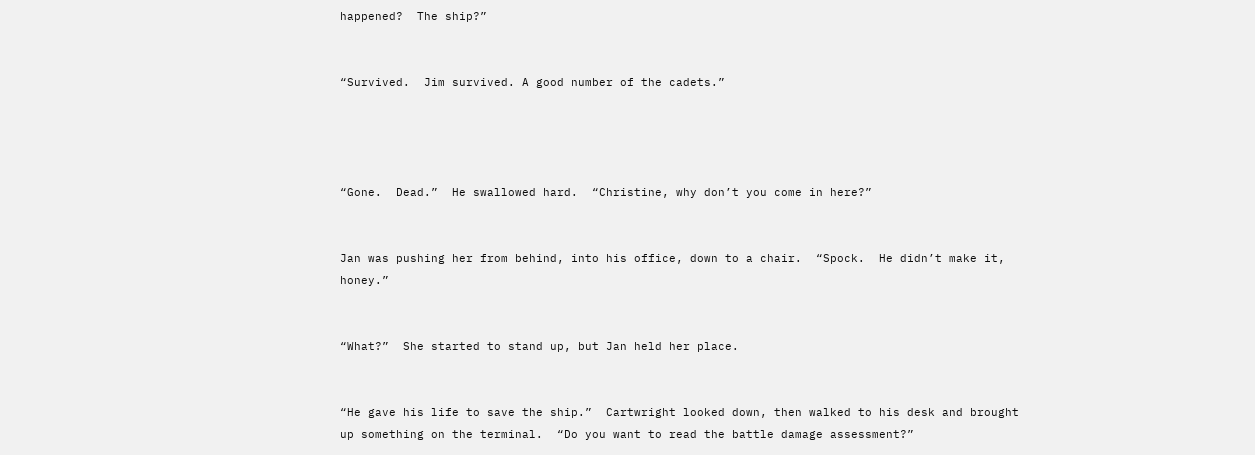happened?  The ship?”


“Survived.  Jim survived. A good number of the cadets.”




“Gone.  Dead.”  He swallowed hard.  “Christine, why don’t you come in here?”


Jan was pushing her from behind, into his office, down to a chair.  “Spock.  He didn’t make it, honey.”


“What?”  She started to stand up, but Jan held her place.


“He gave his life to save the ship.”  Cartwright looked down, then walked to his desk and brought up something on the terminal.  “Do you want to read the battle damage assessment?”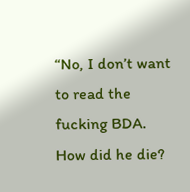“No, I don’t want to read the fucking BDA.  How did he die?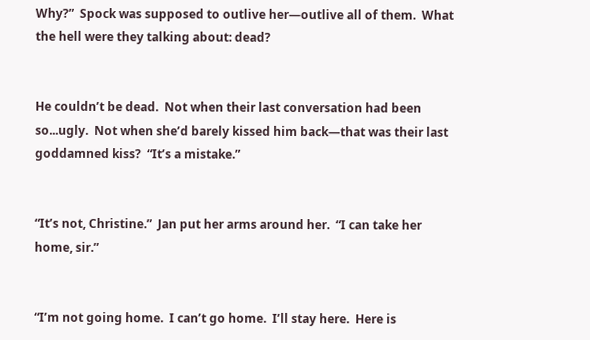Why?”  Spock was supposed to outlive her—outlive all of them.  What the hell were they talking about: dead?


He couldn’t be dead.  Not when their last conversation had been so...ugly.  Not when she’d barely kissed him back—that was their last goddamned kiss?  “It’s a mistake.”


“It’s not, Christine.”  Jan put her arms around her.  “I can take her home, sir.”


“I’m not going home.  I can’t go home.  I’ll stay here.  Here is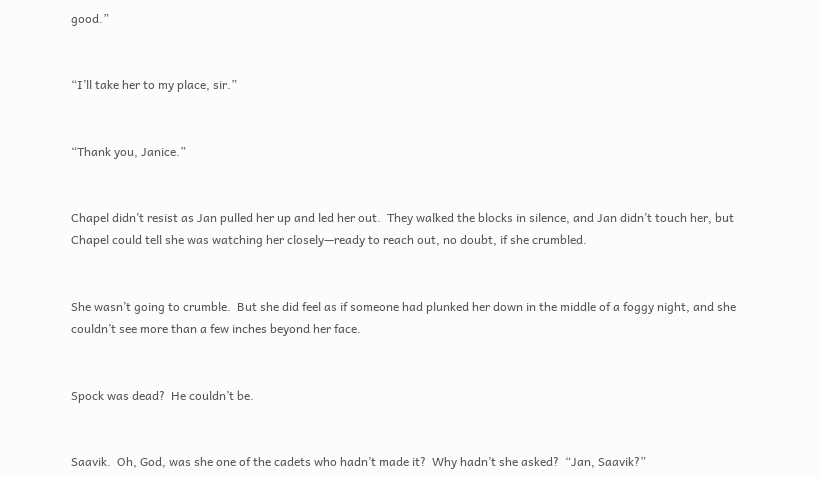good.”


“I’ll take her to my place, sir.”


“Thank you, Janice.”


Chapel didn’t resist as Jan pulled her up and led her out.  They walked the blocks in silence, and Jan didn’t touch her, but Chapel could tell she was watching her closely—ready to reach out, no doubt, if she crumbled.


She wasn’t going to crumble.  But she did feel as if someone had plunked her down in the middle of a foggy night, and she couldn’t see more than a few inches beyond her face.


Spock was dead?  He couldn’t be.


Saavik.  Oh, God, was she one of the cadets who hadn’t made it?  Why hadn’t she asked?  “Jan, Saavik?”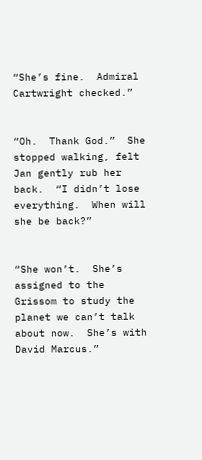“She’s fine.  Admiral Cartwright checked.”


“Oh.  Thank God.”  She stopped walking, felt Jan gently rub her back.  “I didn’t lose everything.  When will she be back?”


“She won’t.  She’s assigned to the Grissom to study the planet we can’t talk about now.  She’s with David Marcus.”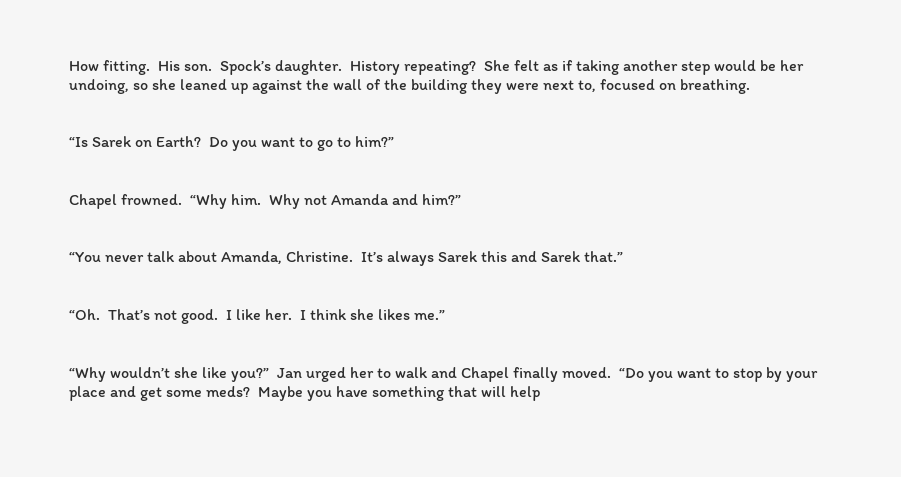How fitting.  His son.  Spock’s daughter.  History repeating?  She felt as if taking another step would be her undoing, so she leaned up against the wall of the building they were next to, focused on breathing.


“Is Sarek on Earth?  Do you want to go to him?”


Chapel frowned.  “Why him.  Why not Amanda and him?”


“You never talk about Amanda, Christine.  It’s always Sarek this and Sarek that.”


“Oh.  That’s not good.  I like her.  I think she likes me.”


“Why wouldn’t she like you?”  Jan urged her to walk and Chapel finally moved.  “Do you want to stop by your place and get some meds?  Maybe you have something that will help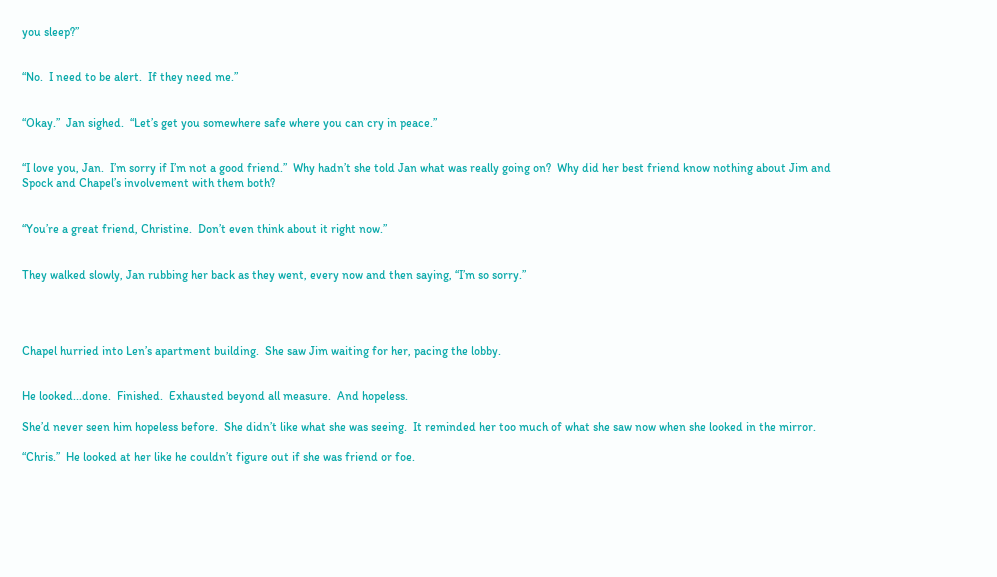you sleep?”


“No.  I need to be alert.  If they need me.”


“Okay.”  Jan sighed.  “Let’s get you somewhere safe where you can cry in peace.”


“I love you, Jan.  I’m sorry if I’m not a good friend.”  Why hadn’t she told Jan what was really going on?  Why did her best friend know nothing about Jim and Spock and Chapel’s involvement with them both?


“You’re a great friend, Christine.  Don’t even think about it right now.”


They walked slowly, Jan rubbing her back as they went, every now and then saying, “I’m so sorry.”




Chapel hurried into Len’s apartment building.  She saw Jim waiting for her, pacing the lobby.


He looked...done.  Finished.  Exhausted beyond all measure.  And hopeless.

She’d never seen him hopeless before.  She didn’t like what she was seeing.  It reminded her too much of what she saw now when she looked in the mirror.

“Chris.”  He looked at her like he couldn’t figure out if she was friend or foe.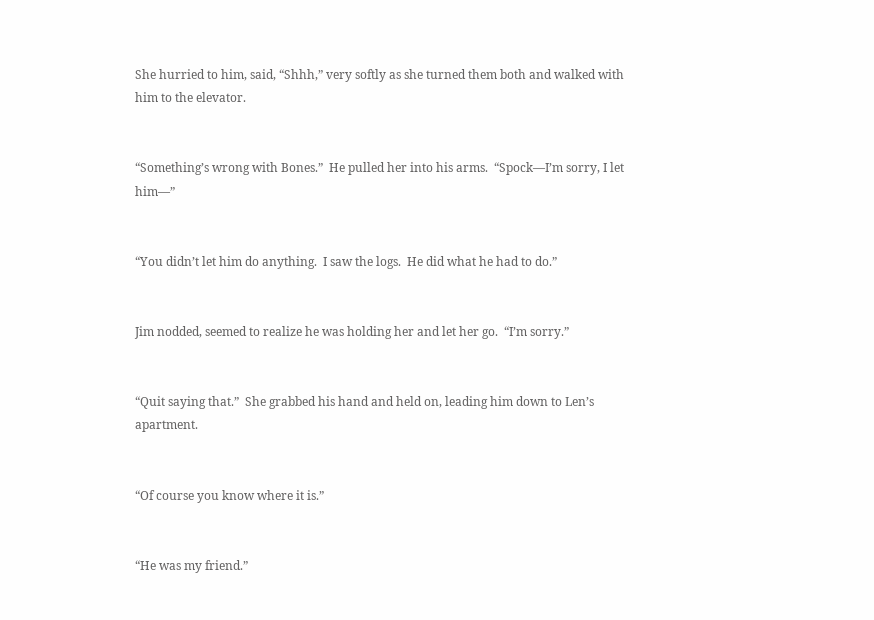She hurried to him, said, “Shhh,” very softly as she turned them both and walked with him to the elevator.


“Something’s wrong with Bones.”  He pulled her into his arms.  “Spock—I’m sorry, I let him—”


“You didn’t let him do anything.  I saw the logs.  He did what he had to do.”


Jim nodded, seemed to realize he was holding her and let her go.  “I’m sorry.”


“Quit saying that.”  She grabbed his hand and held on, leading him down to Len’s apartment.


“Of course you know where it is.”


“He was my friend.”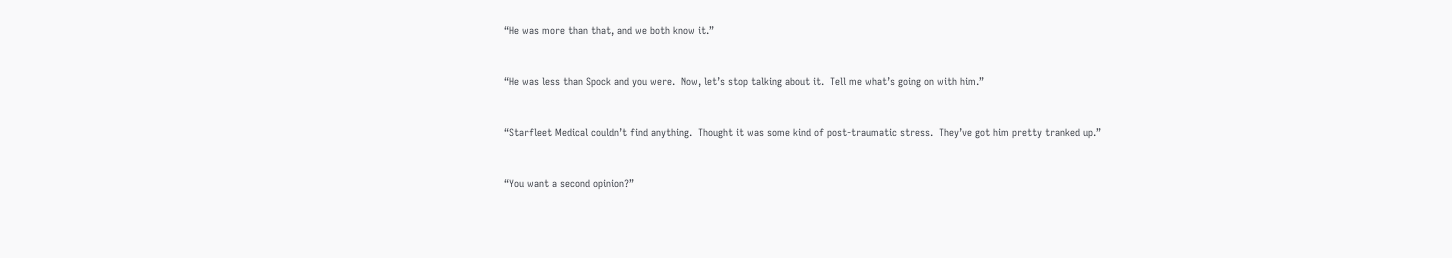“He was more than that, and we both know it.”


“He was less than Spock and you were.  Now, let’s stop talking about it.  Tell me what’s going on with him.”


“Starfleet Medical couldn’t find anything.  Thought it was some kind of post-traumatic stress.  They’ve got him pretty tranked up.”


“You want a second opinion?”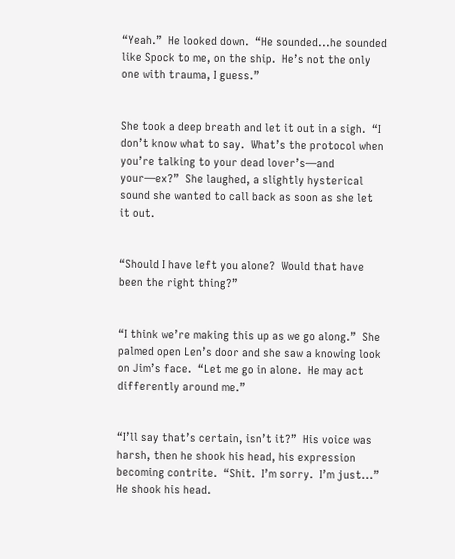“Yeah.”  He looked down.  “He sounded...he sounded like Spock to me, on the ship.  He’s not the only one with trauma, I guess.”


She took a deep breath and let it out in a sigh.  “I don’t know what to say.  What’s the protocol when you’re talking to your dead lover’s—and your—ex?”  She laughed, a slightly hysterical sound she wanted to call back as soon as she let it out.


“Should I have left you alone?  Would that have been the right thing?”


“I think we’re making this up as we go along.”  She palmed open Len’s door and she saw a knowing look on Jim’s face.  “Let me go in alone.  He may act differently around me.”


“I’ll say that’s certain, isn’t it?”  His voice was harsh, then he shook his head, his expression becoming contrite.  “Shit.  I’m sorry.  I’m just...”  He shook his head.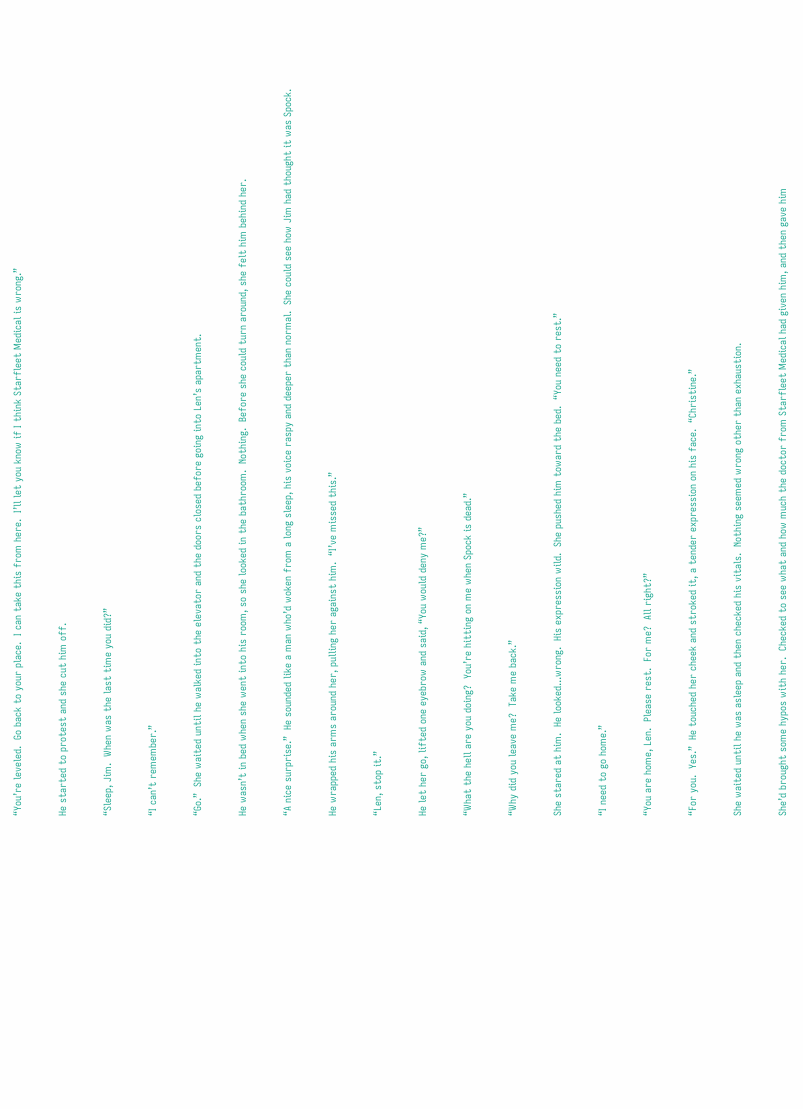“You’re leveled.  Go back to your place.  I can take this from here.  I’ll let you know if I think Starfleet Medical is wrong.”


He started to protest and she cut him off.


“Sleep, Jim.  When was the last time you did?”


“I can’t remember.”


“Go.”  She waited until he walked into the elevator and the doors closed before going into Len’s apartment.


He wasn’t in bed when she went into his room, so she looked in the bathroom.  Nothing.  Before she could turn around, she felt him behind her.


“A nice surprise.”  He sounded like a man who’d woken from a long sleep, his voice raspy and deeper than normal.  She could see how Jim had thought it was Spock.


He wrapped his arms around her, pulling her against him.  “I’ve missed this.”


“Len, stop it.”


He let her go, lifted one eyebrow and said, “You would deny me?”


“What the hell are you doing?  You’re hitting on me when Spock is dead.”


“Why did you leave me?  Take me back.”


She stared at him.  He looked...wrong.  His expression wild.  She pushed him toward the bed.  “You need to rest.”


“I need to go home.”


“You are home, Len.  Please rest.  For me?  All right?”


“For you.  Yes.”  He touched her cheek and stroked it, a tender expression on his face.  “Christine.”


She waited until he was asleep and then checked his vitals.  Nothing seemed wrong other than exhaustion.


She’d brought some hypos with her.  Checked to see what and how much the doctor from Starfleet Medical had given him, and then gave him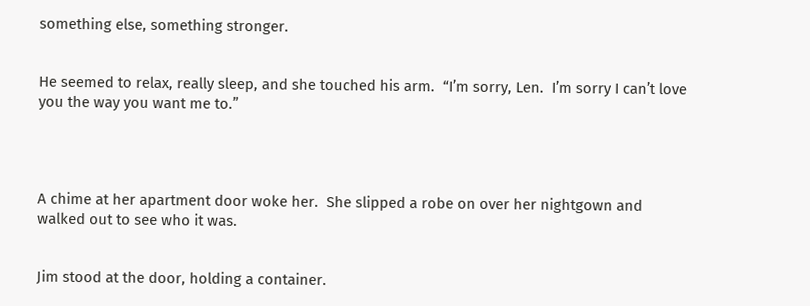something else, something stronger.


He seemed to relax, really sleep, and she touched his arm.  “I’m sorry, Len.  I’m sorry I can’t love you the way you want me to.”




A chime at her apartment door woke her.  She slipped a robe on over her nightgown and walked out to see who it was.


Jim stood at the door, holding a container.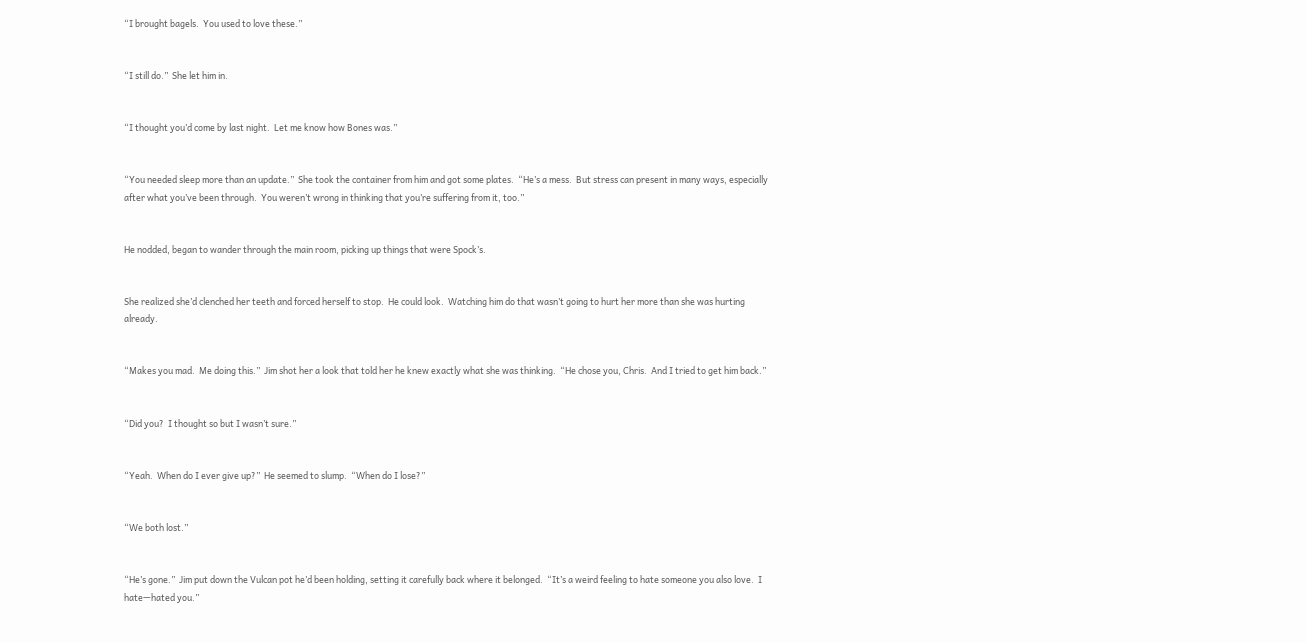“I brought bagels.  You used to love these.”


“I still do.”  She let him in.


“I thought you’d come by last night.  Let me know how Bones was.”


“You needed sleep more than an update.”  She took the container from him and got some plates.  “He’s a mess.  But stress can present in many ways, especially after what you’ve been through.  You weren’t wrong in thinking that you’re suffering from it, too.”


He nodded, began to wander through the main room, picking up things that were Spock’s.


She realized she’d clenched her teeth and forced herself to stop.  He could look.  Watching him do that wasn’t going to hurt her more than she was hurting already.


“Makes you mad.  Me doing this.”  Jim shot her a look that told her he knew exactly what she was thinking.  “He chose you, Chris.  And I tried to get him back.”


“Did you?  I thought so but I wasn’t sure.”


“Yeah.  When do I ever give up?”  He seemed to slump.  “When do I lose?”


“We both lost.”


“He’s gone.”  Jim put down the Vulcan pot he’d been holding, setting it carefully back where it belonged.  “It’s a weird feeling to hate someone you also love.  I hate—hated you.”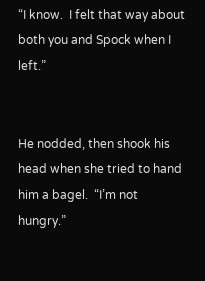“I know.  I felt that way about both you and Spock when I left.”


He nodded, then shook his head when she tried to hand him a bagel.  “I’m not hungry.”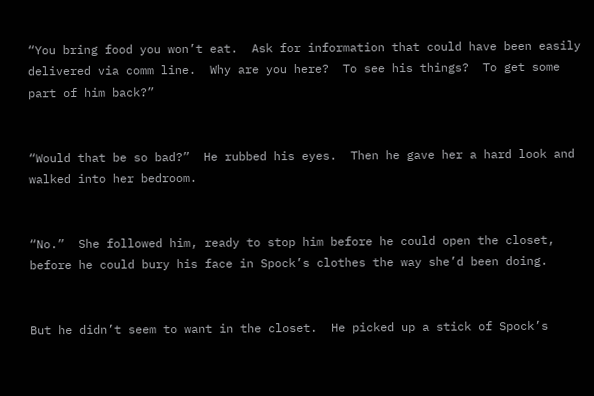“You bring food you won’t eat.  Ask for information that could have been easily delivered via comm line.  Why are you here?  To see his things?  To get some part of him back?”


“Would that be so bad?”  He rubbed his eyes.  Then he gave her a hard look and walked into her bedroom.


“No.”  She followed him, ready to stop him before he could open the closet, before he could bury his face in Spock’s clothes the way she’d been doing.


But he didn’t seem to want in the closet.  He picked up a stick of Spock’s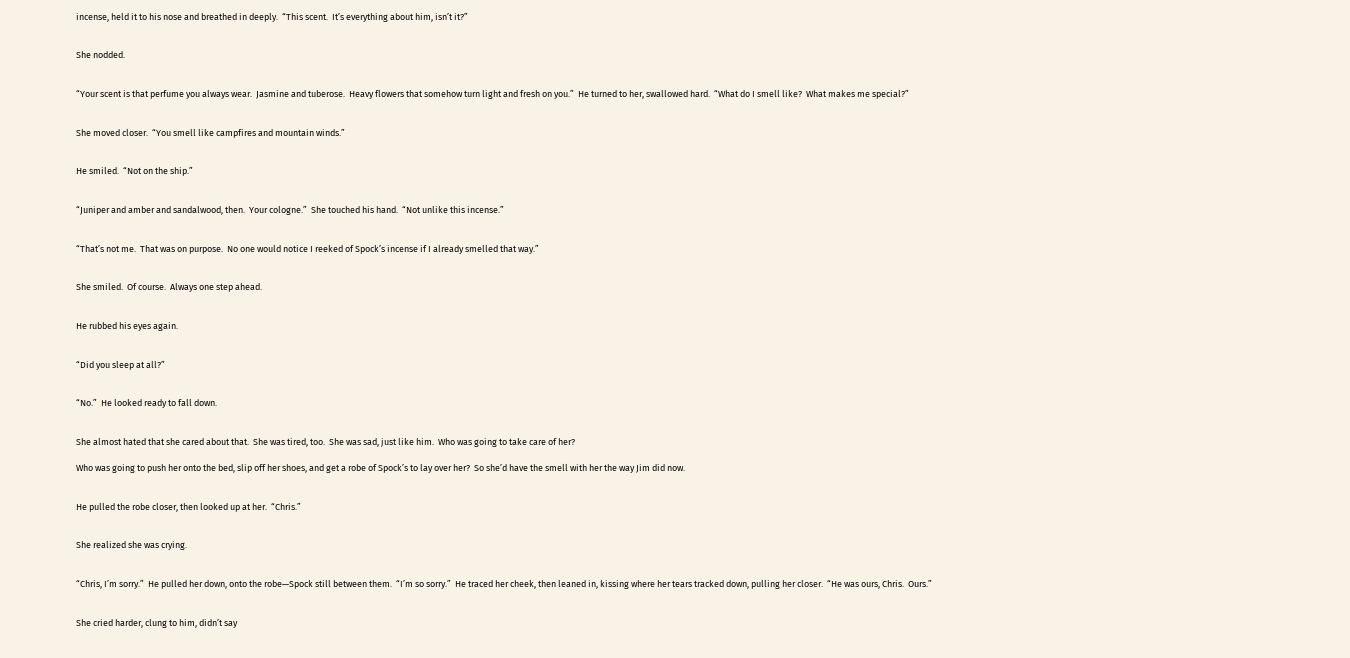incense, held it to his nose and breathed in deeply.  “This scent.  It’s everything about him, isn’t it?”


She nodded.


“Your scent is that perfume you always wear.  Jasmine and tuberose.  Heavy flowers that somehow turn light and fresh on you.”  He turned to her, swallowed hard.  “What do I smell like?  What makes me special?”


She moved closer.  “You smell like campfires and mountain winds.”


He smiled.  “Not on the ship.”


“Juniper and amber and sandalwood, then.  Your cologne.”  She touched his hand.  “Not unlike this incense.”


“That’s not me.  That was on purpose.  No one would notice I reeked of Spock’s incense if I already smelled that way.”


She smiled.  Of course.  Always one step ahead.


He rubbed his eyes again.


“Did you sleep at all?”


“No.”  He looked ready to fall down.


She almost hated that she cared about that.  She was tired, too.  She was sad, just like him.  Who was going to take care of her?

Who was going to push her onto the bed, slip off her shoes, and get a robe of Spock’s to lay over her?  So she’d have the smell with her the way Jim did now.


He pulled the robe closer, then looked up at her.  “Chris.”


She realized she was crying.


“Chris, I’m sorry.”  He pulled her down, onto the robe—Spock still between them.  “I’m so sorry.”  He traced her cheek, then leaned in, kissing where her tears tracked down, pulling her closer.  “He was ours, Chris.  Ours.”


She cried harder, clung to him, didn’t say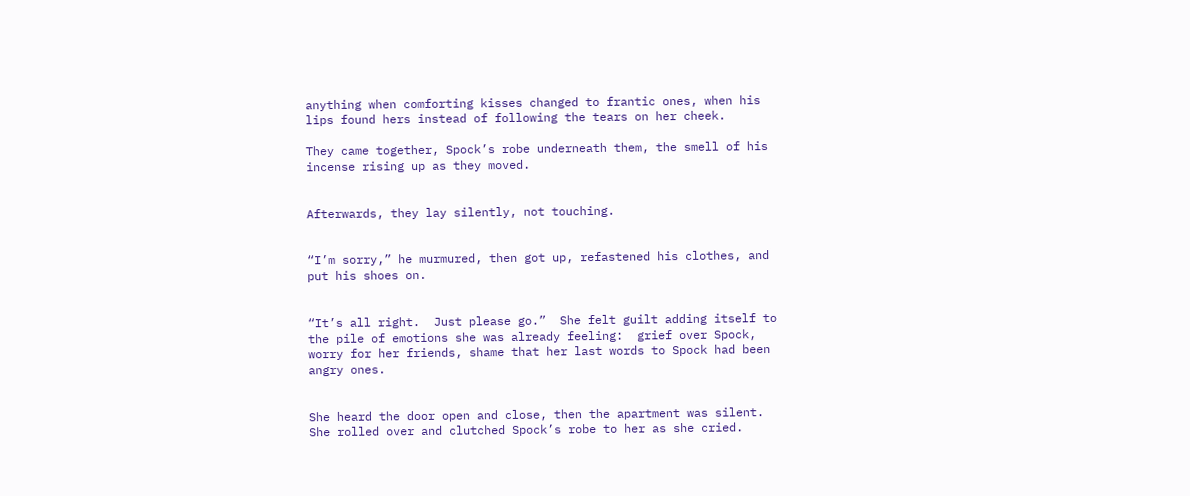anything when comforting kisses changed to frantic ones, when his lips found hers instead of following the tears on her cheek.

They came together, Spock’s robe underneath them, the smell of his incense rising up as they moved.


Afterwards, they lay silently, not touching.


“I’m sorry,” he murmured, then got up, refastened his clothes, and put his shoes on.


“It’s all right.  Just please go.”  She felt guilt adding itself to the pile of emotions she was already feeling:  grief over Spock, worry for her friends, shame that her last words to Spock had been angry ones.


She heard the door open and close, then the apartment was silent.  She rolled over and clutched Spock’s robe to her as she cried.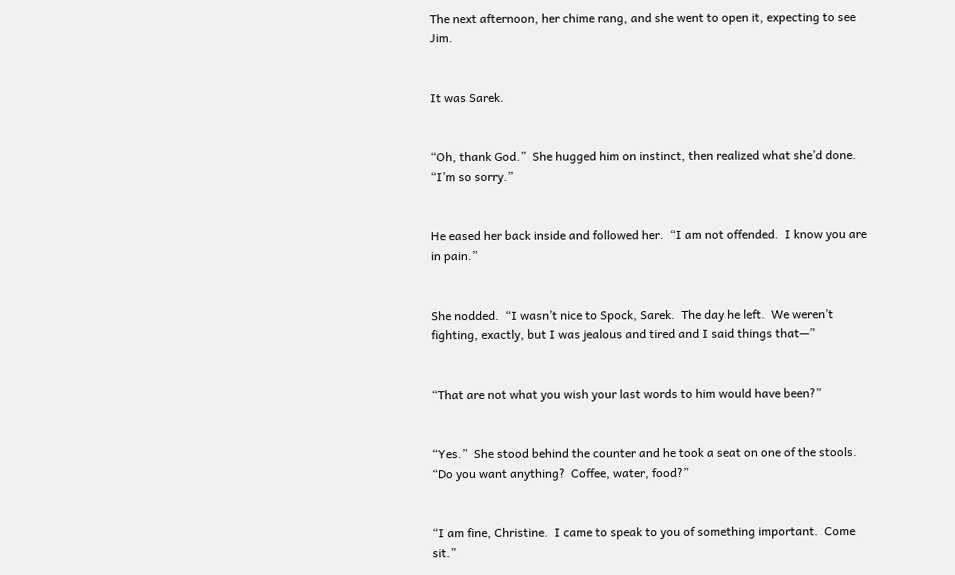The next afternoon, her chime rang, and she went to open it, expecting to see Jim.


It was Sarek.


“Oh, thank God.”  She hugged him on instinct, then realized what she’d done.  “I’m so sorry.”


He eased her back inside and followed her.  “I am not offended.  I know you are in pain.”


She nodded.  “I wasn’t nice to Spock, Sarek.  The day he left.  We weren’t fighting, exactly, but I was jealous and tired and I said things that—”


“That are not what you wish your last words to him would have been?”


“Yes.”  She stood behind the counter and he took a seat on one of the stools.  “Do you want anything?  Coffee, water, food?”


“I am fine, Christine.  I came to speak to you of something important.  Come sit.”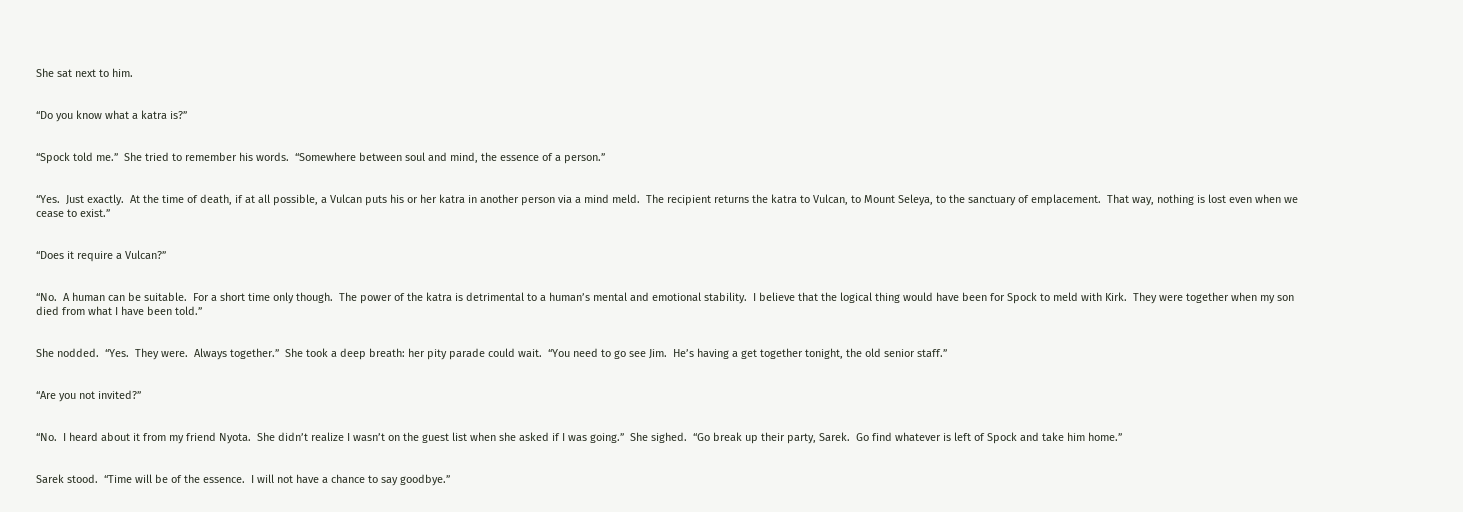She sat next to him.


“Do you know what a katra is?”


“Spock told me.”  She tried to remember his words.  “Somewhere between soul and mind, the essence of a person.”


“Yes.  Just exactly.  At the time of death, if at all possible, a Vulcan puts his or her katra in another person via a mind meld.  The recipient returns the katra to Vulcan, to Mount Seleya, to the sanctuary of emplacement.  That way, nothing is lost even when we cease to exist.”


“Does it require a Vulcan?”


“No.  A human can be suitable.  For a short time only though.  The power of the katra is detrimental to a human’s mental and emotional stability.  I believe that the logical thing would have been for Spock to meld with Kirk.  They were together when my son died from what I have been told.”


She nodded.  “Yes.  They were.  Always together.”  She took a deep breath: her pity parade could wait.  “You need to go see Jim.  He’s having a get together tonight, the old senior staff.”


“Are you not invited?”


“No.  I heard about it from my friend Nyota.  She didn’t realize I wasn’t on the guest list when she asked if I was going.”  She sighed.  “Go break up their party, Sarek.  Go find whatever is left of Spock and take him home.”


Sarek stood.  “Time will be of the essence.  I will not have a chance to say goodbye.”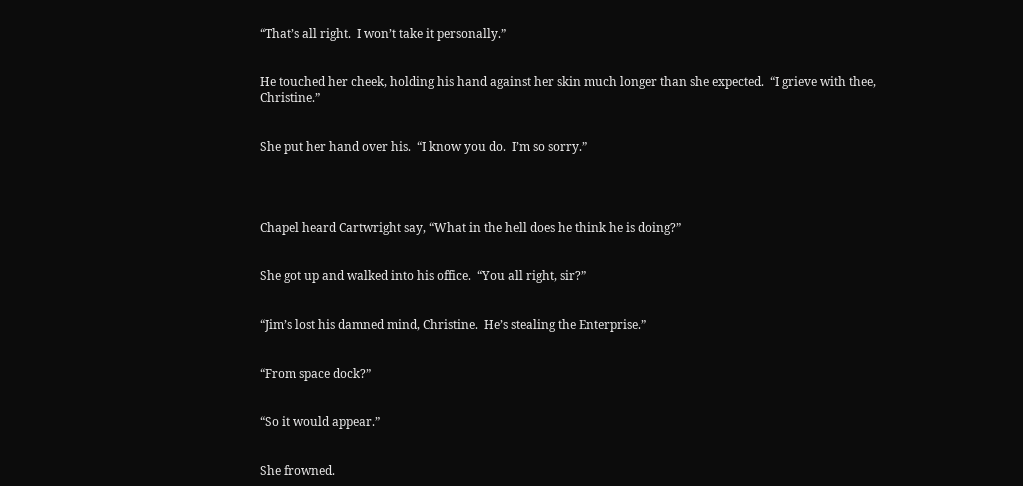“That’s all right.  I won’t take it personally.”


He touched her cheek, holding his hand against her skin much longer than she expected.  “I grieve with thee, Christine.”


She put her hand over his.  “I know you do.  I’m so sorry.”




Chapel heard Cartwright say, “What in the hell does he think he is doing?”


She got up and walked into his office.  “You all right, sir?”


“Jim’s lost his damned mind, Christine.  He’s stealing the Enterprise.”


“From space dock?”


“So it would appear.”


She frowned.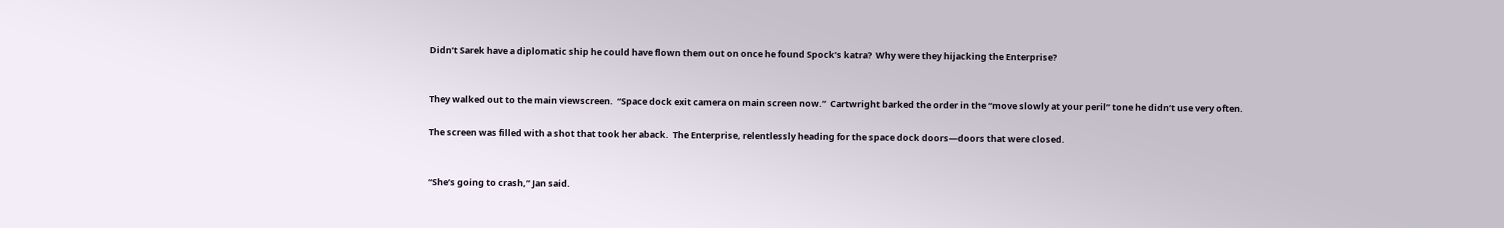Didn’t Sarek have a diplomatic ship he could have flown them out on once he found Spock’s katra?  Why were they hijacking the Enterprise?


They walked out to the main viewscreen.  “Space dock exit camera on main screen now.”  Cartwright barked the order in the “move slowly at your peril” tone he didn’t use very often.

The screen was filled with a shot that took her aback.  The Enterprise, relentlessly heading for the space dock doors—doors that were closed.


“She’s going to crash,” Jan said.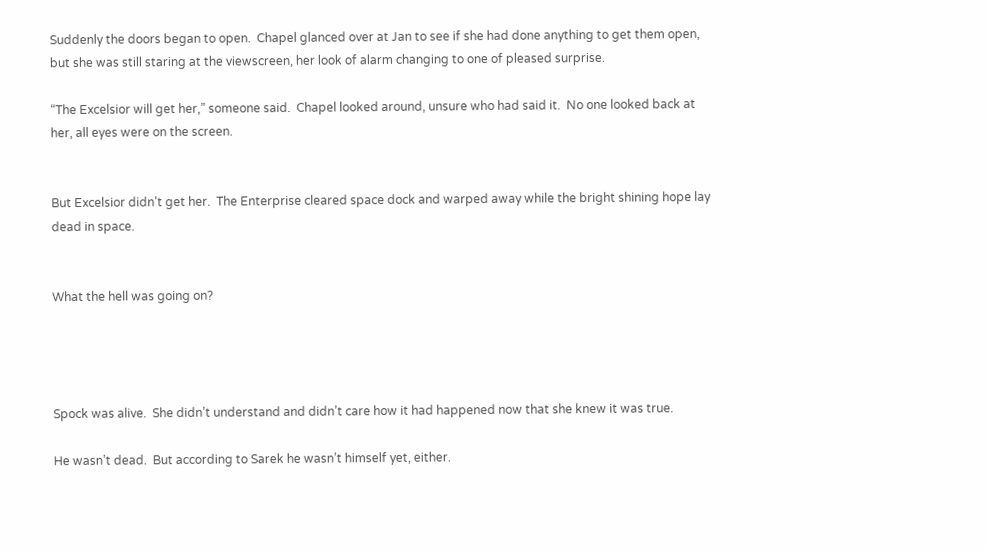Suddenly the doors began to open.  Chapel glanced over at Jan to see if she had done anything to get them open, but she was still staring at the viewscreen, her look of alarm changing to one of pleased surprise.

“The Excelsior will get her,” someone said.  Chapel looked around, unsure who had said it.  No one looked back at her, all eyes were on the screen.


But Excelsior didn’t get her.  The Enterprise cleared space dock and warped away while the bright shining hope lay dead in space.


What the hell was going on?




Spock was alive.  She didn’t understand and didn’t care how it had happened now that she knew it was true.

He wasn’t dead.  But according to Sarek he wasn’t himself yet, either.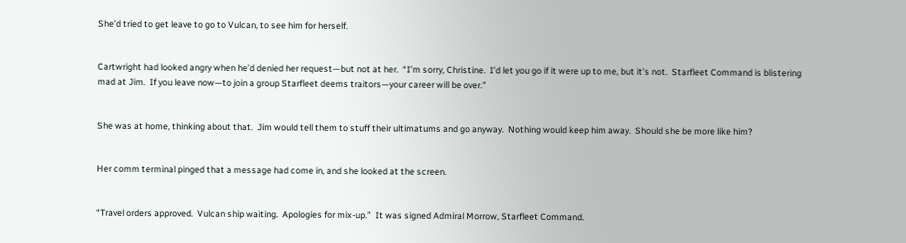She’d tried to get leave to go to Vulcan, to see him for herself.


Cartwright had looked angry when he’d denied her request—but not at her.  “I’m sorry, Christine.  I’d let you go if it were up to me, but it’s not.  Starfleet Command is blistering mad at Jim.  If you leave now—to join a group Starfleet deems traitors—your career will be over.”


She was at home, thinking about that.  Jim would tell them to stuff their ultimatums and go anyway.  Nothing would keep him away.  Should she be more like him?


Her comm terminal pinged that a message had come in, and she looked at the screen.


“Travel orders approved.  Vulcan ship waiting.  Apologies for mix-up.”  It was signed Admiral Morrow, Starfleet Command.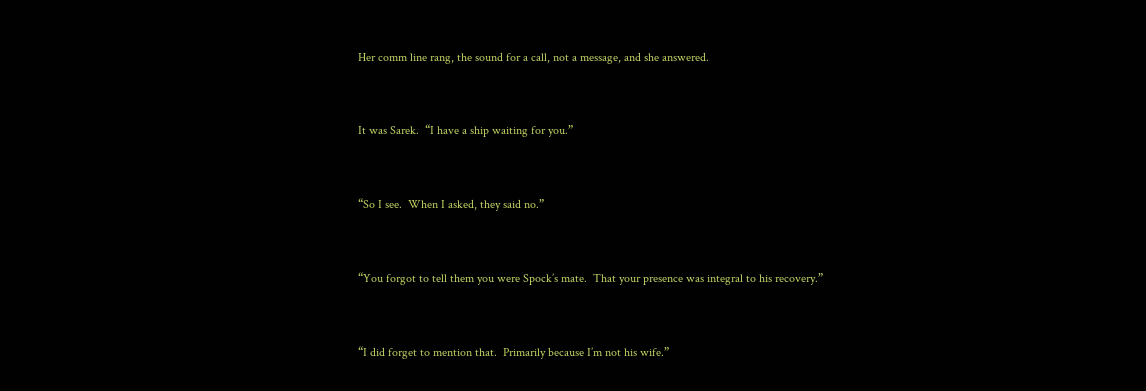Her comm line rang, the sound for a call, not a message, and she answered.


It was Sarek.  “I have a ship waiting for you.”


“So I see.  When I asked, they said no.”


“You forgot to tell them you were Spock’s mate.  That your presence was integral to his recovery.”


“I did forget to mention that.  Primarily because I’m not his wife.”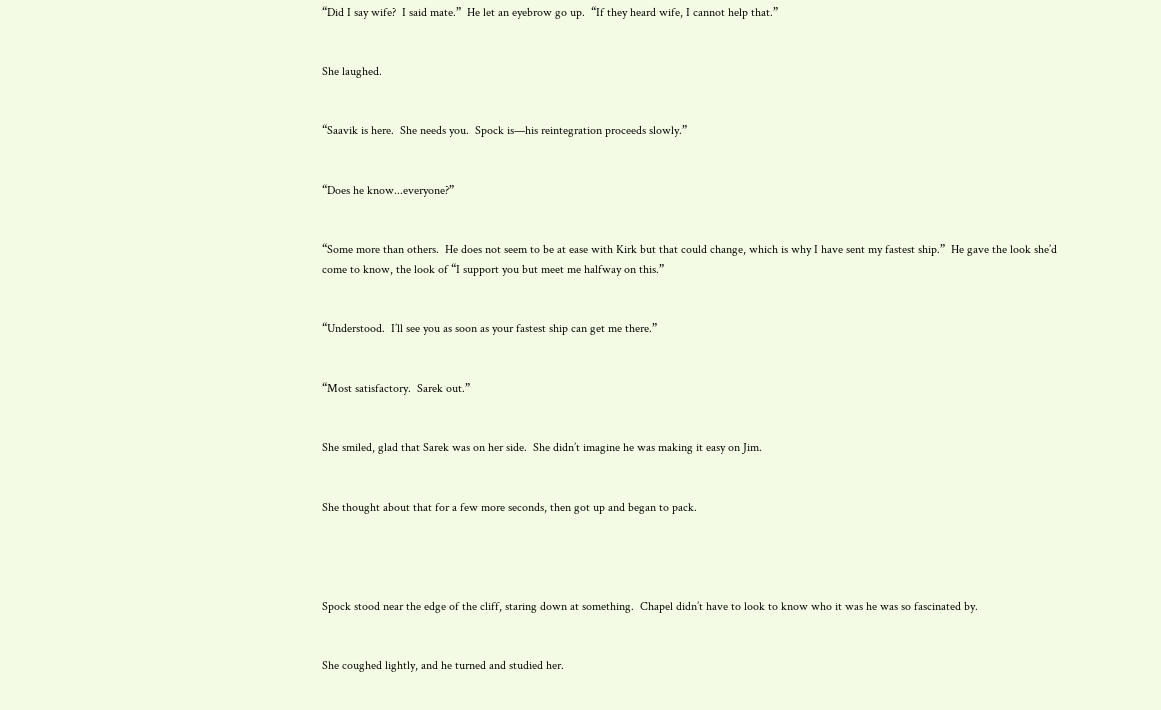“Did I say wife?  I said mate.”  He let an eyebrow go up.  “If they heard wife, I cannot help that.”


She laughed.


“Saavik is here.  She needs you.  Spock is—his reintegration proceeds slowly.”


“Does he know...everyone?”


“Some more than others.  He does not seem to be at ease with Kirk but that could change, which is why I have sent my fastest ship.”  He gave the look she’d come to know, the look of “I support you but meet me halfway on this.”


“Understood.  I’ll see you as soon as your fastest ship can get me there.”


“Most satisfactory.  Sarek out.”


She smiled, glad that Sarek was on her side.  She didn’t imagine he was making it easy on Jim.


She thought about that for a few more seconds, then got up and began to pack.




Spock stood near the edge of the cliff, staring down at something.  Chapel didn’t have to look to know who it was he was so fascinated by.


She coughed lightly, and he turned and studied her.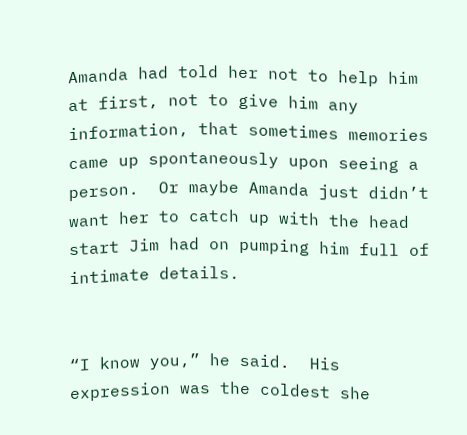Amanda had told her not to help him at first, not to give him any information, that sometimes memories came up spontaneously upon seeing a person.  Or maybe Amanda just didn’t want her to catch up with the head start Jim had on pumping him full of intimate details.


“I know you,” he said.  His expression was the coldest she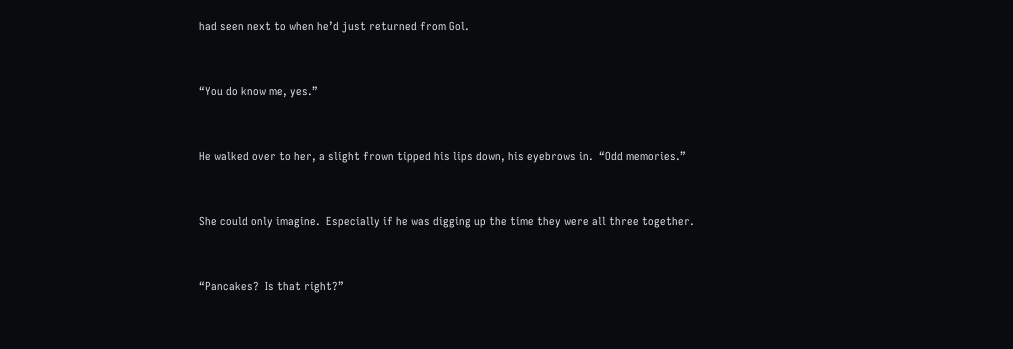had seen next to when he’d just returned from Gol.


“You do know me, yes.”


He walked over to her, a slight frown tipped his lips down, his eyebrows in.  “Odd memories.”


She could only imagine.  Especially if he was digging up the time they were all three together.


“Pancakes?  Is that right?”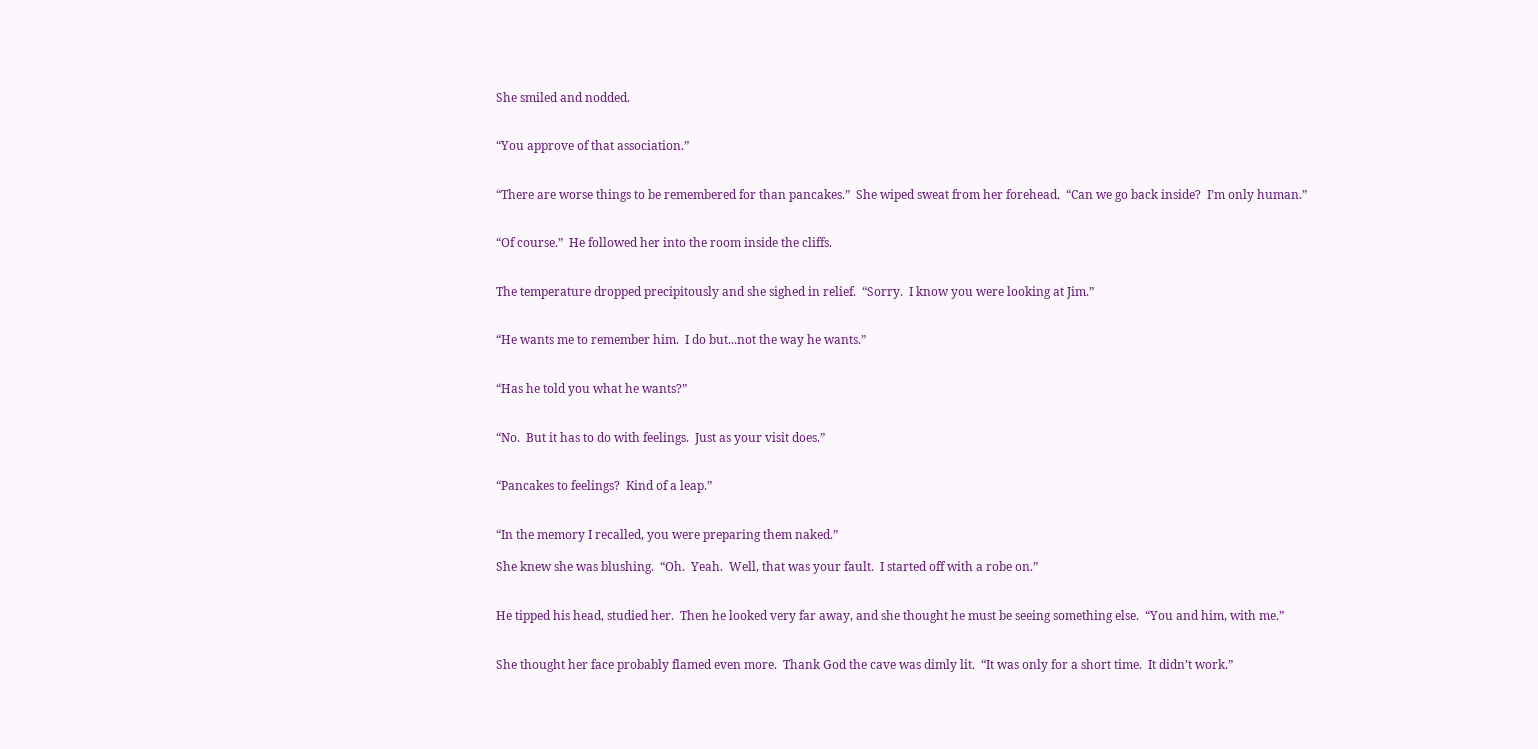She smiled and nodded.


“You approve of that association.”


“There are worse things to be remembered for than pancakes.”  She wiped sweat from her forehead.  “Can we go back inside?  I’m only human.”


“Of course.”  He followed her into the room inside the cliffs.


The temperature dropped precipitously and she sighed in relief.  “Sorry.  I know you were looking at Jim.”


“He wants me to remember him.  I do but...not the way he wants.”


“Has he told you what he wants?”


“No.  But it has to do with feelings.  Just as your visit does.”


“Pancakes to feelings?  Kind of a leap.”


“In the memory I recalled, you were preparing them naked.”

She knew she was blushing.  “Oh.  Yeah.  Well, that was your fault.  I started off with a robe on.”


He tipped his head, studied her.  Then he looked very far away, and she thought he must be seeing something else.  “You and him, with me.”


She thought her face probably flamed even more.  Thank God the cave was dimly lit.  “It was only for a short time.  It didn’t work.”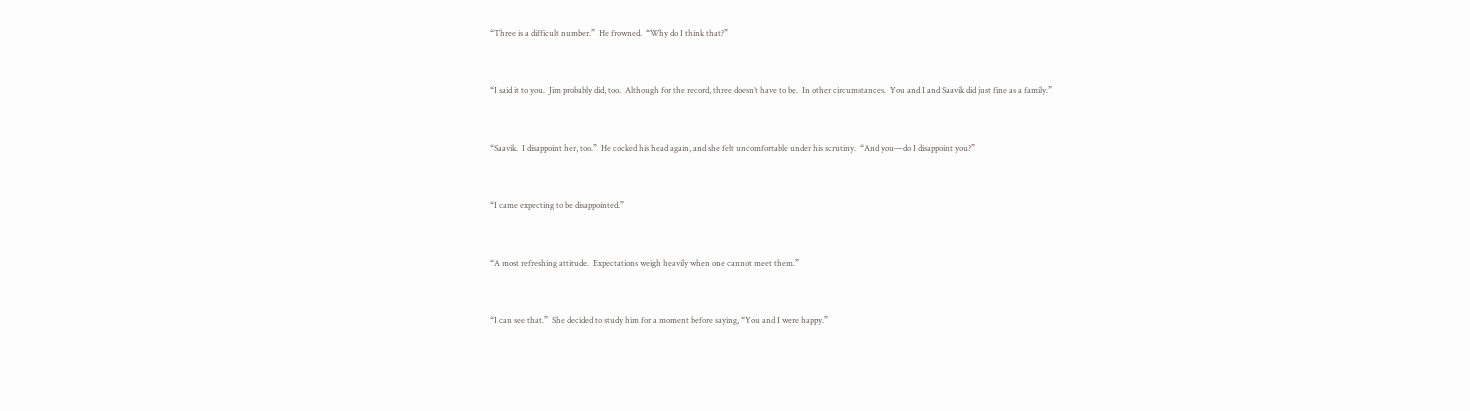“Three is a difficult number.”  He frowned.  “Why do I think that?”


“I said it to you.  Jim probably did, too.  Although for the record, three doesn’t have to be.  In other circumstances.  You and I and Saavik did just fine as a family.”


“Saavik.  I disappoint her, too.”  He cocked his head again, and she felt uncomfortable under his scrutiny.  “And you—do I disappoint you?”


“I came expecting to be disappointed.”


“A most refreshing attitude.  Expectations weigh heavily when one cannot meet them.”


“I can see that.”  She decided to study him for a moment before saying, “You and I were happy.”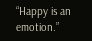“Happy is an emotion.”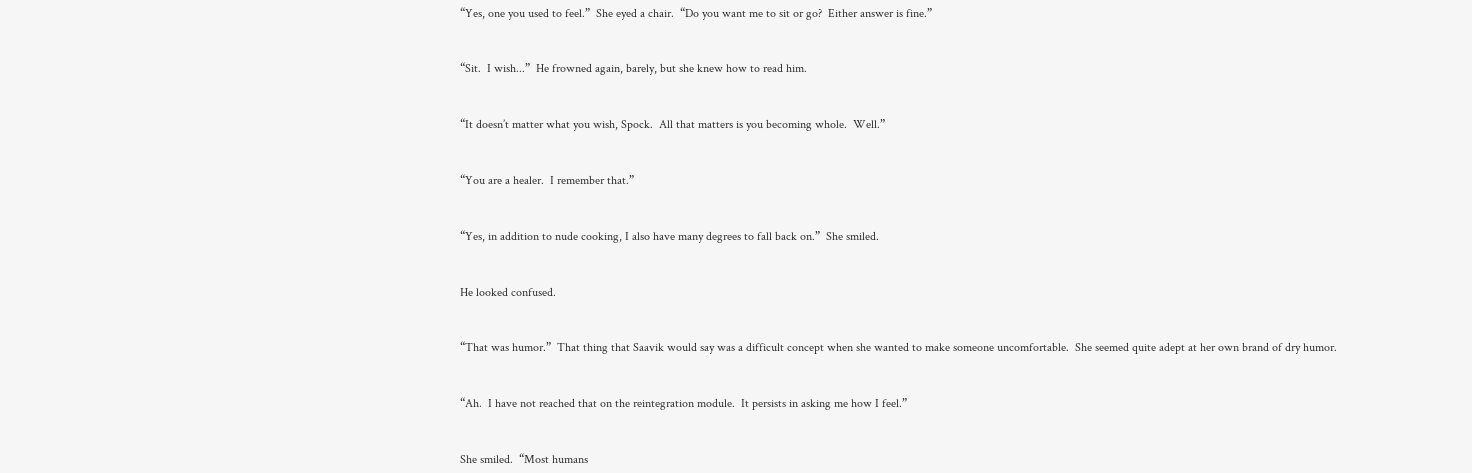“Yes, one you used to feel.”  She eyed a chair.  “Do you want me to sit or go?  Either answer is fine.”


“Sit.  I wish...”  He frowned again, barely, but she knew how to read him.


“It doesn’t matter what you wish, Spock.  All that matters is you becoming whole.  Well.”


“You are a healer.  I remember that.”


“Yes, in addition to nude cooking, I also have many degrees to fall back on.”  She smiled.


He looked confused.


“That was humor.”  That thing that Saavik would say was a difficult concept when she wanted to make someone uncomfortable.  She seemed quite adept at her own brand of dry humor.


“Ah.  I have not reached that on the reintegration module.  It persists in asking me how I feel.”


She smiled.  “Most humans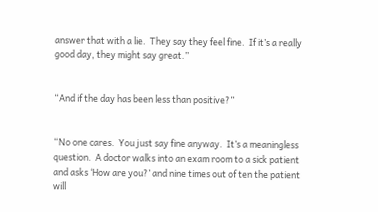answer that with a lie.  They say they feel fine.  If it’s a really good day, they might say great.”


“And if the day has been less than positive?”


“No one cares.  You just say fine anyway.  It’s a meaningless question.  A doctor walks into an exam room to a sick patient and asks ‘How are you?’ and nine times out of ten the patient will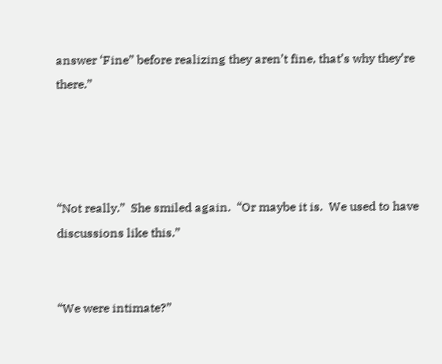answer ‘Fine” before realizing they aren’t fine, that’s why they’re there.”




“Not really.”  She smiled again.  “Or maybe it is.  We used to have discussions like this.”


“We were intimate?”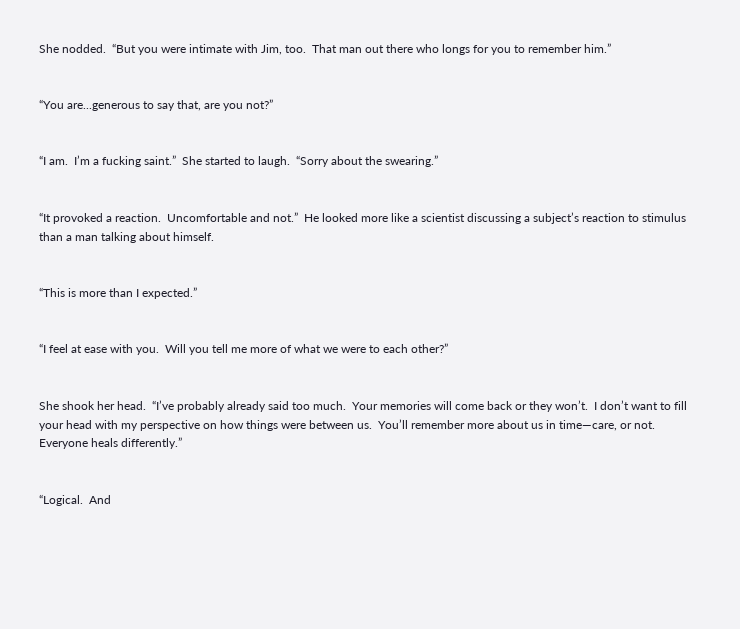She nodded.  “But you were intimate with Jim, too.  That man out there who longs for you to remember him.”


“You are...generous to say that, are you not?”


“I am.  I’m a fucking saint.”  She started to laugh.  “Sorry about the swearing.”


“It provoked a reaction.  Uncomfortable and not.”  He looked more like a scientist discussing a subject’s reaction to stimulus than a man talking about himself.


“This is more than I expected.”


“I feel at ease with you.  Will you tell me more of what we were to each other?”


She shook her head.  “I’ve probably already said too much.  Your memories will come back or they won’t.  I don’t want to fill your head with my perspective on how things were between us.  You’ll remember more about us in time—care, or not.  Everyone heals differently.”


“Logical.  And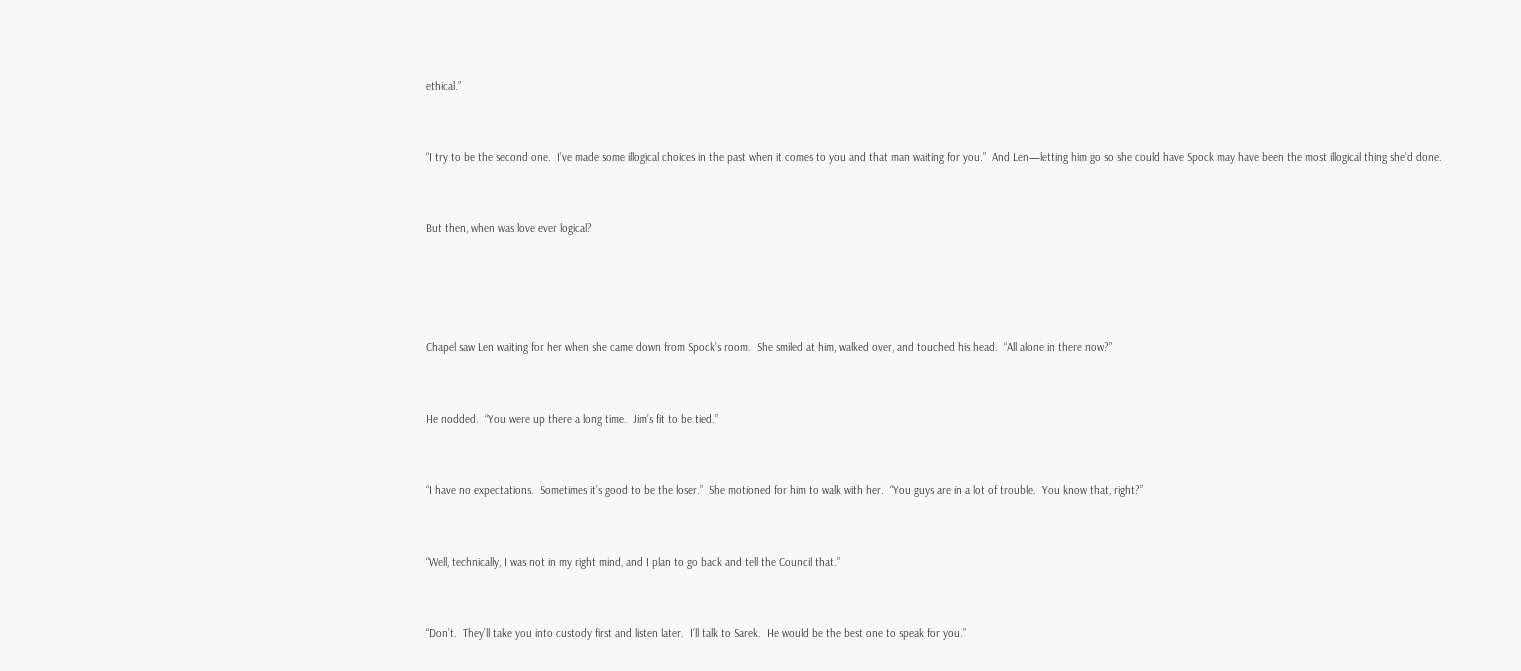ethical.”


“I try to be the second one.  I’ve made some illogical choices in the past when it comes to you and that man waiting for you.”  And Len—letting him go so she could have Spock may have been the most illogical thing she’d done.


But then, when was love ever logical?




Chapel saw Len waiting for her when she came down from Spock’s room.  She smiled at him, walked over, and touched his head.  “All alone in there now?”


He nodded.  “You were up there a long time.  Jim’s fit to be tied.”


“I have no expectations.  Sometimes it’s good to be the loser.”  She motioned for him to walk with her.  “You guys are in a lot of trouble.  You know that, right?”


“Well, technically, I was not in my right mind, and I plan to go back and tell the Council that.”


“Don’t.  They’ll take you into custody first and listen later.  I’ll talk to Sarek.  He would be the best one to speak for you.”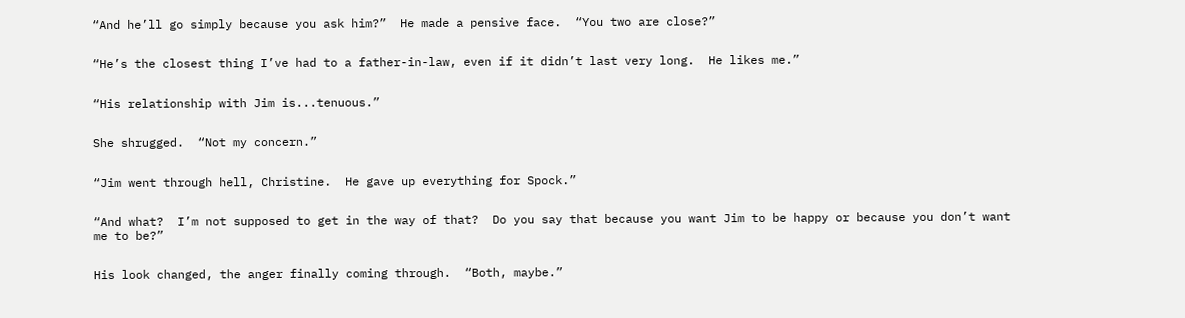“And he’ll go simply because you ask him?”  He made a pensive face.  “You two are close?”


“He’s the closest thing I’ve had to a father-in-law, even if it didn’t last very long.  He likes me.”


“His relationship with Jim is...tenuous.”


She shrugged.  “Not my concern.”


“Jim went through hell, Christine.  He gave up everything for Spock.”


“And what?  I’m not supposed to get in the way of that?  Do you say that because you want Jim to be happy or because you don’t want me to be?”


His look changed, the anger finally coming through.  “Both, maybe.”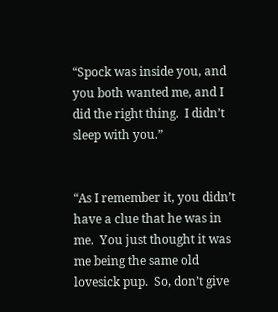“Spock was inside you, and you both wanted me, and I did the right thing.  I didn’t sleep with you.”


“As I remember it, you didn’t have a clue that he was in me.  You just thought it was me being the same old lovesick pup.  So, don’t give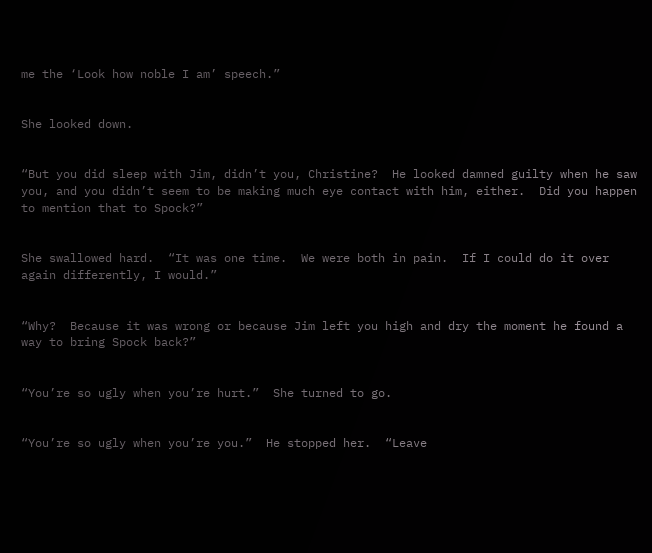me the ‘Look how noble I am’ speech.”


She looked down.


“But you did sleep with Jim, didn’t you, Christine?  He looked damned guilty when he saw you, and you didn’t seem to be making much eye contact with him, either.  Did you happen to mention that to Spock?”


She swallowed hard.  “It was one time.  We were both in pain.  If I could do it over again differently, I would.”


“Why?  Because it was wrong or because Jim left you high and dry the moment he found a way to bring Spock back?”


“You’re so ugly when you’re hurt.”  She turned to go.


“You’re so ugly when you’re you.”  He stopped her.  “Leave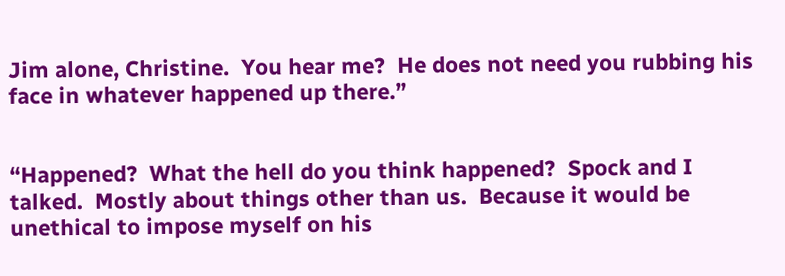Jim alone, Christine.  You hear me?  He does not need you rubbing his face in whatever happened up there.”


“Happened?  What the hell do you think happened?  Spock and I talked.  Mostly about things other than us.  Because it would be unethical to impose myself on his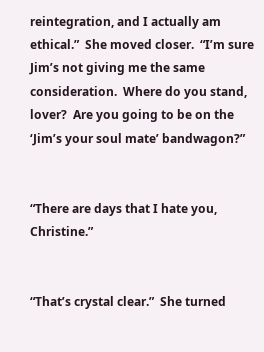reintegration, and I actually am ethical.”  She moved closer.  “I’m sure Jim’s not giving me the same consideration.  Where do you stand, lover?  Are you going to be on the ‘Jim’s your soul mate’ bandwagon?”


“There are days that I hate you, Christine.”


“That’s crystal clear.”  She turned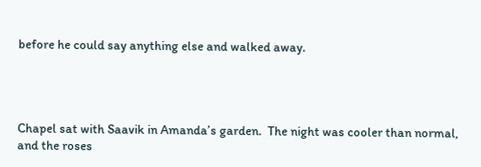before he could say anything else and walked away.




Chapel sat with Saavik in Amanda’s garden.  The night was cooler than normal, and the roses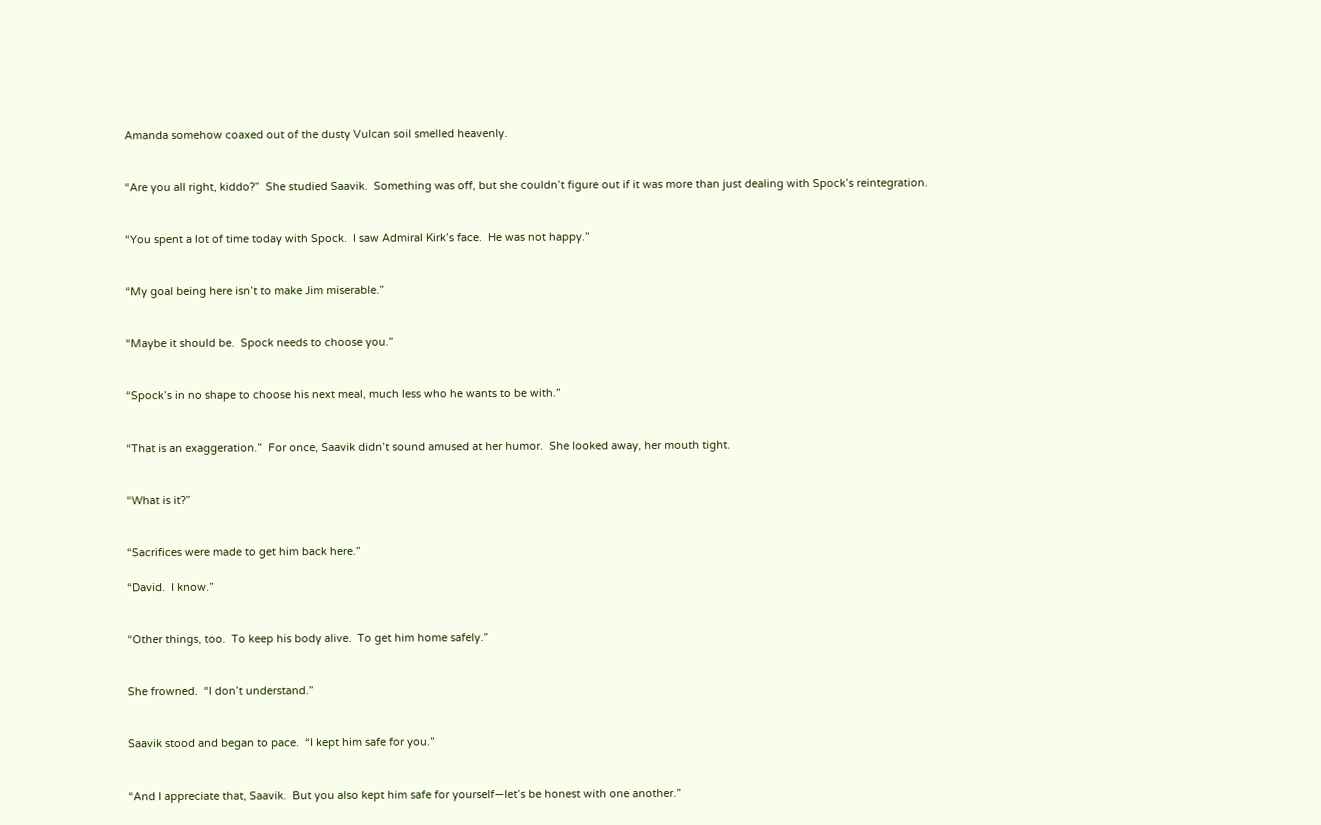Amanda somehow coaxed out of the dusty Vulcan soil smelled heavenly.


“Are you all right, kiddo?”  She studied Saavik.  Something was off, but she couldn’t figure out if it was more than just dealing with Spock’s reintegration.


“You spent a lot of time today with Spock.  I saw Admiral Kirk’s face.  He was not happy.”


“My goal being here isn’t to make Jim miserable.”


“Maybe it should be.  Spock needs to choose you.”


“Spock’s in no shape to choose his next meal, much less who he wants to be with.”


“That is an exaggeration.”  For once, Saavik didn’t sound amused at her humor.  She looked away, her mouth tight.


“What is it?”


“Sacrifices were made to get him back here.”

“David.  I know.”


“Other things, too.  To keep his body alive.  To get him home safely.”


She frowned.  “I don’t understand.”


Saavik stood and began to pace.  “I kept him safe for you.”


“And I appreciate that, Saavik.  But you also kept him safe for yourself—let’s be honest with one another.”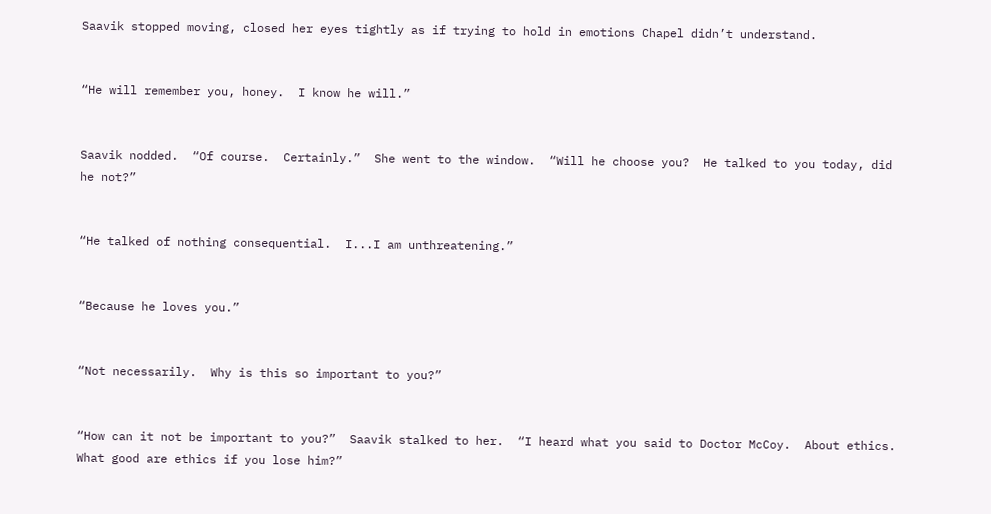Saavik stopped moving, closed her eyes tightly as if trying to hold in emotions Chapel didn’t understand.


“He will remember you, honey.  I know he will.”


Saavik nodded.  “Of course.  Certainly.”  She went to the window.  “Will he choose you?  He talked to you today, did he not?”


“He talked of nothing consequential.  I...I am unthreatening.”


“Because he loves you.”


“Not necessarily.  Why is this so important to you?”


“How can it not be important to you?”  Saavik stalked to her.  “I heard what you said to Doctor McCoy.  About ethics.  What good are ethics if you lose him?”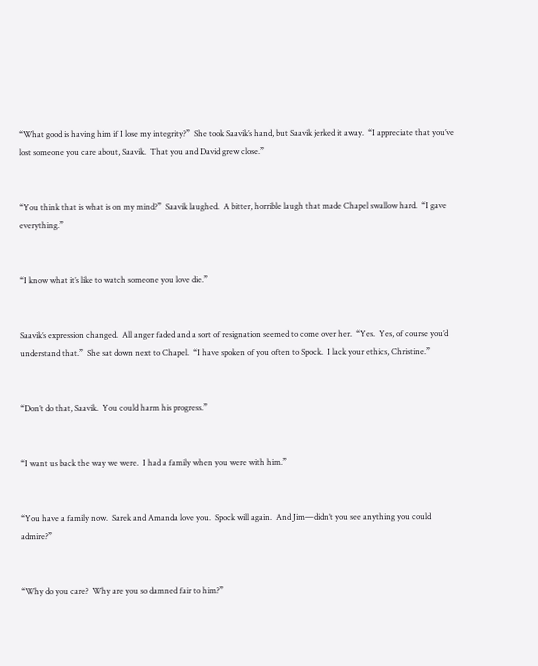“What good is having him if I lose my integrity?”  She took Saavik’s hand, but Saavik jerked it away.  “I appreciate that you’ve lost someone you care about, Saavik.  That you and David grew close.”


“You think that is what is on my mind?”  Saavik laughed.  A bitter, horrible laugh that made Chapel swallow hard.  “I gave everything.”


“I know what it’s like to watch someone you love die.”


Saavik’s expression changed.  All anger faded and a sort of resignation seemed to come over her.  “Yes.  Yes, of course you’d understand that.”  She sat down next to Chapel.  “I have spoken of you often to Spock.  I lack your ethics, Christine.”


“Don’t do that, Saavik.  You could harm his progress.”


“I want us back the way we were.  I had a family when you were with him.”


“You have a family now.  Sarek and Amanda love you.  Spock will again.  And Jim—didn’t you see anything you could admire?”


“Why do you care?  Why are you so damned fair to him?”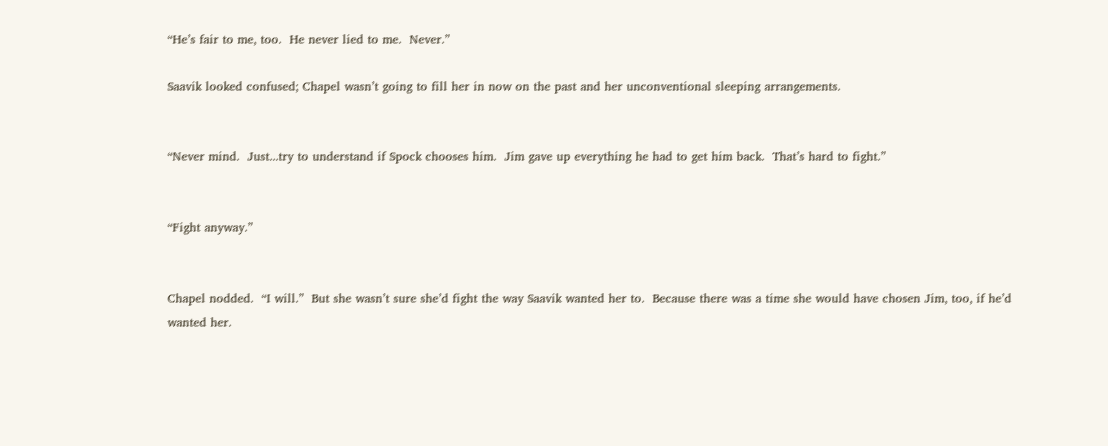“He’s fair to me, too.  He never lied to me.  Never.”

Saavik looked confused; Chapel wasn’t going to fill her in now on the past and her unconventional sleeping arrangements.


“Never mind.  Just...try to understand if Spock chooses him.  Jim gave up everything he had to get him back.  That’s hard to fight.”


“Fight anyway.”


Chapel nodded.  “I will.”  But she wasn’t sure she’d fight the way Saavik wanted her to.  Because there was a time she would have chosen Jim, too, if he’d wanted her.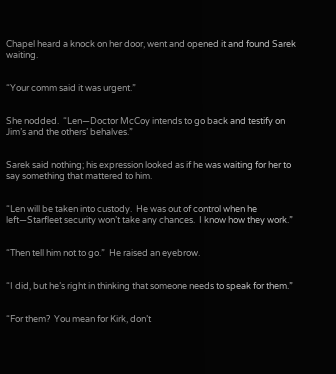Chapel heard a knock on her door, went and opened it and found Sarek waiting.


“Your comm said it was urgent.”


She nodded.  “Len—Doctor McCoy intends to go back and testify on Jim’s and the others’ behalves.”


Sarek said nothing; his expression looked as if he was waiting for her to say something that mattered to him.


“Len will be taken into custody.  He was out of control when he left—Starfleet security won’t take any chances.  I know how they work.”


“Then tell him not to go.”  He raised an eyebrow.


“I did, but he’s right in thinking that someone needs to speak for them.”


“For them?  You mean for Kirk, don’t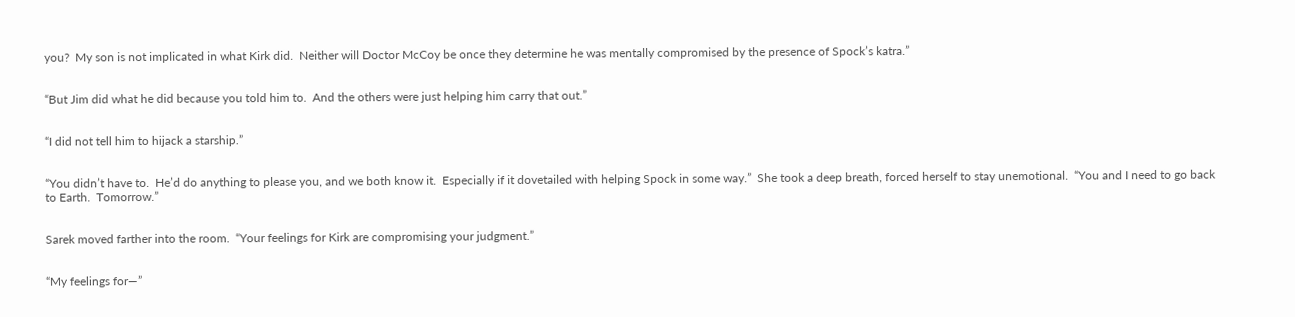you?  My son is not implicated in what Kirk did.  Neither will Doctor McCoy be once they determine he was mentally compromised by the presence of Spock’s katra.”


“But Jim did what he did because you told him to.  And the others were just helping him carry that out.”


“I did not tell him to hijack a starship.”


“You didn’t have to.  He’d do anything to please you, and we both know it.  Especially if it dovetailed with helping Spock in some way.”  She took a deep breath, forced herself to stay unemotional.  “You and I need to go back to Earth.  Tomorrow.”


Sarek moved farther into the room.  “Your feelings for Kirk are compromising your judgment.”


“My feelings for—”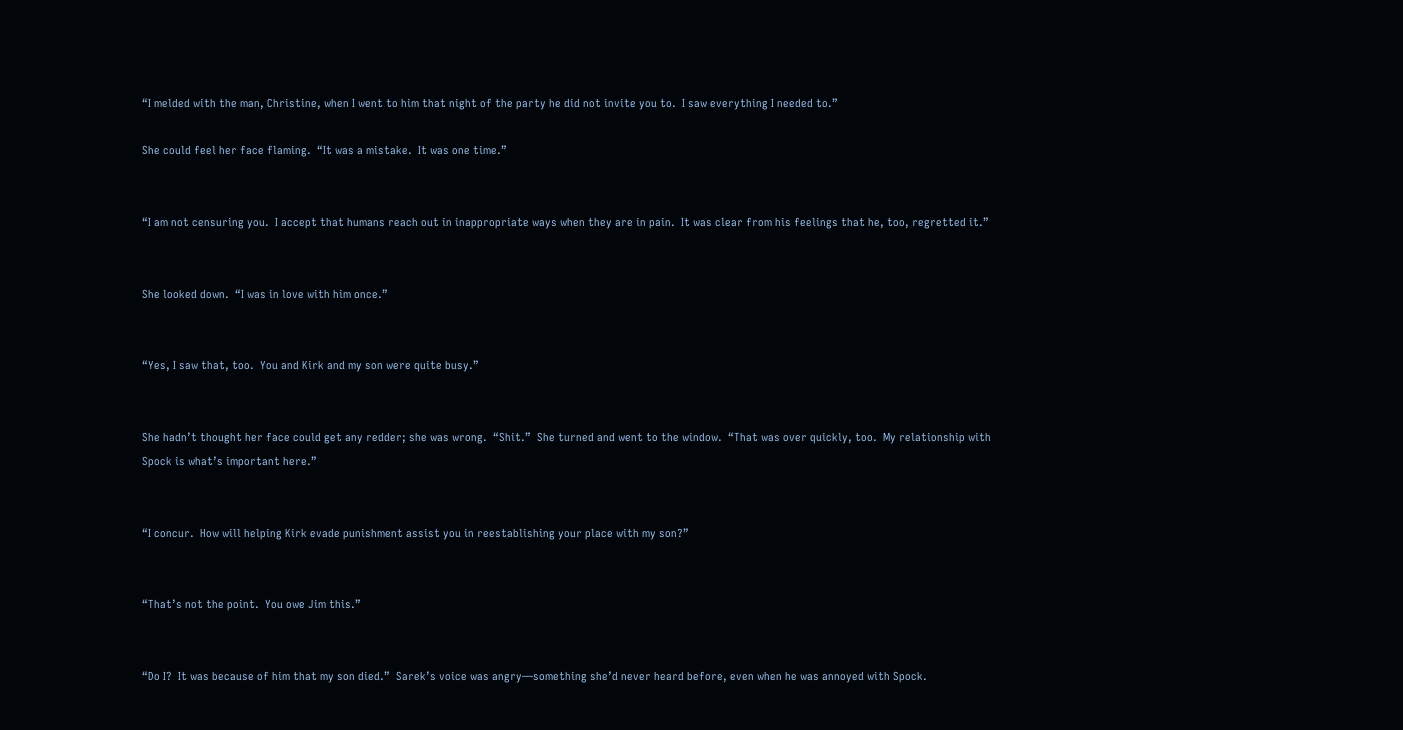“I melded with the man, Christine, when I went to him that night of the party he did not invite you to.  I saw everything I needed to.”

She could feel her face flaming.  “It was a mistake.  It was one time.”


“I am not censuring you.  I accept that humans reach out in inappropriate ways when they are in pain.  It was clear from his feelings that he, too, regretted it.”


She looked down.  “I was in love with him once.”


“Yes, I saw that, too.  You and Kirk and my son were quite busy.”


She hadn’t thought her face could get any redder; she was wrong.  “Shit.”  She turned and went to the window.  “That was over quickly, too.  My relationship with Spock is what’s important here.”


“I concur.  How will helping Kirk evade punishment assist you in reestablishing your place with my son?”


“That’s not the point.  You owe Jim this.”


“Do I?  It was because of him that my son died.”  Sarek’s voice was angry—something she’d never heard before, even when he was annoyed with Spock.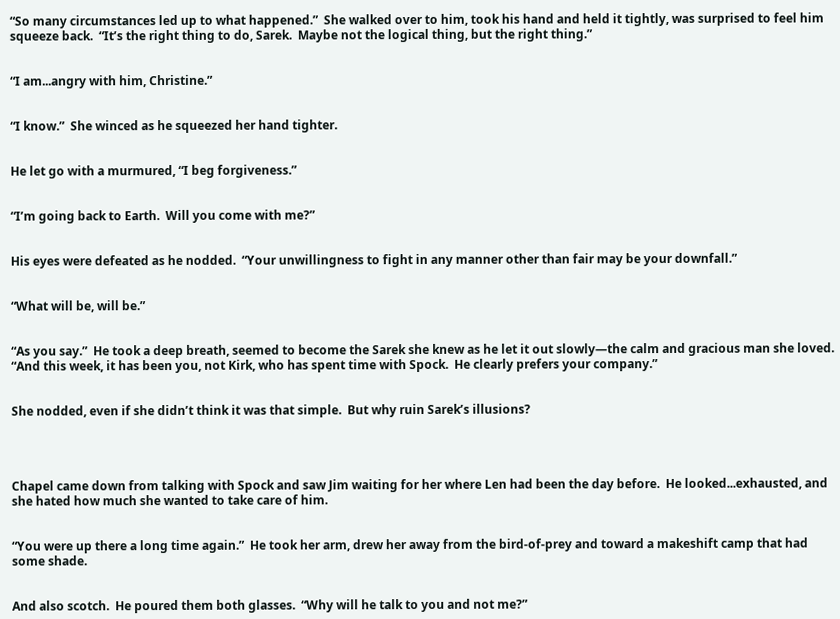“So many circumstances led up to what happened.”  She walked over to him, took his hand and held it tightly, was surprised to feel him squeeze back.  “It’s the right thing to do, Sarek.  Maybe not the logical thing, but the right thing.”


“I am...angry with him, Christine.”


“I know.”  She winced as he squeezed her hand tighter.


He let go with a murmured, “I beg forgiveness.”


“I’m going back to Earth.  Will you come with me?”


His eyes were defeated as he nodded.  “Your unwillingness to fight in any manner other than fair may be your downfall.”


“What will be, will be.”


“As you say.”  He took a deep breath, seemed to become the Sarek she knew as he let it out slowly—the calm and gracious man she loved.  “And this week, it has been you, not Kirk, who has spent time with Spock.  He clearly prefers your company.”


She nodded, even if she didn’t think it was that simple.  But why ruin Sarek’s illusions?




Chapel came down from talking with Spock and saw Jim waiting for her where Len had been the day before.  He looked...exhausted, and she hated how much she wanted to take care of him.


“You were up there a long time again.”  He took her arm, drew her away from the bird-of-prey and toward a makeshift camp that had some shade.


And also scotch.  He poured them both glasses.  “Why will he talk to you and not me?”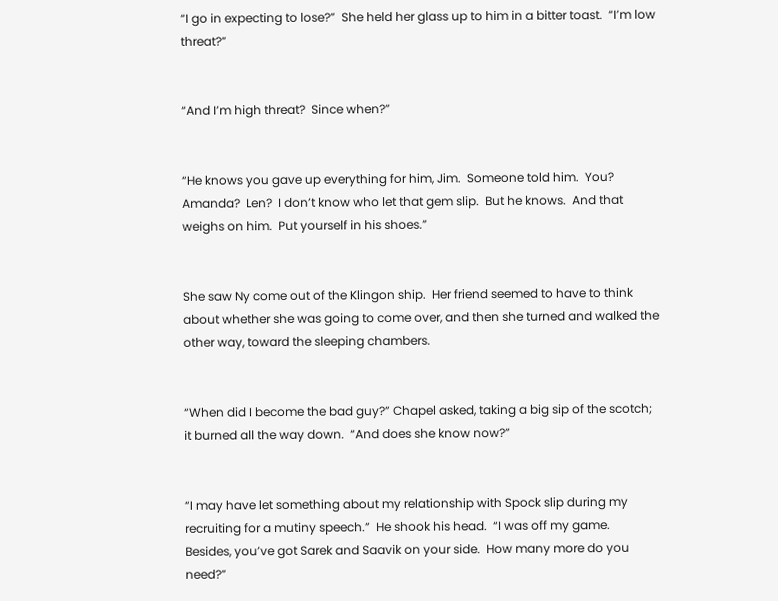“I go in expecting to lose?”  She held her glass up to him in a bitter toast.  “I’m low threat?”


“And I’m high threat?  Since when?”


“He knows you gave up everything for him, Jim.  Someone told him.  You?  Amanda?  Len?  I don’t know who let that gem slip.  But he knows.  And that weighs on him.  Put yourself in his shoes.”


She saw Ny come out of the Klingon ship.  Her friend seemed to have to think about whether she was going to come over, and then she turned and walked the other way, toward the sleeping chambers.


“When did I become the bad guy?” Chapel asked, taking a big sip of the scotch; it burned all the way down.  “And does she know now?”


“I may have let something about my relationship with Spock slip during my recruiting for a mutiny speech.”  He shook his head.  “I was off my game.  Besides, you’ve got Sarek and Saavik on your side.  How many more do you need?”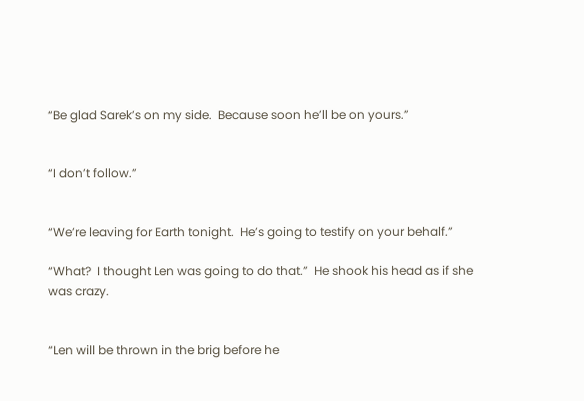“Be glad Sarek’s on my side.  Because soon he’ll be on yours.”


“I don’t follow.”


“We’re leaving for Earth tonight.  He’s going to testify on your behalf.”

“What?  I thought Len was going to do that.”  He shook his head as if she was crazy.


“Len will be thrown in the brig before he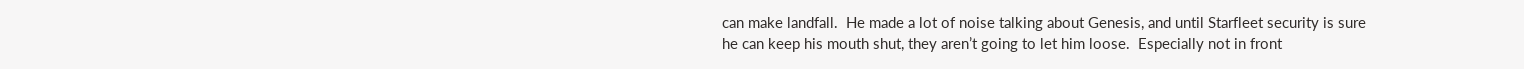can make landfall.  He made a lot of noise talking about Genesis, and until Starfleet security is sure he can keep his mouth shut, they aren’t going to let him loose.  Especially not in front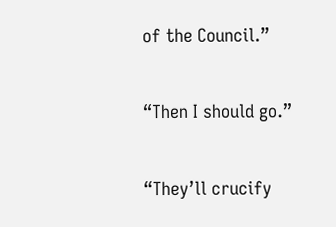of the Council.”


“Then I should go.”


“They’ll crucify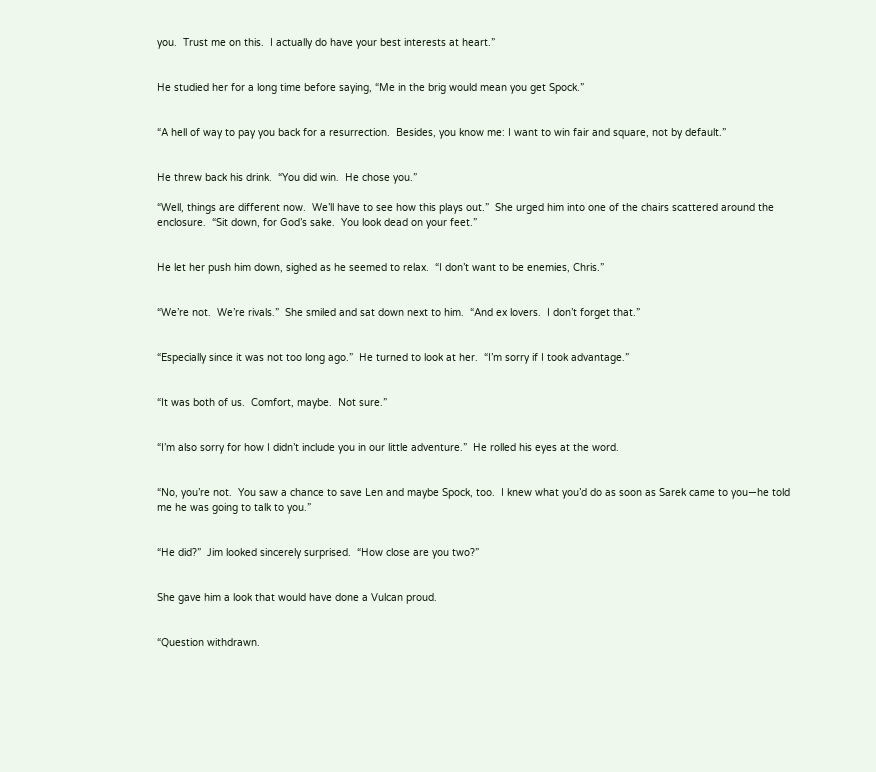you.  Trust me on this.  I actually do have your best interests at heart.”


He studied her for a long time before saying, “Me in the brig would mean you get Spock.”


“A hell of way to pay you back for a resurrection.  Besides, you know me: I want to win fair and square, not by default.”


He threw back his drink.  “You did win.  He chose you.”

“Well, things are different now.  We’ll have to see how this plays out.”  She urged him into one of the chairs scattered around the enclosure.  “Sit down, for God’s sake.  You look dead on your feet.”


He let her push him down, sighed as he seemed to relax.  “I don’t want to be enemies, Chris.”


“We’re not.  We’re rivals.”  She smiled and sat down next to him.  “And ex lovers.  I don’t forget that.”


“Especially since it was not too long ago.”  He turned to look at her.  “I’m sorry if I took advantage.”


“It was both of us.  Comfort, maybe.  Not sure.”


“I’m also sorry for how I didn’t include you in our little adventure.”  He rolled his eyes at the word.


“No, you’re not.  You saw a chance to save Len and maybe Spock, too.  I knew what you’d do as soon as Sarek came to you—he told me he was going to talk to you.”


“He did?”  Jim looked sincerely surprised.  “How close are you two?”


She gave him a look that would have done a Vulcan proud.


“Question withdrawn.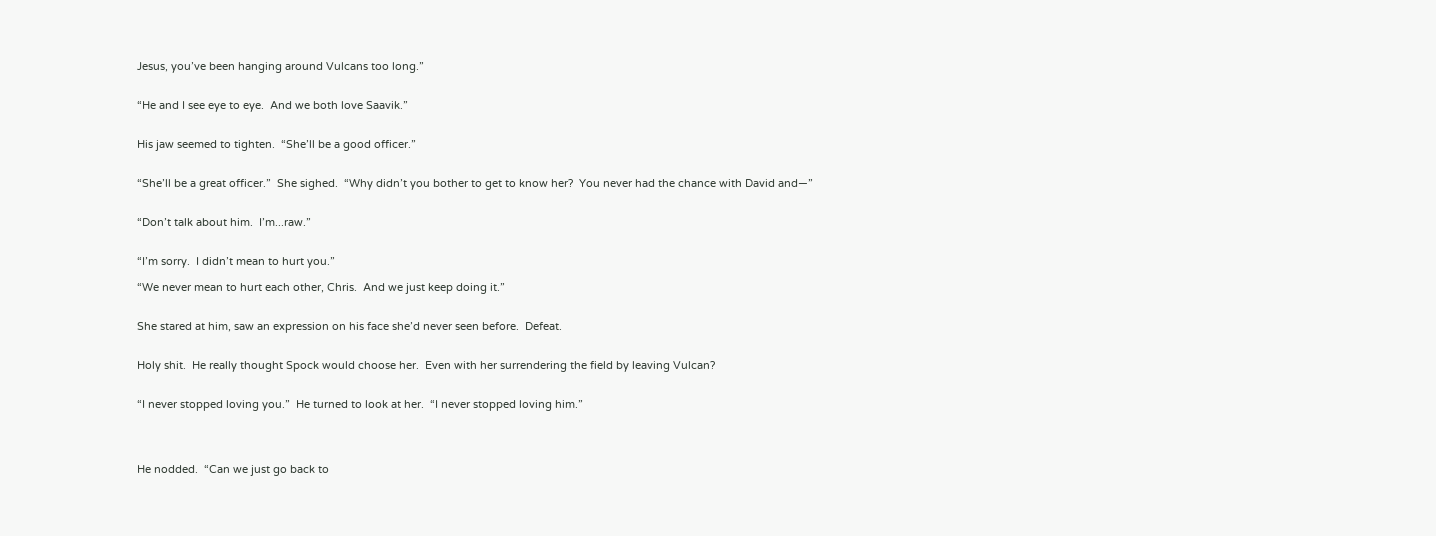Jesus, you’ve been hanging around Vulcans too long.”


“He and I see eye to eye.  And we both love Saavik.”


His jaw seemed to tighten.  “She’ll be a good officer.”


“She’ll be a great officer.”  She sighed.  “Why didn’t you bother to get to know her?  You never had the chance with David and—”


“Don’t talk about him.  I’m...raw.”


“I’m sorry.  I didn’t mean to hurt you.”

“We never mean to hurt each other, Chris.  And we just keep doing it.”


She stared at him, saw an expression on his face she’d never seen before.  Defeat.


Holy shit.  He really thought Spock would choose her.  Even with her surrendering the field by leaving Vulcan?


“I never stopped loving you.”  He turned to look at her.  “I never stopped loving him.”




He nodded.  “Can we just go back to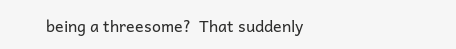being a threesome?  That suddenly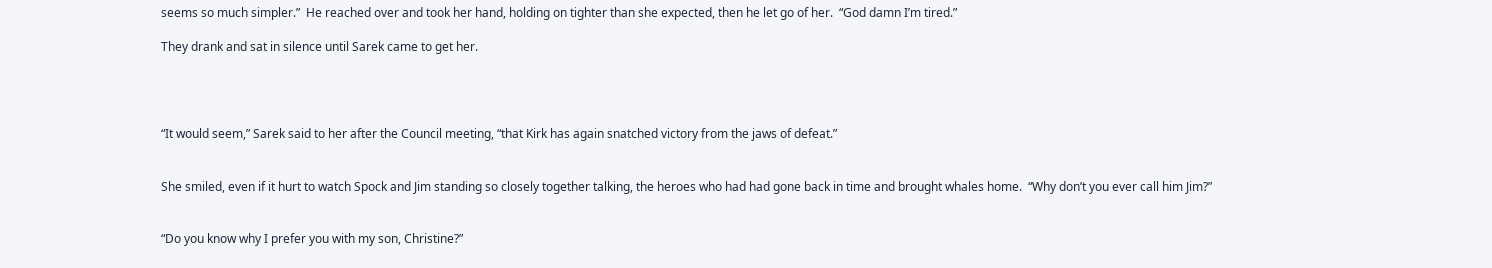seems so much simpler.”  He reached over and took her hand, holding on tighter than she expected, then he let go of her.  “God damn I’m tired.”

They drank and sat in silence until Sarek came to get her.




“It would seem,” Sarek said to her after the Council meeting, “that Kirk has again snatched victory from the jaws of defeat.”


She smiled, even if it hurt to watch Spock and Jim standing so closely together talking, the heroes who had had gone back in time and brought whales home.  “Why don’t you ever call him Jim?”


“Do you know why I prefer you with my son, Christine?”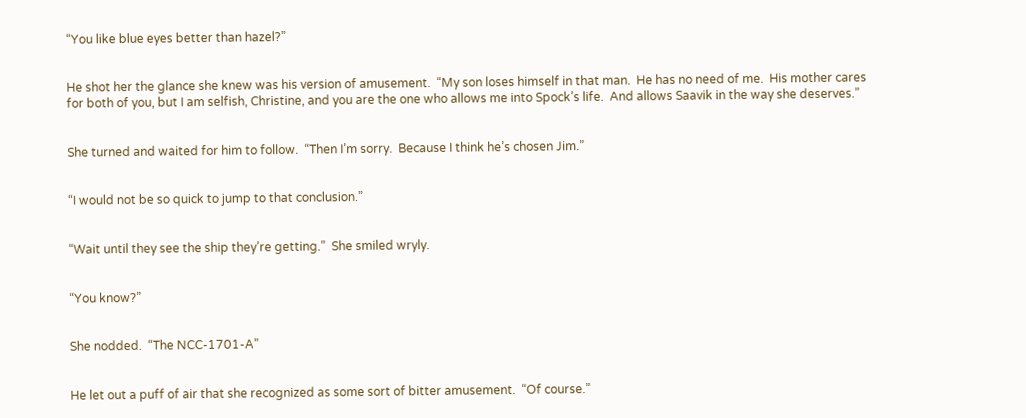“You like blue eyes better than hazel?”


He shot her the glance she knew was his version of amusement.  “My son loses himself in that man.  He has no need of me.  His mother cares for both of you, but I am selfish, Christine, and you are the one who allows me into Spock’s life.  And allows Saavik in the way she deserves.”


She turned and waited for him to follow.  “Then I’m sorry.  Because I think he’s chosen Jim.”


“I would not be so quick to jump to that conclusion.”


“Wait until they see the ship they’re getting.”  She smiled wryly.


“You know?”


She nodded.  “The NCC-1701-A”


He let out a puff of air that she recognized as some sort of bitter amusement.  “Of course.”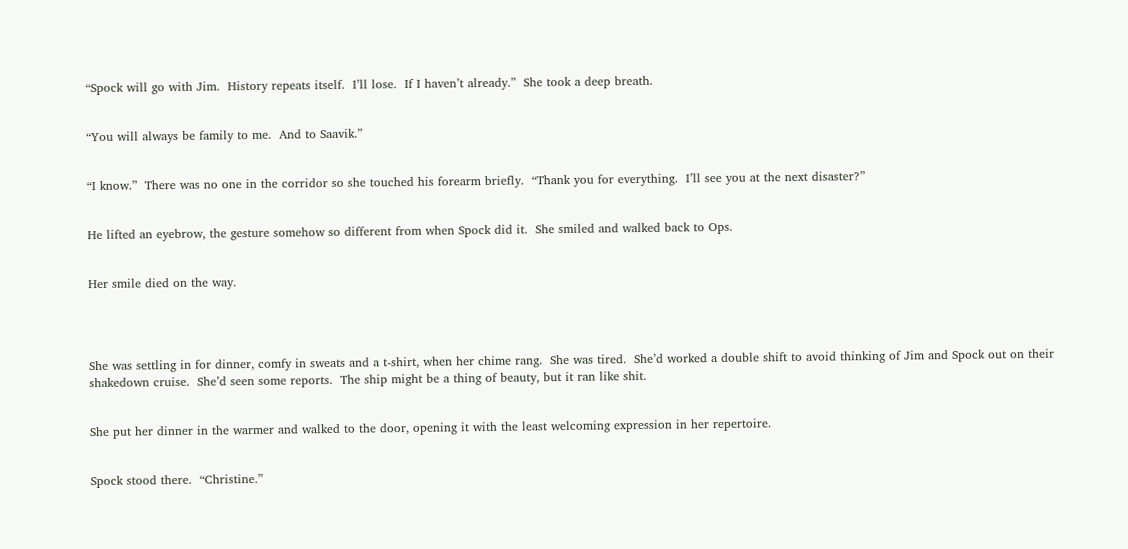“Spock will go with Jim.  History repeats itself.  I’ll lose.  If I haven’t already.”  She took a deep breath.


“You will always be family to me.  And to Saavik.”


“I know.”  There was no one in the corridor so she touched his forearm briefly.  “Thank you for everything.  I’ll see you at the next disaster?”


He lifted an eyebrow, the gesture somehow so different from when Spock did it.  She smiled and walked back to Ops.


Her smile died on the way.




She was settling in for dinner, comfy in sweats and a t-shirt, when her chime rang.  She was tired.  She’d worked a double shift to avoid thinking of Jim and Spock out on their shakedown cruise.  She’d seen some reports.  The ship might be a thing of beauty, but it ran like shit.


She put her dinner in the warmer and walked to the door, opening it with the least welcoming expression in her repertoire.


Spock stood there.  “Christine.”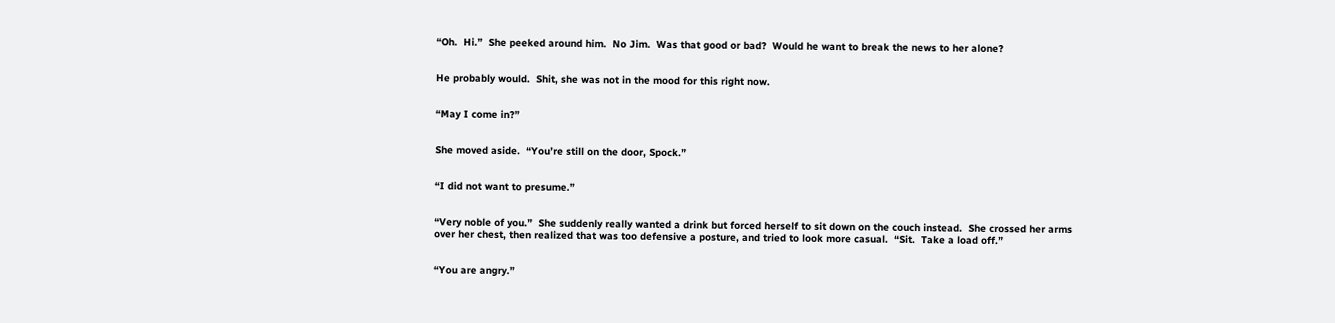“Oh.  Hi.”  She peeked around him.  No Jim.  Was that good or bad?  Would he want to break the news to her alone?


He probably would.  Shit, she was not in the mood for this right now.


“May I come in?”


She moved aside.  “You’re still on the door, Spock.”


“I did not want to presume.”


“Very noble of you.”  She suddenly really wanted a drink but forced herself to sit down on the couch instead.  She crossed her arms over her chest, then realized that was too defensive a posture, and tried to look more casual.  “Sit.  Take a load off.”


“You are angry.”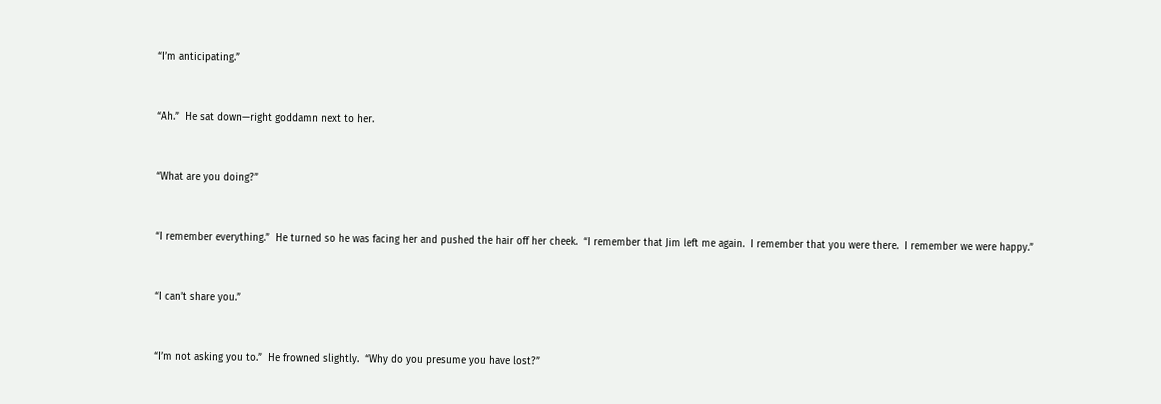“I’m anticipating.”


“Ah.”  He sat down—right goddamn next to her.


“What are you doing?”


“I remember everything.”  He turned so he was facing her and pushed the hair off her cheek.  “I remember that Jim left me again.  I remember that you were there.  I remember we were happy.”


“I can’t share you.”


“I’m not asking you to.”  He frowned slightly.  “Why do you presume you have lost?”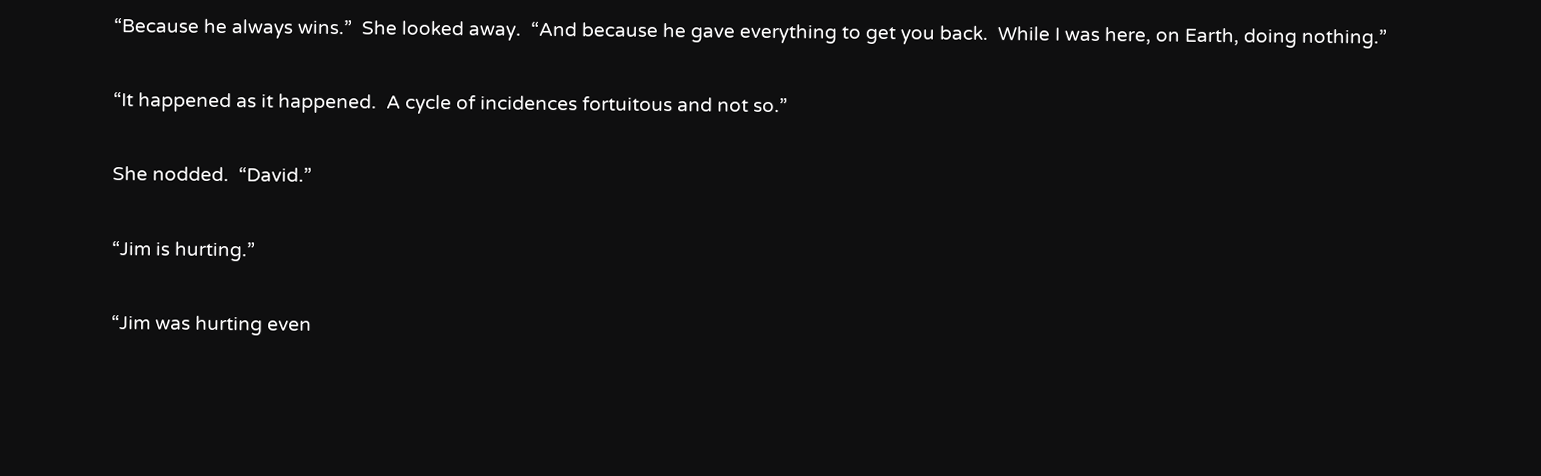“Because he always wins.”  She looked away.  “And because he gave everything to get you back.  While I was here, on Earth, doing nothing.”


“It happened as it happened.  A cycle of incidences fortuitous and not so.”


She nodded.  “David.”


“Jim is hurting.”


“Jim was hurting even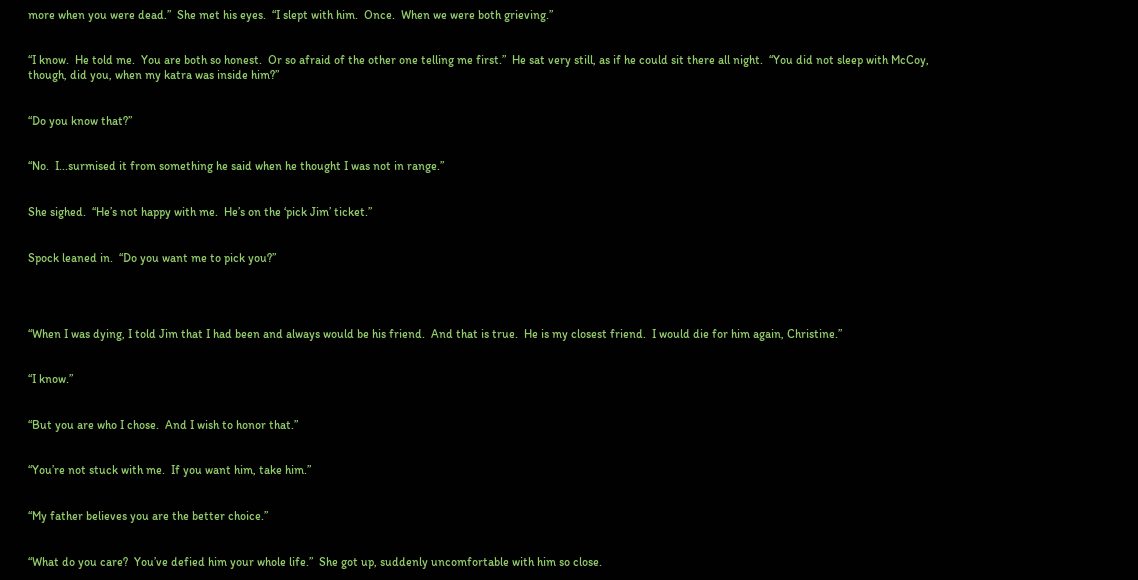more when you were dead.”  She met his eyes.  “I slept with him.  Once.  When we were both grieving.”


“I know.  He told me.  You are both so honest.  Or so afraid of the other one telling me first.”  He sat very still, as if he could sit there all night.  “You did not sleep with McCoy, though, did you, when my katra was inside him?”


“Do you know that?”


“No.  I...surmised it from something he said when he thought I was not in range.”


She sighed.  “He’s not happy with me.  He’s on the ‘pick Jim’ ticket.”


Spock leaned in.  “Do you want me to pick you?”




“When I was dying, I told Jim that I had been and always would be his friend.  And that is true.  He is my closest friend.  I would die for him again, Christine.”


“I know.”


“But you are who I chose.  And I wish to honor that.”


“You’re not stuck with me.  If you want him, take him.”


“My father believes you are the better choice.”


“What do you care?  You’ve defied him your whole life.”  She got up, suddenly uncomfortable with him so close.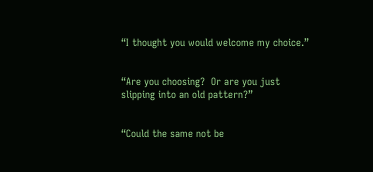“I thought you would welcome my choice.”


“Are you choosing?  Or are you just slipping into an old pattern?”


“Could the same not be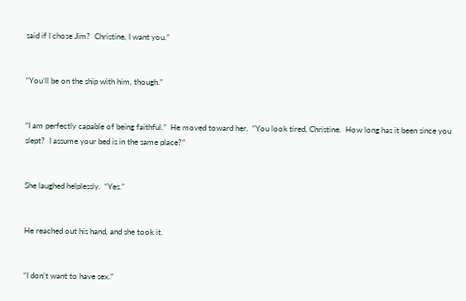said if I chose Jim?  Christine, I want you.”


“You’ll be on the ship with him, though.”


“I am perfectly capable of being faithful.”  He moved toward her.  “You look tired, Christine.  How long has it been since you slept?  I assume your bed is in the same place?”


She laughed helplessly.  “Yes.”


He reached out his hand, and she took it.


“I don’t want to have sex.”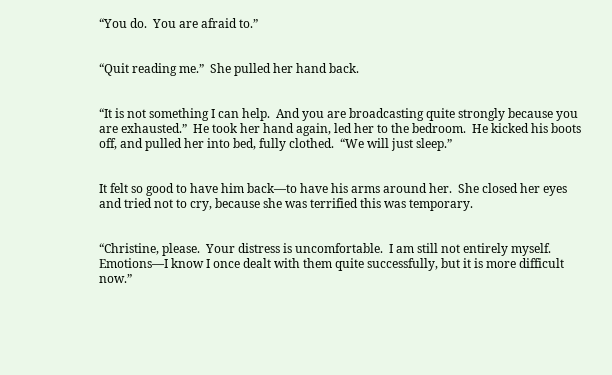“You do.  You are afraid to.”


“Quit reading me.”  She pulled her hand back.


“It is not something I can help.  And you are broadcasting quite strongly because you are exhausted.”  He took her hand again, led her to the bedroom.  He kicked his boots off, and pulled her into bed, fully clothed.  “We will just sleep.”


It felt so good to have him back—to have his arms around her.  She closed her eyes and tried not to cry, because she was terrified this was temporary.


“Christine, please.  Your distress is uncomfortable.  I am still not entirely myself.  Emotions—I know I once dealt with them quite successfully, but it is more difficult now.”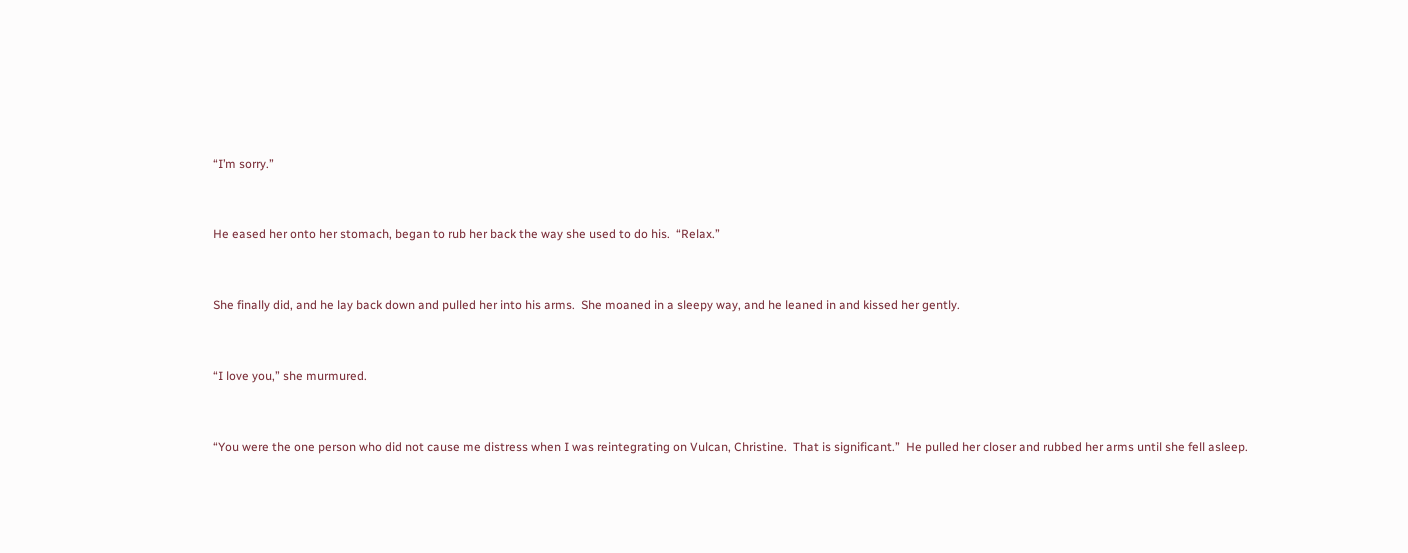“I’m sorry.”


He eased her onto her stomach, began to rub her back the way she used to do his.  “Relax.”


She finally did, and he lay back down and pulled her into his arms.  She moaned in a sleepy way, and he leaned in and kissed her gently.


“I love you,” she murmured.


“You were the one person who did not cause me distress when I was reintegrating on Vulcan, Christine.  That is significant.”  He pulled her closer and rubbed her arms until she fell asleep.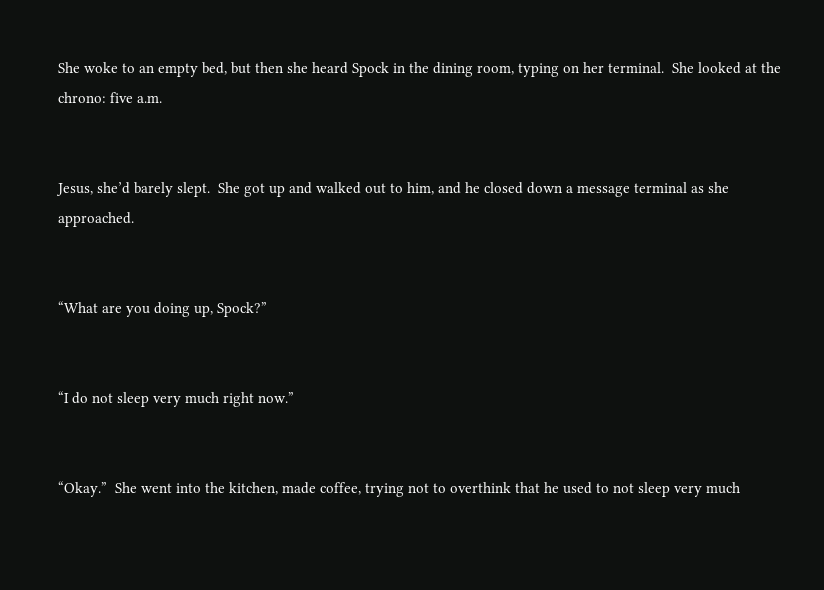She woke to an empty bed, but then she heard Spock in the dining room, typing on her terminal.  She looked at the chrono: five a.m.


Jesus, she’d barely slept.  She got up and walked out to him, and he closed down a message terminal as she approached.


“What are you doing up, Spock?”


“I do not sleep very much right now.”


“Okay.”  She went into the kitchen, made coffee, trying not to overthink that he used to not sleep very much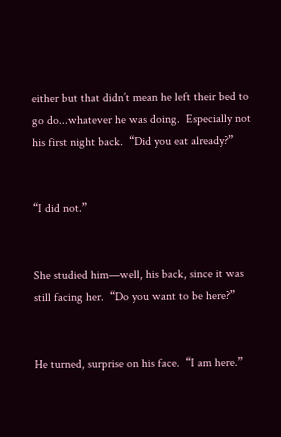either but that didn’t mean he left their bed to go do...whatever he was doing.  Especially not his first night back.  “Did you eat already?”


“I did not.”


She studied him—well, his back, since it was still facing her.  “Do you want to be here?”


He turned, surprise on his face.  “I am here.”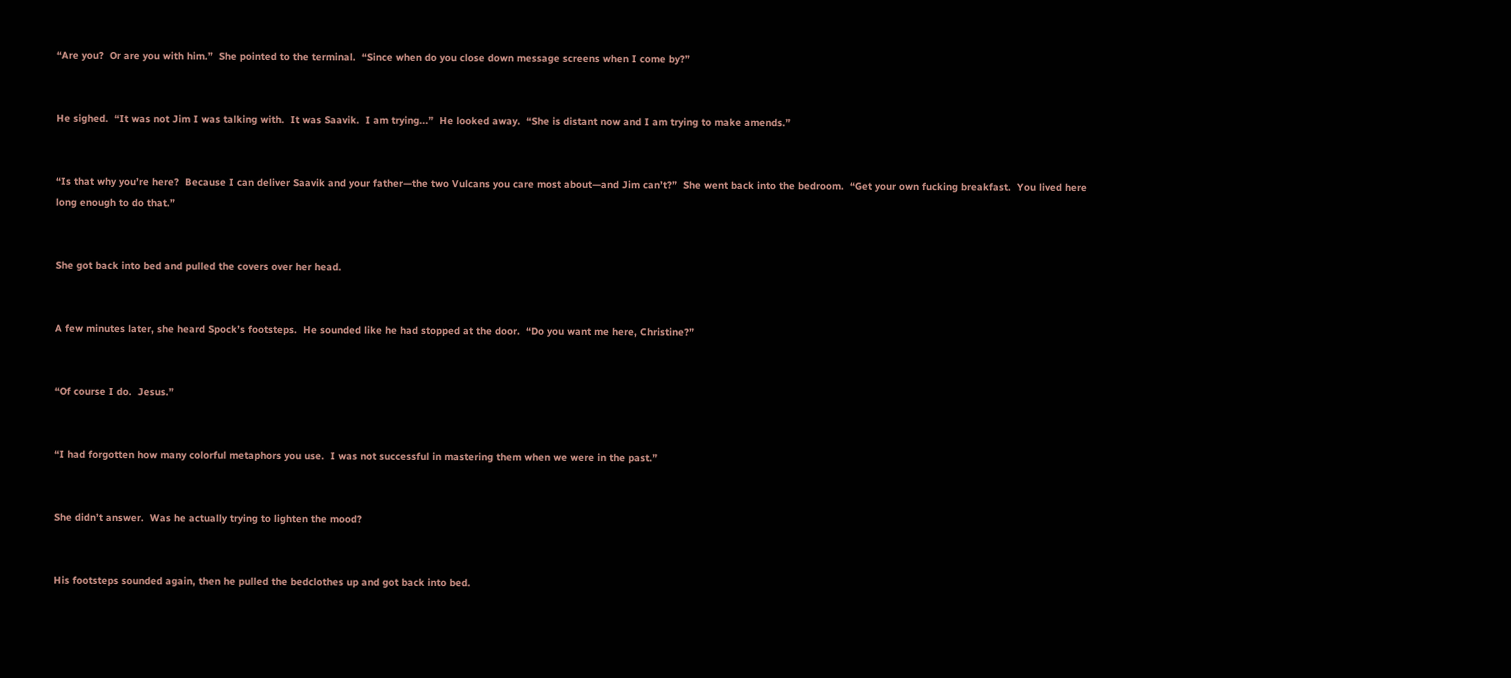“Are you?  Or are you with him.”  She pointed to the terminal.  “Since when do you close down message screens when I come by?”


He sighed.  “It was not Jim I was talking with.  It was Saavik.  I am trying...”  He looked away.  “She is distant now and I am trying to make amends.”


“Is that why you’re here?  Because I can deliver Saavik and your father—the two Vulcans you care most about—and Jim can’t?”  She went back into the bedroom.  “Get your own fucking breakfast.  You lived here long enough to do that.”


She got back into bed and pulled the covers over her head.


A few minutes later, she heard Spock’s footsteps.  He sounded like he had stopped at the door.  “Do you want me here, Christine?”


“Of course I do.  Jesus.”


“I had forgotten how many colorful metaphors you use.  I was not successful in mastering them when we were in the past.”


She didn’t answer.  Was he actually trying to lighten the mood?


His footsteps sounded again, then he pulled the bedclothes up and got back into bed.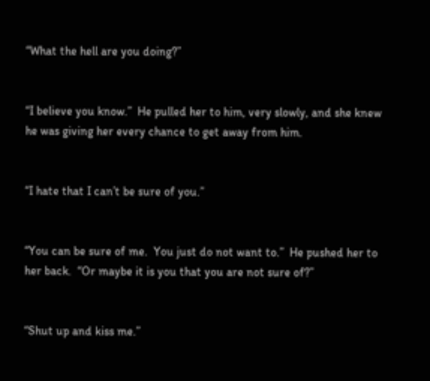“What the hell are you doing?”


“I believe you know.”  He pulled her to him, very slowly, and she knew he was giving her every chance to get away from him.


“I hate that I can’t be sure of you.”


“You can be sure of me.  You just do not want to.”  He pushed her to her back.  “Or maybe it is you that you are not sure of?”


“Shut up and kiss me.”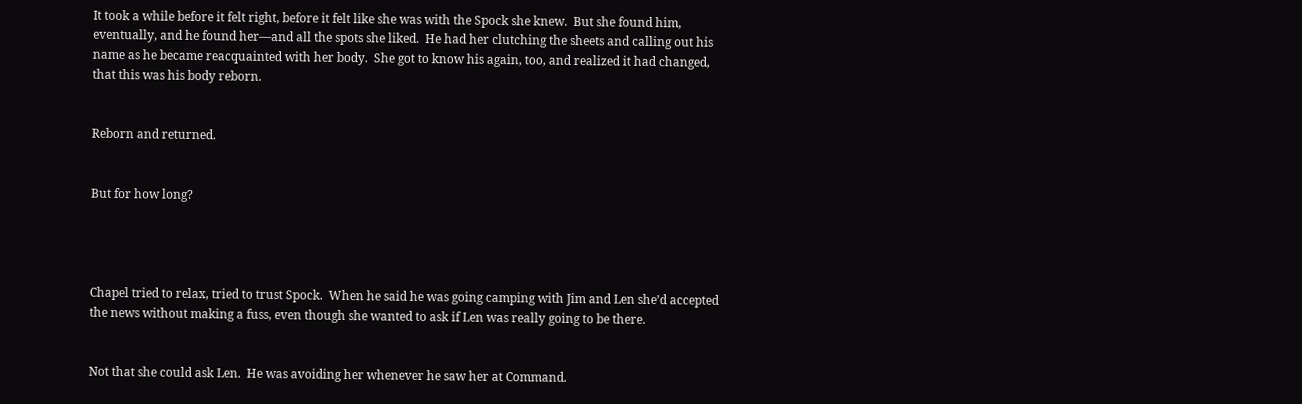It took a while before it felt right, before it felt like she was with the Spock she knew.  But she found him, eventually, and he found her—and all the spots she liked.  He had her clutching the sheets and calling out his name as he became reacquainted with her body.  She got to know his again, too, and realized it had changed, that this was his body reborn.


Reborn and returned.


But for how long?




Chapel tried to relax, tried to trust Spock.  When he said he was going camping with Jim and Len she’d accepted the news without making a fuss, even though she wanted to ask if Len was really going to be there.


Not that she could ask Len.  He was avoiding her whenever he saw her at Command.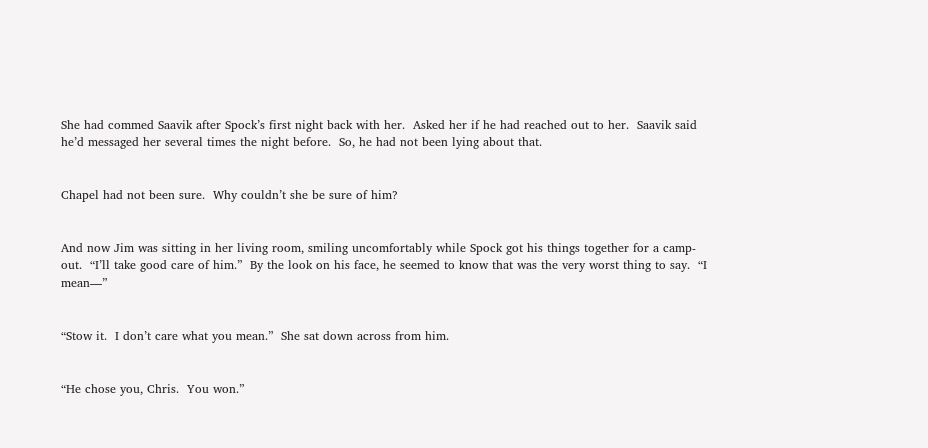She had commed Saavik after Spock’s first night back with her.  Asked her if he had reached out to her.  Saavik said he’d messaged her several times the night before.  So, he had not been lying about that.


Chapel had not been sure.  Why couldn’t she be sure of him?


And now Jim was sitting in her living room, smiling uncomfortably while Spock got his things together for a camp-out.  “I’ll take good care of him.”  By the look on his face, he seemed to know that was the very worst thing to say.  “I mean—”


“Stow it.  I don’t care what you mean.”  She sat down across from him.


“He chose you, Chris.  You won.”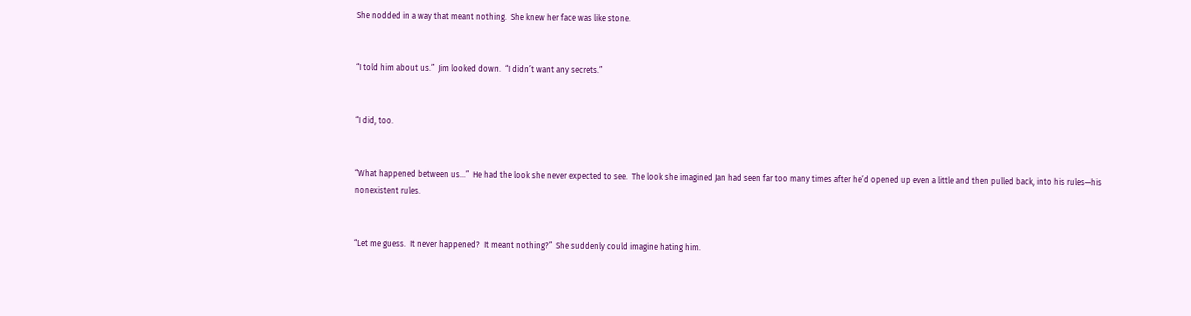She nodded in a way that meant nothing.  She knew her face was like stone.


“I told him about us.”  Jim looked down.  “I didn’t want any secrets.”


“I did, too.


“What happened between us...”  He had the look she never expected to see.  The look she imagined Jan had seen far too many times after he’d opened up even a little and then pulled back, into his rules—his nonexistent rules.


“Let me guess.  It never happened?  It meant nothing?”  She suddenly could imagine hating him.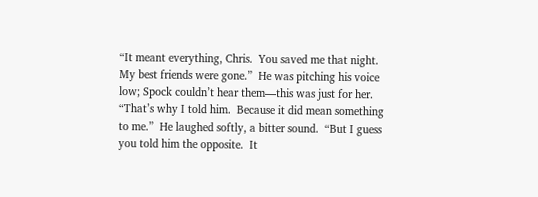“It meant everything, Chris.  You saved me that night.  My best friends were gone.”  He was pitching his voice low; Spock couldn’t hear them—this was just for her.  “That’s why I told him.  Because it did mean something to me.”  He laughed softly, a bitter sound.  “But I guess you told him the opposite.  It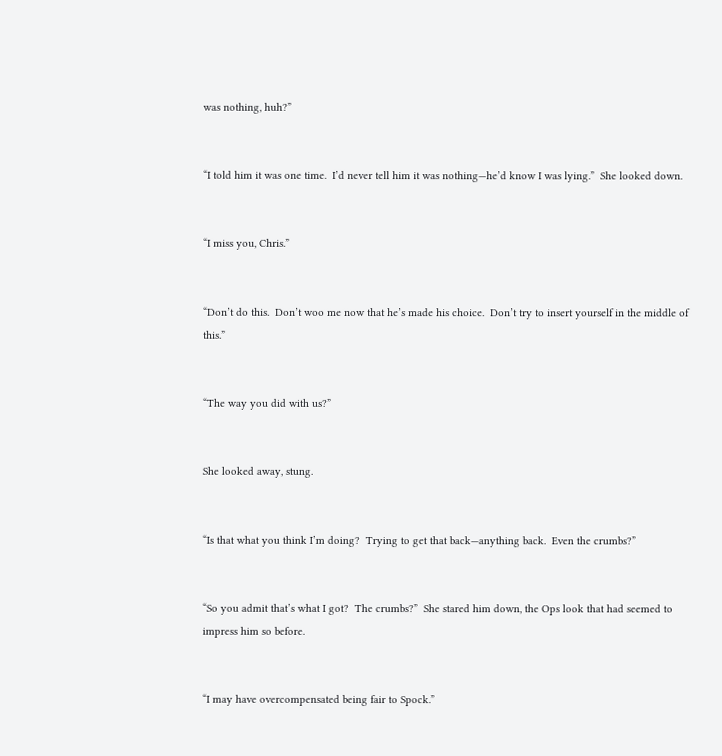was nothing, huh?”


“I told him it was one time.  I’d never tell him it was nothing—he’d know I was lying.”  She looked down.


“I miss you, Chris.”


“Don’t do this.  Don’t woo me now that he’s made his choice.  Don’t try to insert yourself in the middle of this.”


“The way you did with us?”


She looked away, stung.


“Is that what you think I’m doing?  Trying to get that back—anything back.  Even the crumbs?”


“So you admit that’s what I got?  The crumbs?”  She stared him down, the Ops look that had seemed to impress him so before.


“I may have overcompensated being fair to Spock.”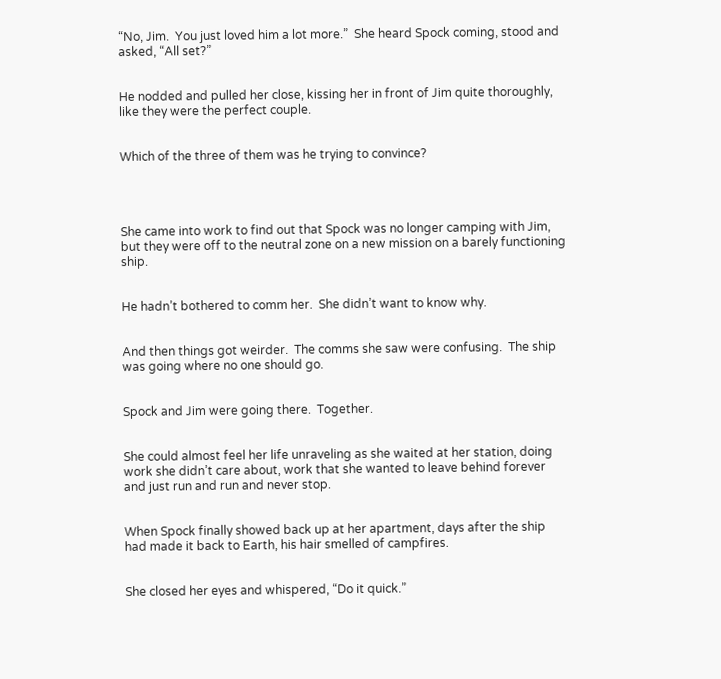“No, Jim.  You just loved him a lot more.”  She heard Spock coming, stood and asked, “All set?”


He nodded and pulled her close, kissing her in front of Jim quite thoroughly, like they were the perfect couple.


Which of the three of them was he trying to convince?




She came into work to find out that Spock was no longer camping with Jim, but they were off to the neutral zone on a new mission on a barely functioning ship.


He hadn’t bothered to comm her.  She didn’t want to know why.


And then things got weirder.  The comms she saw were confusing.  The ship was going where no one should go.


Spock and Jim were going there.  Together.


She could almost feel her life unraveling as she waited at her station, doing work she didn’t care about, work that she wanted to leave behind forever and just run and run and never stop.


When Spock finally showed back up at her apartment, days after the ship had made it back to Earth, his hair smelled of campfires.


She closed her eyes and whispered, “Do it quick.”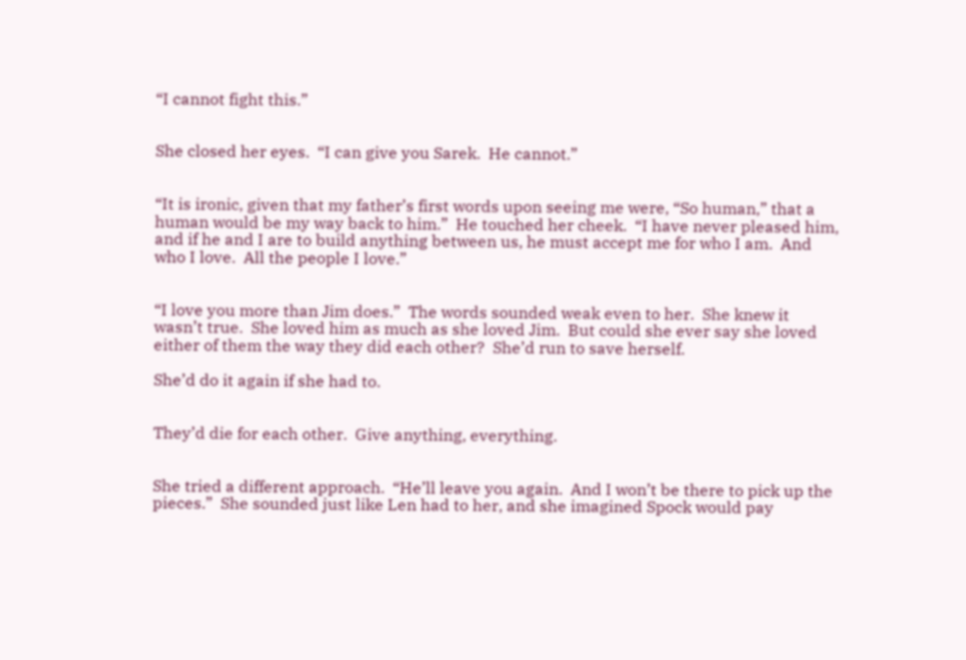“I cannot fight this.”


She closed her eyes.  “I can give you Sarek.  He cannot.”


“It is ironic, given that my father’s first words upon seeing me were, “So human,” that a human would be my way back to him.”  He touched her cheek.  “I have never pleased him, and if he and I are to build anything between us, he must accept me for who I am.  And who I love.  All the people I love.”


“I love you more than Jim does.”  The words sounded weak even to her.  She knew it wasn’t true.  She loved him as much as she loved Jim.  But could she ever say she loved either of them the way they did each other?  She’d run to save herself.

She’d do it again if she had to.


They’d die for each other.  Give anything, everything.


She tried a different approach.  “He’ll leave you again.  And I won’t be there to pick up the pieces.”  She sounded just like Len had to her, and she imagined Spock would pay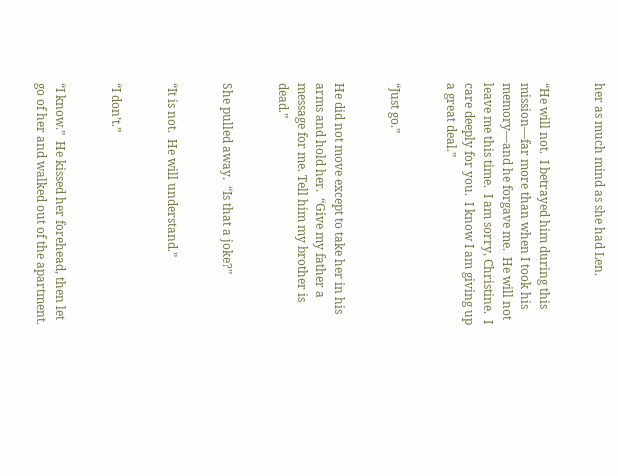her as much mind as she had Len.


“He will not.  I betrayed him during this mission—far more than when I took his memory—and he forgave me.  He will not leave me this time.  I am sorry, Christine.  I care deeply for you.  I know I am giving up a great deal.”


“Just go.”


He did not move except to take her in his arms and hold her.  “Give my father a message for me. Tell him my brother is dead.”


She pulled away.  “Is that a joke?”


“It is not.  He will understand.”


“I don’t.”


“I know.”  He kissed her forehead, then let go of her and walked out of the apartment.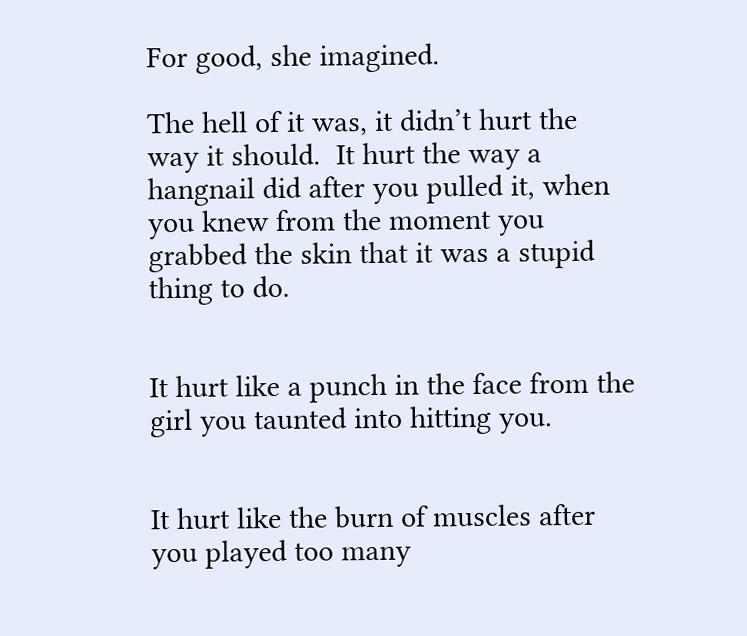For good, she imagined.

The hell of it was, it didn’t hurt the way it should.  It hurt the way a hangnail did after you pulled it, when you knew from the moment you grabbed the skin that it was a stupid thing to do.


It hurt like a punch in the face from the girl you taunted into hitting you.


It hurt like the burn of muscles after you played too many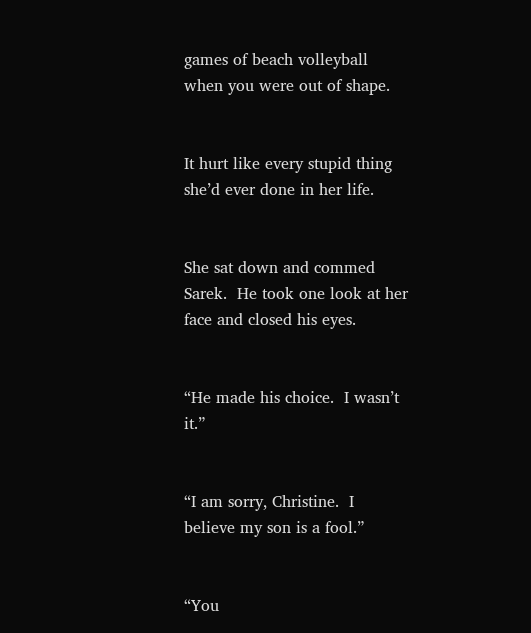games of beach volleyball when you were out of shape.


It hurt like every stupid thing she’d ever done in her life.


She sat down and commed Sarek.  He took one look at her face and closed his eyes.


“He made his choice.  I wasn’t it.”


“I am sorry, Christine.  I believe my son is a fool.”


“You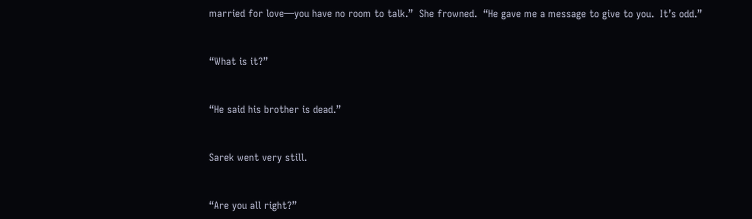married for love—you have no room to talk.”  She frowned.  “He gave me a message to give to you.  It’s odd.”


“What is it?”


“He said his brother is dead.”


Sarek went very still.


“Are you all right?”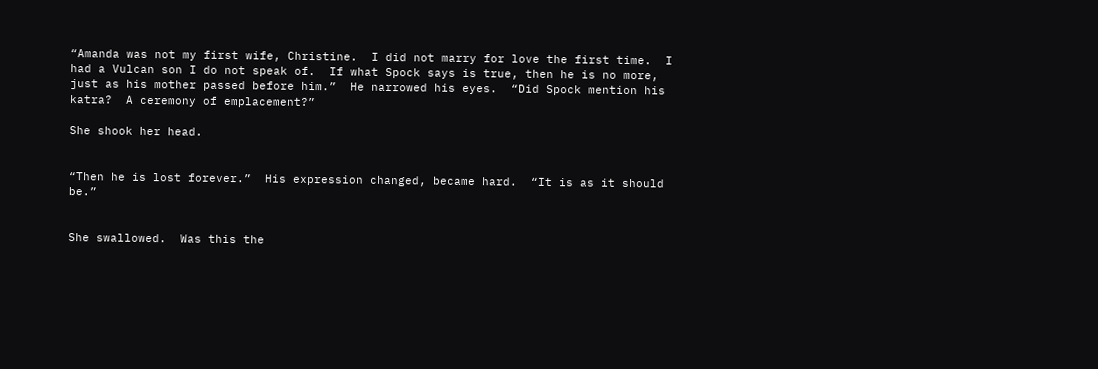“Amanda was not my first wife, Christine.  I did not marry for love the first time.  I had a Vulcan son I do not speak of.  If what Spock says is true, then he is no more, just as his mother passed before him.”  He narrowed his eyes.  “Did Spock mention his katra?  A ceremony of emplacement?”

She shook her head.


“Then he is lost forever.”  His expression changed, became hard.  “It is as it should be.”


She swallowed.  Was this the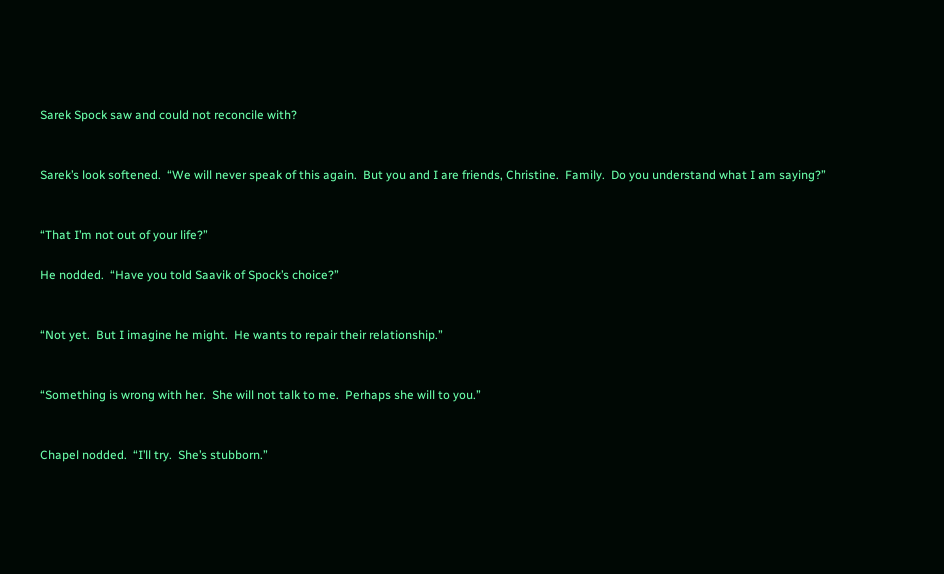Sarek Spock saw and could not reconcile with?


Sarek’s look softened.  “We will never speak of this again.  But you and I are friends, Christine.  Family.  Do you understand what I am saying?”


“That I’m not out of your life?”

He nodded.  “Have you told Saavik of Spock’s choice?”


“Not yet.  But I imagine he might.  He wants to repair their relationship.”


“Something is wrong with her.  She will not talk to me.  Perhaps she will to you.”


Chapel nodded.  “I’ll try.  She’s stubborn.”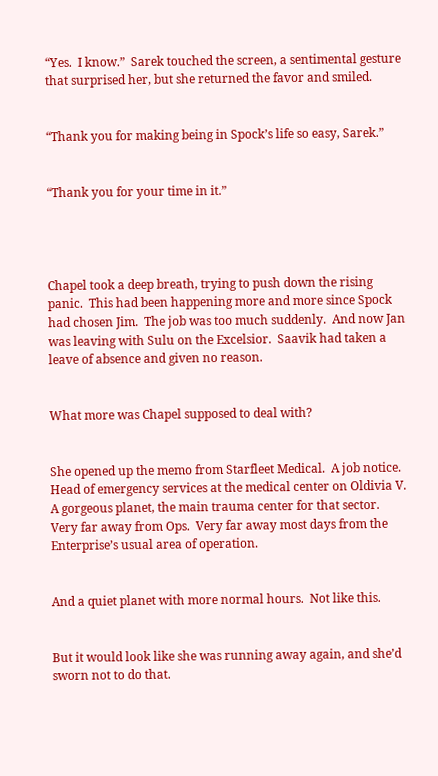“Yes.  I know.”  Sarek touched the screen, a sentimental gesture that surprised her, but she returned the favor and smiled.


“Thank you for making being in Spock’s life so easy, Sarek.”


“Thank you for your time in it.”




Chapel took a deep breath, trying to push down the rising panic.  This had been happening more and more since Spock had chosen Jim.  The job was too much suddenly.  And now Jan was leaving with Sulu on the Excelsior.  Saavik had taken a leave of absence and given no reason.


What more was Chapel supposed to deal with?


She opened up the memo from Starfleet Medical.  A job notice.  Head of emergency services at the medical center on Oldivia V.  A gorgeous planet, the main trauma center for that sector.  Very far away from Ops.  Very far away most days from the Enterprise’s usual area of operation.


And a quiet planet with more normal hours.  Not like this.


But it would look like she was running away again, and she’d sworn not to do that.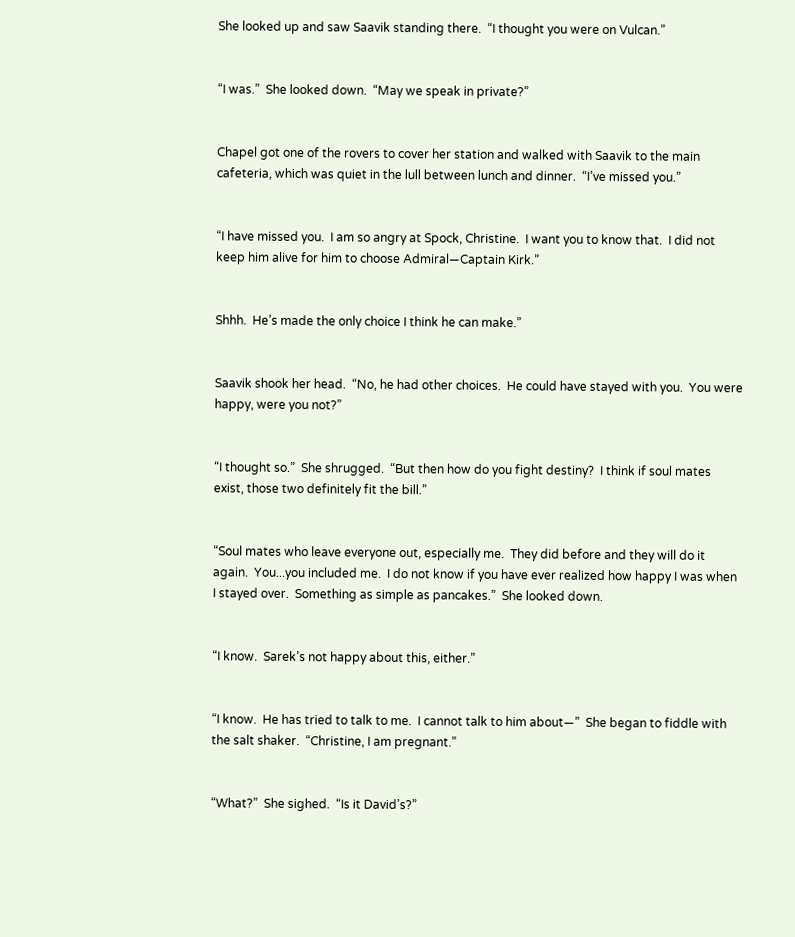She looked up and saw Saavik standing there.  “I thought you were on Vulcan.”


“I was.”  She looked down.  “May we speak in private?”


Chapel got one of the rovers to cover her station and walked with Saavik to the main cafeteria, which was quiet in the lull between lunch and dinner.  “I’ve missed you.”


“I have missed you.  I am so angry at Spock, Christine.  I want you to know that.  I did not keep him alive for him to choose Admiral—Captain Kirk.”


Shhh.  He’s made the only choice I think he can make.”


Saavik shook her head.  “No, he had other choices.  He could have stayed with you.  You were happy, were you not?”


“I thought so.”  She shrugged.  “But then how do you fight destiny?  I think if soul mates exist, those two definitely fit the bill.”


“Soul mates who leave everyone out, especially me.  They did before and they will do it again.  You...you included me.  I do not know if you have ever realized how happy I was when I stayed over.  Something as simple as pancakes.”  She looked down.


“I know.  Sarek’s not happy about this, either.”


“I know.  He has tried to talk to me.  I cannot talk to him about—”  She began to fiddle with the salt shaker.  “Christine, I am pregnant.”


“What?”  She sighed.  “Is it David’s?”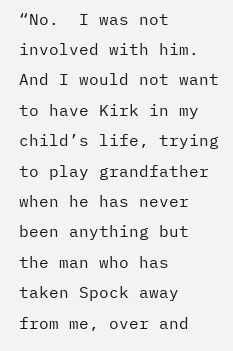“No.  I was not involved with him.  And I would not want to have Kirk in my child’s life, trying to play grandfather when he has never been anything but the man who has taken Spock away from me, over and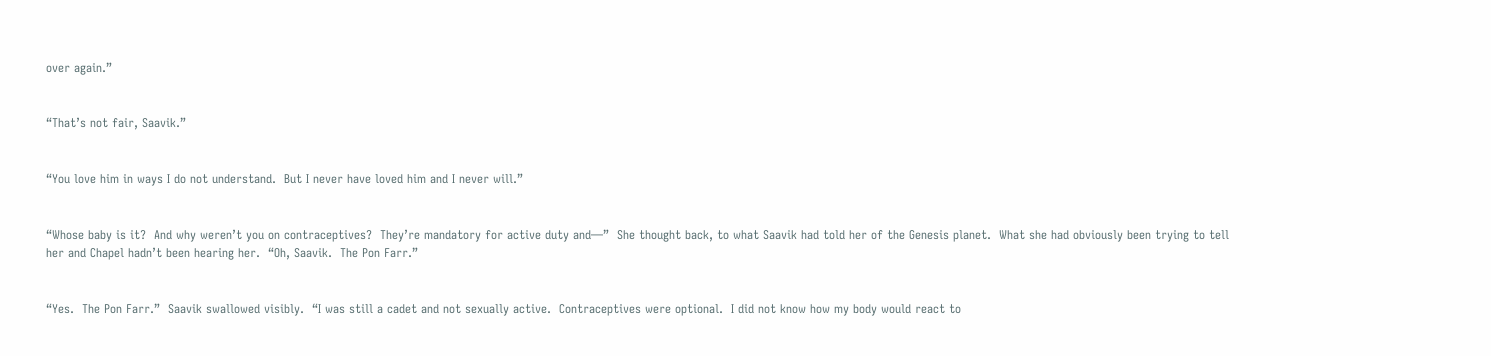over again.”


“That’s not fair, Saavik.”


“You love him in ways I do not understand.  But I never have loved him and I never will.”


“Whose baby is it?  And why weren’t you on contraceptives?  They’re mandatory for active duty and—”  She thought back, to what Saavik had told her of the Genesis planet.  What she had obviously been trying to tell her and Chapel hadn’t been hearing her.  “Oh, Saavik.  The Pon Farr.”


“Yes.  The Pon Farr.”  Saavik swallowed visibly.  “I was still a cadet and not sexually active.  Contraceptives were optional.  I did not know how my body would react to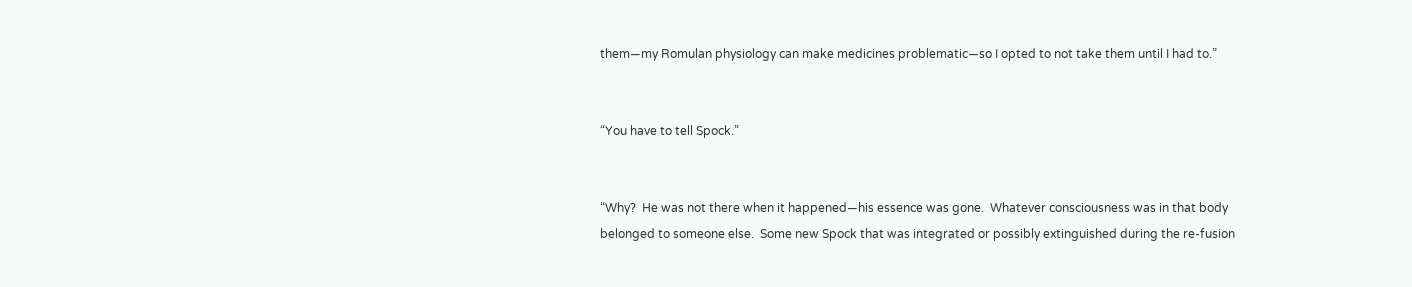them—my Romulan physiology can make medicines problematic—so I opted to not take them until I had to.”


“You have to tell Spock.”


“Why?  He was not there when it happened—his essence was gone.  Whatever consciousness was in that body belonged to someone else.  Some new Spock that was integrated or possibly extinguished during the re-fusion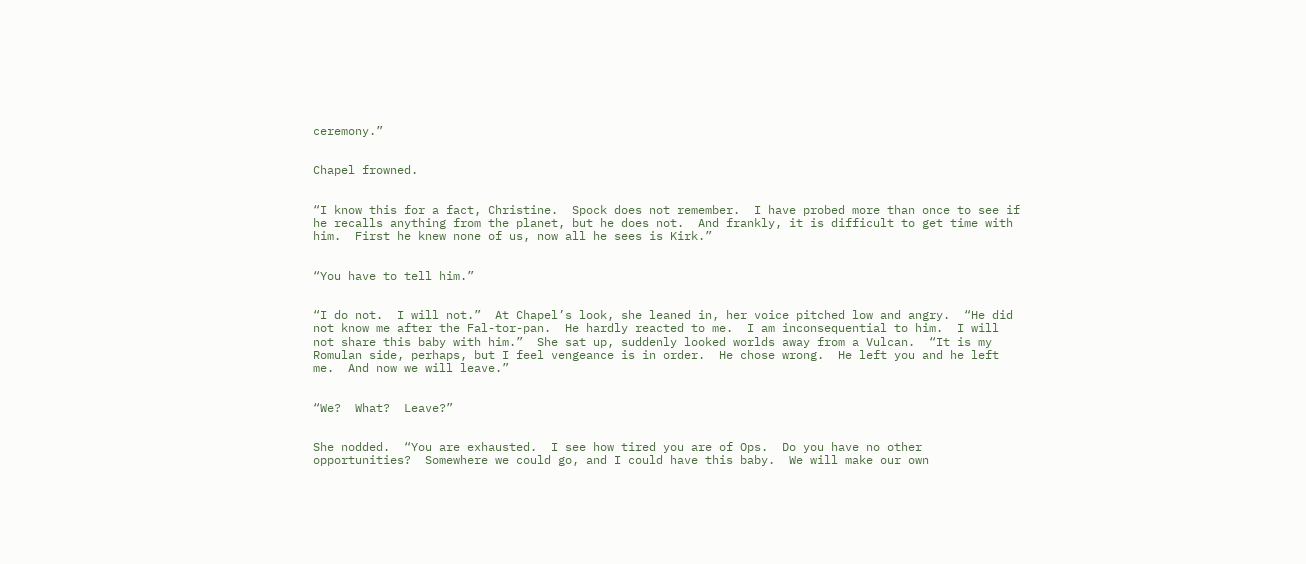ceremony.”


Chapel frowned.


“I know this for a fact, Christine.  Spock does not remember.  I have probed more than once to see if he recalls anything from the planet, but he does not.  And frankly, it is difficult to get time with him.  First he knew none of us, now all he sees is Kirk.”


“You have to tell him.”


“I do not.  I will not.”  At Chapel’s look, she leaned in, her voice pitched low and angry.  “He did not know me after the Fal-tor-pan.  He hardly reacted to me.  I am inconsequential to him.  I will not share this baby with him.”  She sat up, suddenly looked worlds away from a Vulcan.  “It is my Romulan side, perhaps, but I feel vengeance is in order.  He chose wrong.  He left you and he left me.  And now we will leave.”


“We?  What?  Leave?”


She nodded.  “You are exhausted.  I see how tired you are of Ops.  Do you have no other opportunities?  Somewhere we could go, and I could have this baby.  We will make our own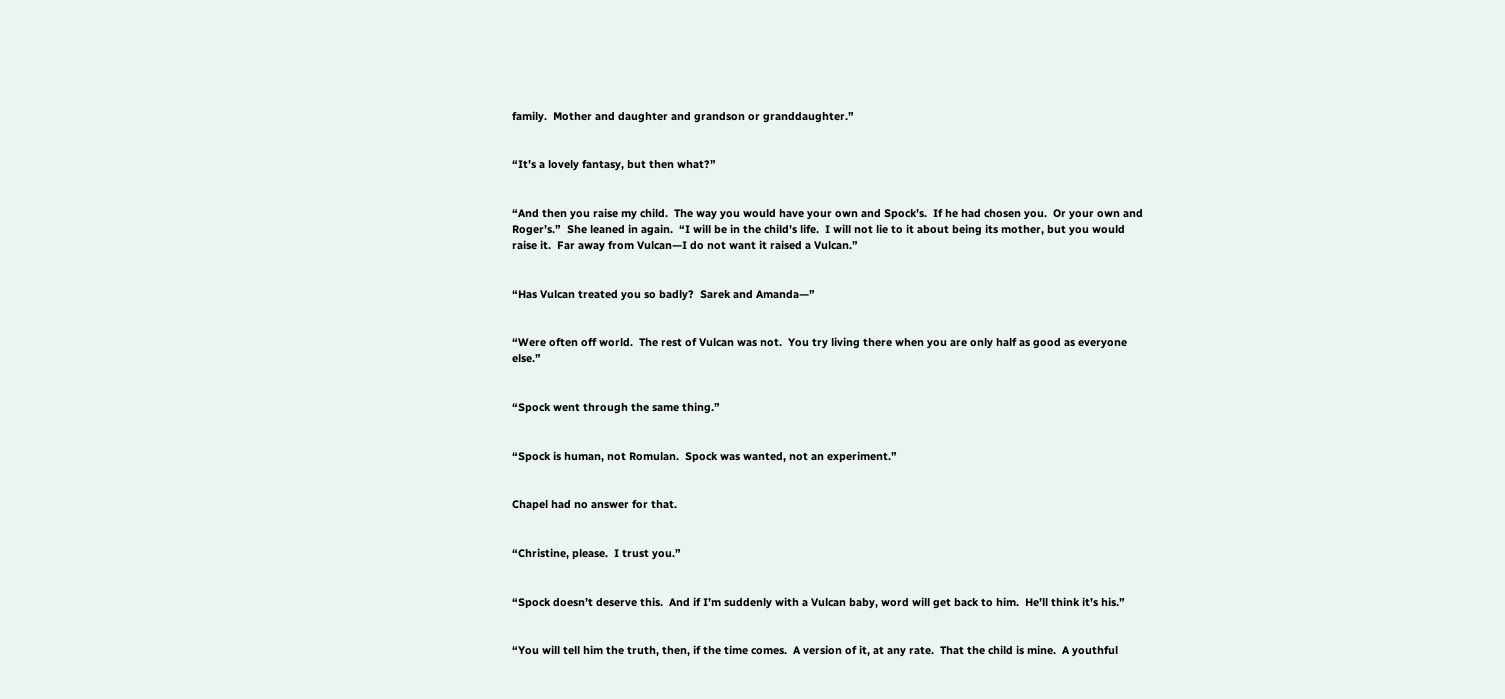family.  Mother and daughter and grandson or granddaughter.”


“It’s a lovely fantasy, but then what?”


“And then you raise my child.  The way you would have your own and Spock’s.  If he had chosen you.  Or your own and Roger’s.”  She leaned in again.  “I will be in the child’s life.  I will not lie to it about being its mother, but you would raise it.  Far away from Vulcan—I do not want it raised a Vulcan.”


“Has Vulcan treated you so badly?  Sarek and Amanda—”


“Were often off world.  The rest of Vulcan was not.  You try living there when you are only half as good as everyone else.”


“Spock went through the same thing.”


“Spock is human, not Romulan.  Spock was wanted, not an experiment.”


Chapel had no answer for that.


“Christine, please.  I trust you.”


“Spock doesn’t deserve this.  And if I’m suddenly with a Vulcan baby, word will get back to him.  He’ll think it’s his.”


“You will tell him the truth, then, if the time comes.  A version of it, at any rate.  That the child is mine.  A youthful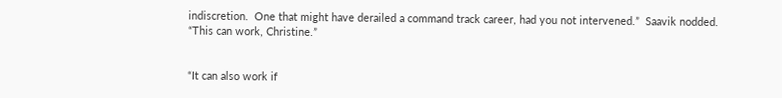indiscretion.  One that might have derailed a command track career, had you not intervened.”  Saavik nodded.  “This can work, Christine.”


“It can also work if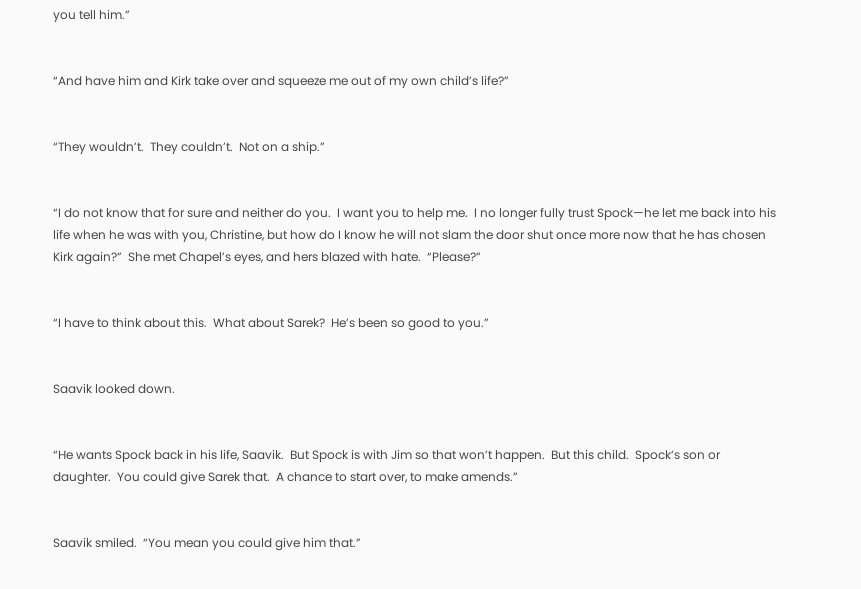you tell him.”


“And have him and Kirk take over and squeeze me out of my own child’s life?”


“They wouldn’t.  They couldn’t.  Not on a ship.”


“I do not know that for sure and neither do you.  I want you to help me.  I no longer fully trust Spock—he let me back into his life when he was with you, Christine, but how do I know he will not slam the door shut once more now that he has chosen Kirk again?”  She met Chapel’s eyes, and hers blazed with hate.  “Please?”


“I have to think about this.  What about Sarek?  He’s been so good to you.”


Saavik looked down.


“He wants Spock back in his life, Saavik.  But Spock is with Jim so that won’t happen.  But this child.  Spock’s son or daughter.  You could give Sarek that.  A chance to start over, to make amends.”


Saavik smiled.  “You mean you could give him that.”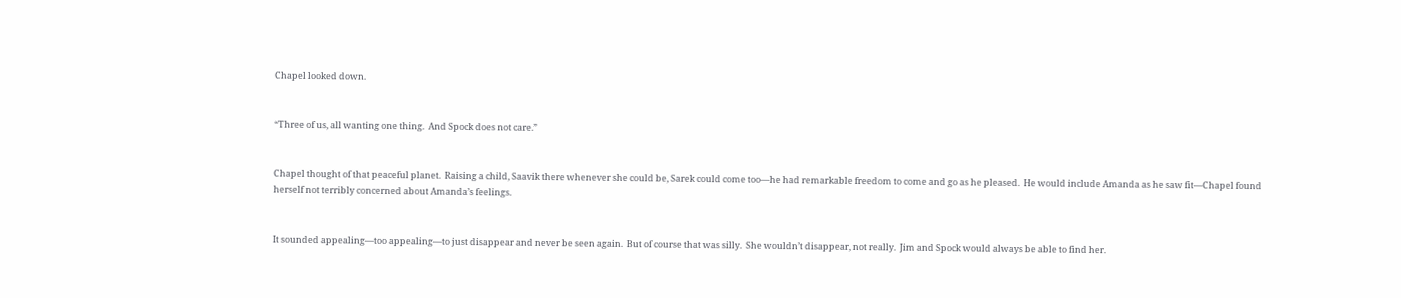Chapel looked down.


“Three of us, all wanting one thing.  And Spock does not care.”


Chapel thought of that peaceful planet.  Raising a child, Saavik there whenever she could be, Sarek could come too—he had remarkable freedom to come and go as he pleased.  He would include Amanda as he saw fit—Chapel found herself not terribly concerned about Amanda’s feelings.


It sounded appealing—too appealing—to just disappear and never be seen again.  But of course that was silly.  She wouldn’t disappear, not really.  Jim and Spock would always be able to find her.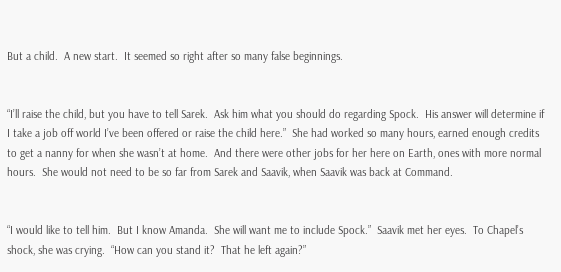But a child.  A new start.  It seemed so right after so many false beginnings.


“I’ll raise the child, but you have to tell Sarek.  Ask him what you should do regarding Spock.  His answer will determine if I take a job off world I’ve been offered or raise the child here.”  She had worked so many hours, earned enough credits to get a nanny for when she wasn’t at home.  And there were other jobs for her here on Earth, ones with more normal hours.  She would not need to be so far from Sarek and Saavik, when Saavik was back at Command.


“I would like to tell him.  But I know Amanda.  She will want me to include Spock.”  Saavik met her eyes.  To Chapel’s shock, she was crying.  “How can you stand it?  That he left again?”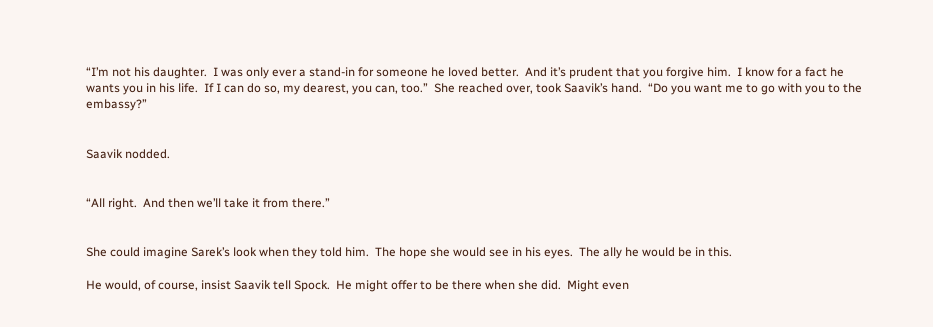“I’m not his daughter.  I was only ever a stand-in for someone he loved better.  And it’s prudent that you forgive him.  I know for a fact he wants you in his life.  If I can do so, my dearest, you can, too.”  She reached over, took Saavik’s hand.  “Do you want me to go with you to the embassy?”


Saavik nodded.


“All right.  And then we’ll take it from there.”


She could imagine Sarek’s look when they told him.  The hope she would see in his eyes.  The ally he would be in this.

He would, of course, insist Saavik tell Spock.  He might offer to be there when she did.  Might even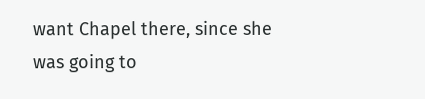want Chapel there, since she was going to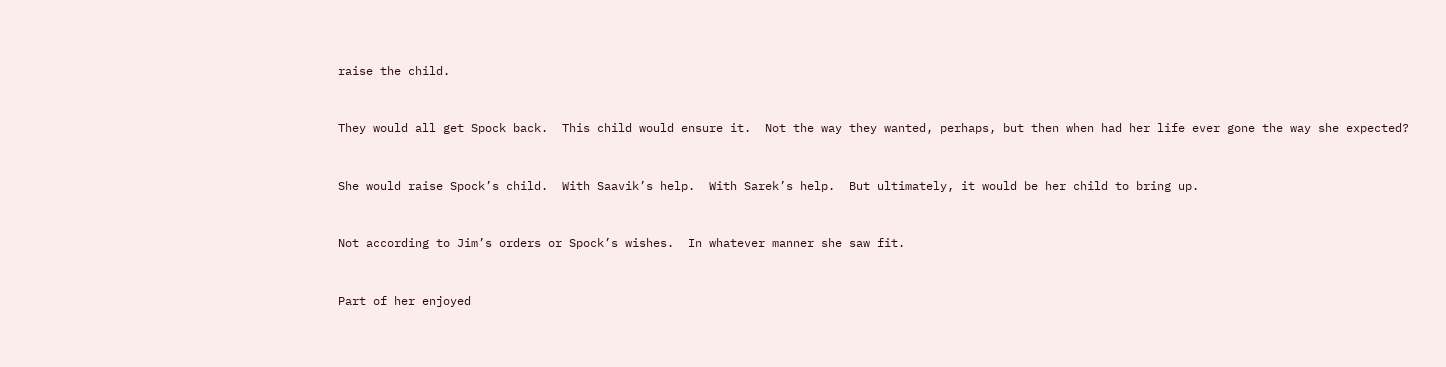raise the child.


They would all get Spock back.  This child would ensure it.  Not the way they wanted, perhaps, but then when had her life ever gone the way she expected?


She would raise Spock’s child.  With Saavik’s help.  With Sarek’s help.  But ultimately, it would be her child to bring up.


Not according to Jim’s orders or Spock’s wishes.  In whatever manner she saw fit.


Part of her enjoyed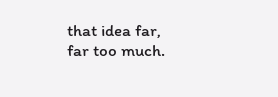that idea far, far too much.